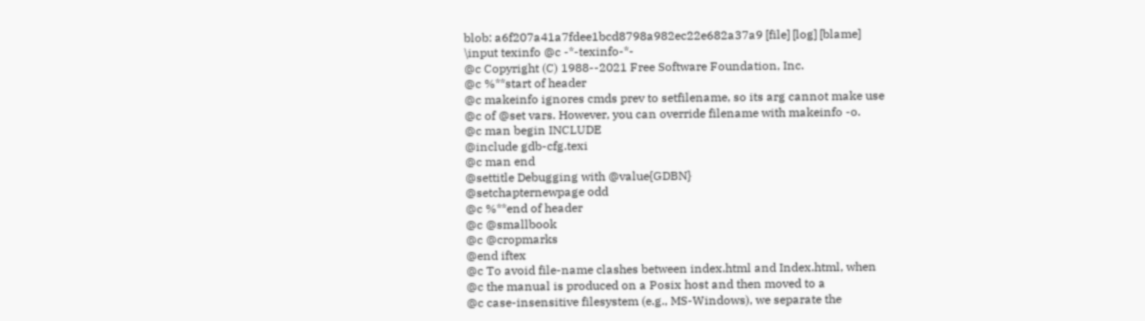blob: a6f207a41a7fdee1bcd8798a982ec22e682a37a9 [file] [log] [blame]
\input texinfo @c -*-texinfo-*-
@c Copyright (C) 1988--2021 Free Software Foundation, Inc.
@c %**start of header
@c makeinfo ignores cmds prev to setfilename, so its arg cannot make use
@c of @set vars. However, you can override filename with makeinfo -o.
@c man begin INCLUDE
@include gdb-cfg.texi
@c man end
@settitle Debugging with @value{GDBN}
@setchapternewpage odd
@c %**end of header
@c @smallbook
@c @cropmarks
@end iftex
@c To avoid file-name clashes between index.html and Index.html, when
@c the manual is produced on a Posix host and then moved to a
@c case-insensitive filesystem (e.g., MS-Windows), we separate the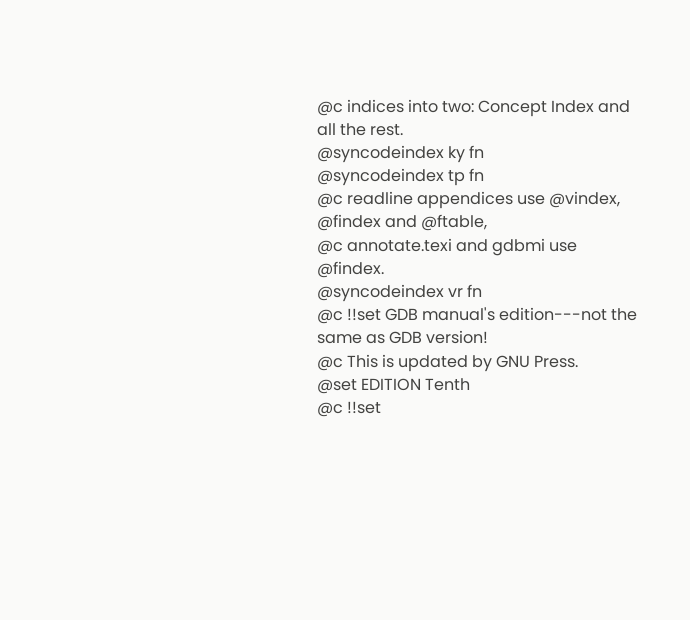@c indices into two: Concept Index and all the rest.
@syncodeindex ky fn
@syncodeindex tp fn
@c readline appendices use @vindex, @findex and @ftable,
@c annotate.texi and gdbmi use @findex.
@syncodeindex vr fn
@c !!set GDB manual's edition---not the same as GDB version!
@c This is updated by GNU Press.
@set EDITION Tenth
@c !!set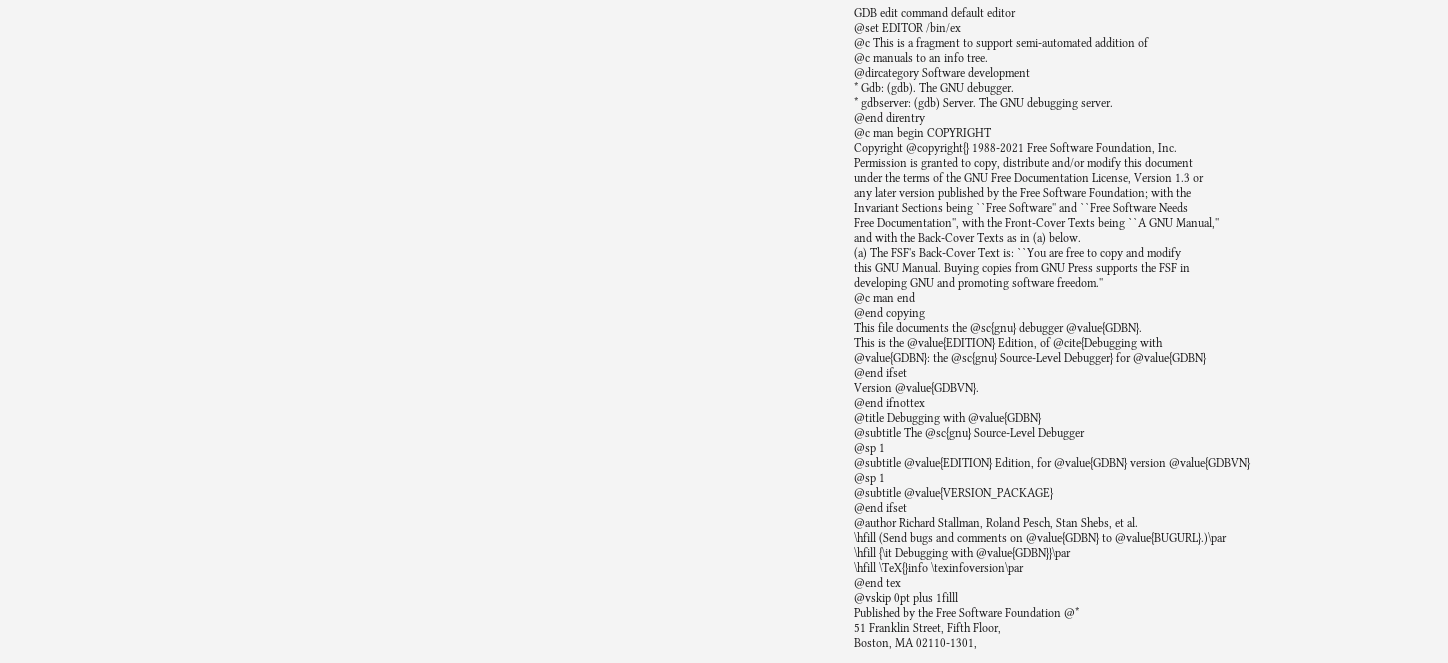GDB edit command default editor
@set EDITOR /bin/ex
@c This is a fragment to support semi-automated addition of
@c manuals to an info tree.
@dircategory Software development
* Gdb: (gdb). The GNU debugger.
* gdbserver: (gdb) Server. The GNU debugging server.
@end direntry
@c man begin COPYRIGHT
Copyright @copyright{} 1988-2021 Free Software Foundation, Inc.
Permission is granted to copy, distribute and/or modify this document
under the terms of the GNU Free Documentation License, Version 1.3 or
any later version published by the Free Software Foundation; with the
Invariant Sections being ``Free Software'' and ``Free Software Needs
Free Documentation'', with the Front-Cover Texts being ``A GNU Manual,''
and with the Back-Cover Texts as in (a) below.
(a) The FSF's Back-Cover Text is: ``You are free to copy and modify
this GNU Manual. Buying copies from GNU Press supports the FSF in
developing GNU and promoting software freedom.''
@c man end
@end copying
This file documents the @sc{gnu} debugger @value{GDBN}.
This is the @value{EDITION} Edition, of @cite{Debugging with
@value{GDBN}: the @sc{gnu} Source-Level Debugger} for @value{GDBN}
@end ifset
Version @value{GDBVN}.
@end ifnottex
@title Debugging with @value{GDBN}
@subtitle The @sc{gnu} Source-Level Debugger
@sp 1
@subtitle @value{EDITION} Edition, for @value{GDBN} version @value{GDBVN}
@sp 1
@subtitle @value{VERSION_PACKAGE}
@end ifset
@author Richard Stallman, Roland Pesch, Stan Shebs, et al.
\hfill (Send bugs and comments on @value{GDBN} to @value{BUGURL}.)\par
\hfill {\it Debugging with @value{GDBN}}\par
\hfill \TeX{}info \texinfoversion\par
@end tex
@vskip 0pt plus 1filll
Published by the Free Software Foundation @*
51 Franklin Street, Fifth Floor,
Boston, MA 02110-1301,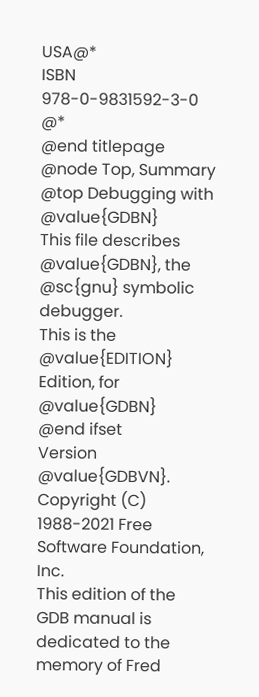USA@*
ISBN 978-0-9831592-3-0 @*
@end titlepage
@node Top, Summary
@top Debugging with @value{GDBN}
This file describes @value{GDBN}, the @sc{gnu} symbolic debugger.
This is the @value{EDITION} Edition, for @value{GDBN}
@end ifset
Version @value{GDBVN}.
Copyright (C) 1988-2021 Free Software Foundation, Inc.
This edition of the GDB manual is dedicated to the memory of Fred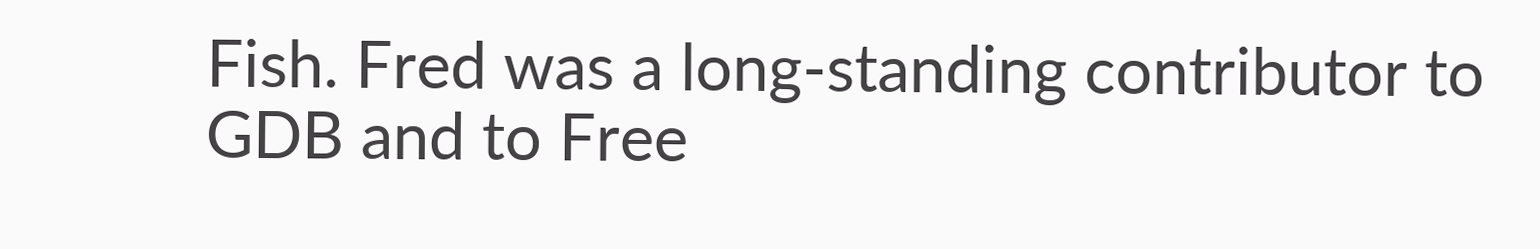Fish. Fred was a long-standing contributor to GDB and to Free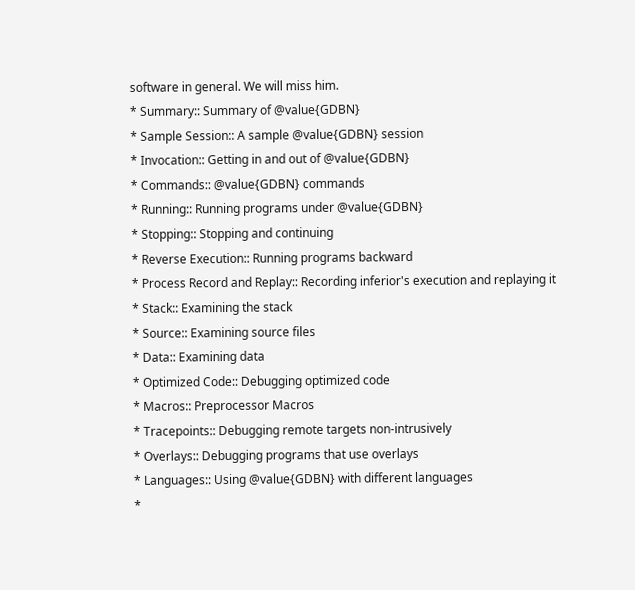software in general. We will miss him.
* Summary:: Summary of @value{GDBN}
* Sample Session:: A sample @value{GDBN} session
* Invocation:: Getting in and out of @value{GDBN}
* Commands:: @value{GDBN} commands
* Running:: Running programs under @value{GDBN}
* Stopping:: Stopping and continuing
* Reverse Execution:: Running programs backward
* Process Record and Replay:: Recording inferior's execution and replaying it
* Stack:: Examining the stack
* Source:: Examining source files
* Data:: Examining data
* Optimized Code:: Debugging optimized code
* Macros:: Preprocessor Macros
* Tracepoints:: Debugging remote targets non-intrusively
* Overlays:: Debugging programs that use overlays
* Languages:: Using @value{GDBN} with different languages
*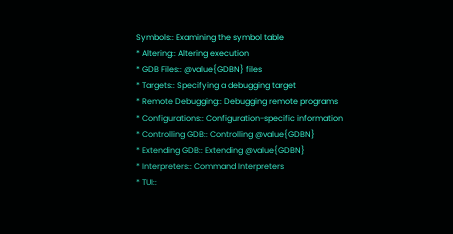Symbols:: Examining the symbol table
* Altering:: Altering execution
* GDB Files:: @value{GDBN} files
* Targets:: Specifying a debugging target
* Remote Debugging:: Debugging remote programs
* Configurations:: Configuration-specific information
* Controlling GDB:: Controlling @value{GDBN}
* Extending GDB:: Extending @value{GDBN}
* Interpreters:: Command Interpreters
* TUI::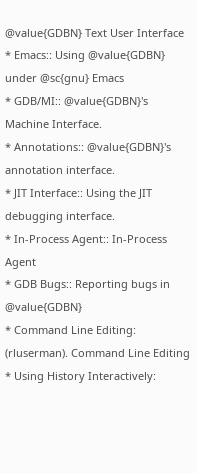@value{GDBN} Text User Interface
* Emacs:: Using @value{GDBN} under @sc{gnu} Emacs
* GDB/MI:: @value{GDBN}'s Machine Interface.
* Annotations:: @value{GDBN}'s annotation interface.
* JIT Interface:: Using the JIT debugging interface.
* In-Process Agent:: In-Process Agent
* GDB Bugs:: Reporting bugs in @value{GDBN}
* Command Line Editing: (rluserman). Command Line Editing
* Using History Interactively: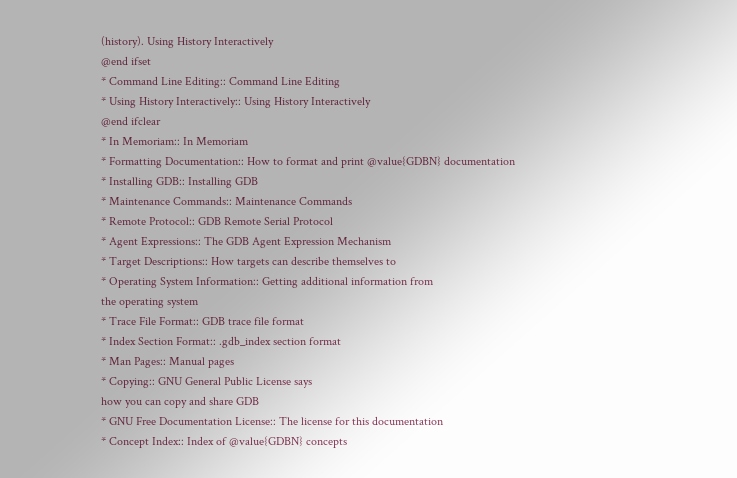(history). Using History Interactively
@end ifset
* Command Line Editing:: Command Line Editing
* Using History Interactively:: Using History Interactively
@end ifclear
* In Memoriam:: In Memoriam
* Formatting Documentation:: How to format and print @value{GDBN} documentation
* Installing GDB:: Installing GDB
* Maintenance Commands:: Maintenance Commands
* Remote Protocol:: GDB Remote Serial Protocol
* Agent Expressions:: The GDB Agent Expression Mechanism
* Target Descriptions:: How targets can describe themselves to
* Operating System Information:: Getting additional information from
the operating system
* Trace File Format:: GDB trace file format
* Index Section Format:: .gdb_index section format
* Man Pages:: Manual pages
* Copying:: GNU General Public License says
how you can copy and share GDB
* GNU Free Documentation License:: The license for this documentation
* Concept Index:: Index of @value{GDBN} concepts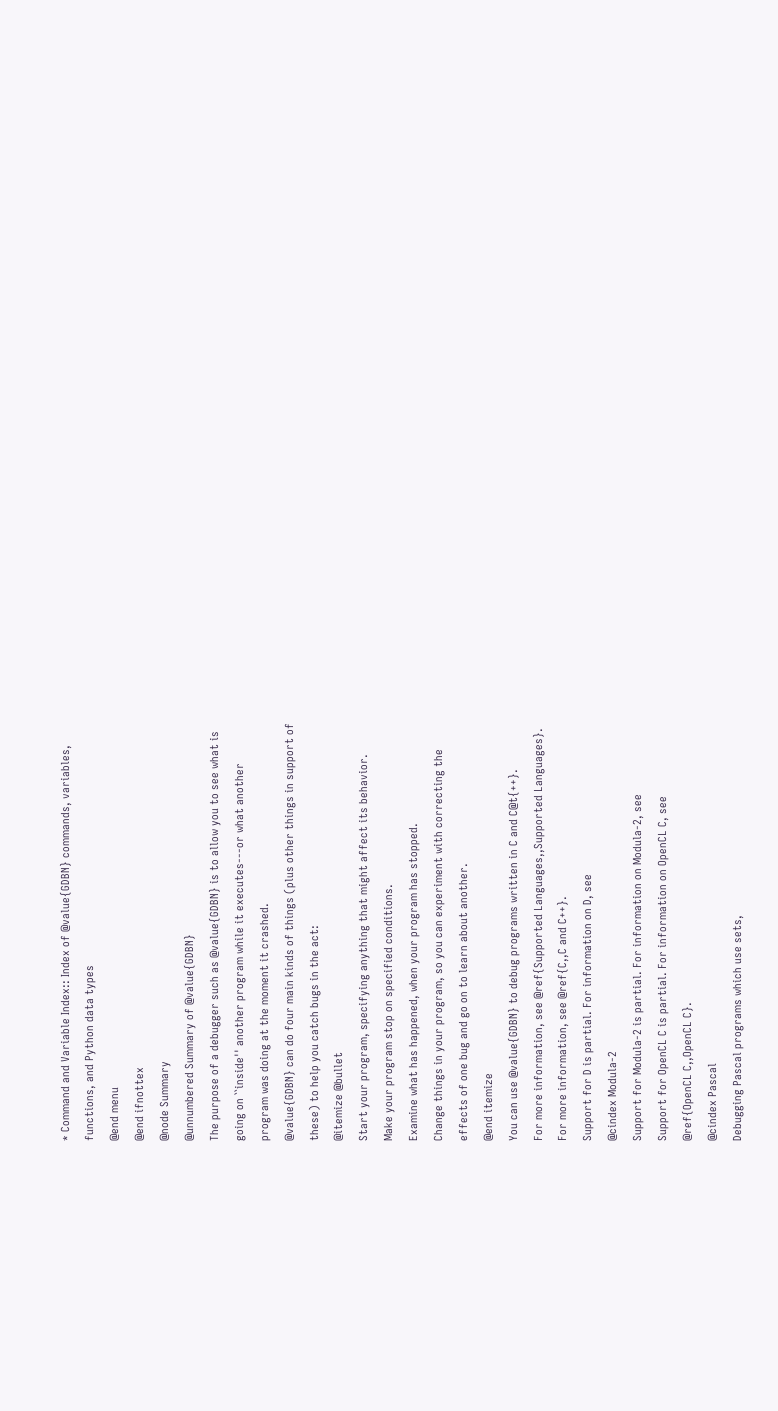* Command and Variable Index:: Index of @value{GDBN} commands, variables,
functions, and Python data types
@end menu
@end ifnottex
@node Summary
@unnumbered Summary of @value{GDBN}
The purpose of a debugger such as @value{GDBN} is to allow you to see what is
going on ``inside'' another program while it executes---or what another
program was doing at the moment it crashed.
@value{GDBN} can do four main kinds of things (plus other things in support of
these) to help you catch bugs in the act:
@itemize @bullet
Start your program, specifying anything that might affect its behavior.
Make your program stop on specified conditions.
Examine what has happened, when your program has stopped.
Change things in your program, so you can experiment with correcting the
effects of one bug and go on to learn about another.
@end itemize
You can use @value{GDBN} to debug programs written in C and C@t{++}.
For more information, see @ref{Supported Languages,,Supported Languages}.
For more information, see @ref{C,,C and C++}.
Support for D is partial. For information on D, see
@cindex Modula-2
Support for Modula-2 is partial. For information on Modula-2, see
Support for OpenCL C is partial. For information on OpenCL C, see
@ref{OpenCL C,,OpenCL C}.
@cindex Pascal
Debugging Pascal programs which use sets,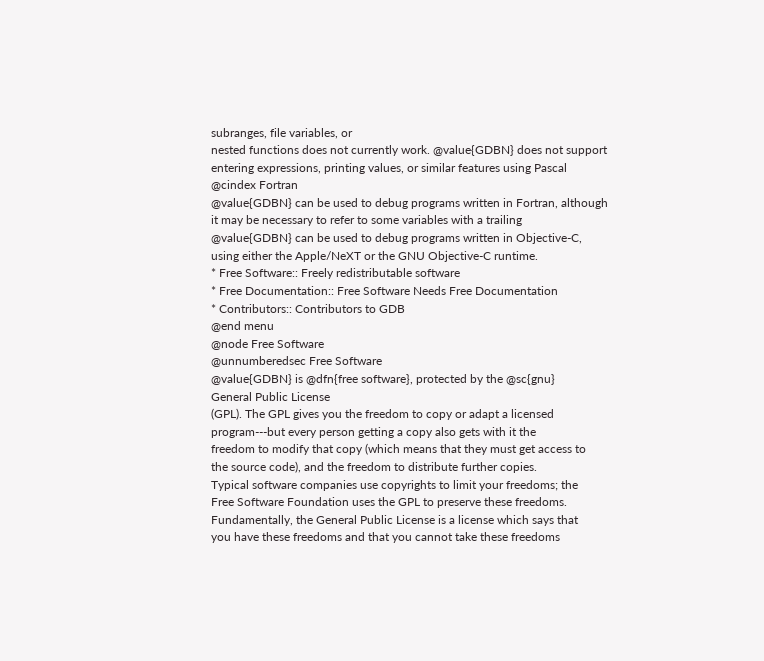subranges, file variables, or
nested functions does not currently work. @value{GDBN} does not support
entering expressions, printing values, or similar features using Pascal
@cindex Fortran
@value{GDBN} can be used to debug programs written in Fortran, although
it may be necessary to refer to some variables with a trailing
@value{GDBN} can be used to debug programs written in Objective-C,
using either the Apple/NeXT or the GNU Objective-C runtime.
* Free Software:: Freely redistributable software
* Free Documentation:: Free Software Needs Free Documentation
* Contributors:: Contributors to GDB
@end menu
@node Free Software
@unnumberedsec Free Software
@value{GDBN} is @dfn{free software}, protected by the @sc{gnu}
General Public License
(GPL). The GPL gives you the freedom to copy or adapt a licensed
program---but every person getting a copy also gets with it the
freedom to modify that copy (which means that they must get access to
the source code), and the freedom to distribute further copies.
Typical software companies use copyrights to limit your freedoms; the
Free Software Foundation uses the GPL to preserve these freedoms.
Fundamentally, the General Public License is a license which says that
you have these freedoms and that you cannot take these freedoms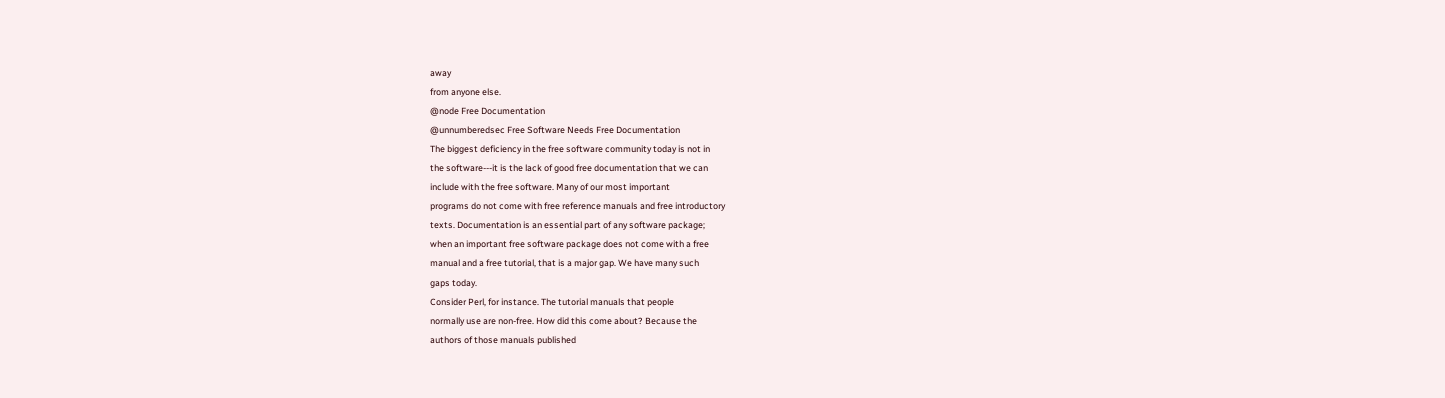away
from anyone else.
@node Free Documentation
@unnumberedsec Free Software Needs Free Documentation
The biggest deficiency in the free software community today is not in
the software---it is the lack of good free documentation that we can
include with the free software. Many of our most important
programs do not come with free reference manuals and free introductory
texts. Documentation is an essential part of any software package;
when an important free software package does not come with a free
manual and a free tutorial, that is a major gap. We have many such
gaps today.
Consider Perl, for instance. The tutorial manuals that people
normally use are non-free. How did this come about? Because the
authors of those manuals published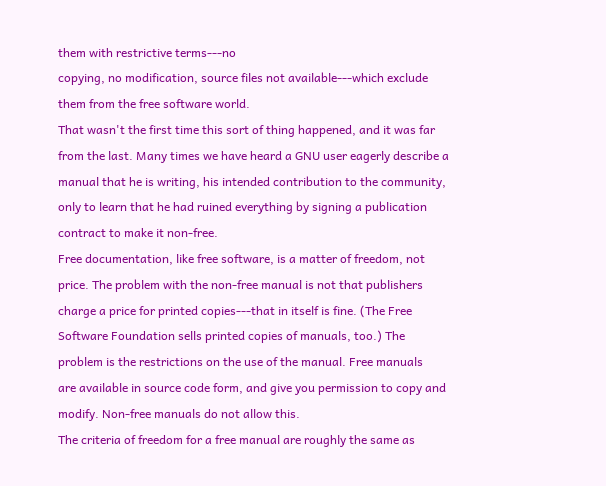them with restrictive terms---no
copying, no modification, source files not available---which exclude
them from the free software world.
That wasn't the first time this sort of thing happened, and it was far
from the last. Many times we have heard a GNU user eagerly describe a
manual that he is writing, his intended contribution to the community,
only to learn that he had ruined everything by signing a publication
contract to make it non-free.
Free documentation, like free software, is a matter of freedom, not
price. The problem with the non-free manual is not that publishers
charge a price for printed copies---that in itself is fine. (The Free
Software Foundation sells printed copies of manuals, too.) The
problem is the restrictions on the use of the manual. Free manuals
are available in source code form, and give you permission to copy and
modify. Non-free manuals do not allow this.
The criteria of freedom for a free manual are roughly the same as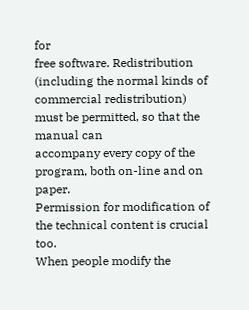for
free software. Redistribution (including the normal kinds of
commercial redistribution) must be permitted, so that the manual can
accompany every copy of the program, both on-line and on paper.
Permission for modification of the technical content is crucial too.
When people modify the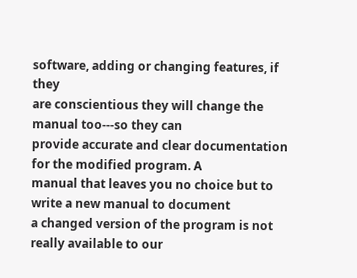software, adding or changing features, if they
are conscientious they will change the manual too---so they can
provide accurate and clear documentation for the modified program. A
manual that leaves you no choice but to write a new manual to document
a changed version of the program is not really available to our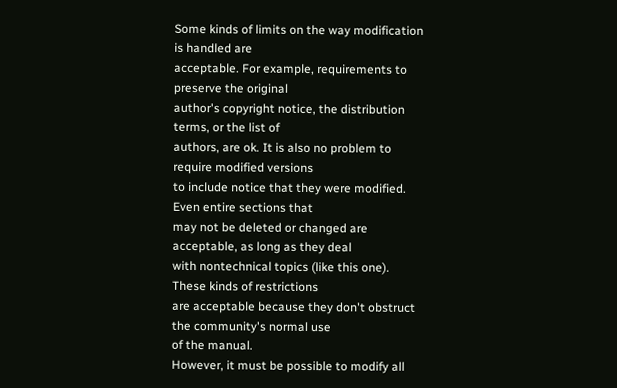Some kinds of limits on the way modification is handled are
acceptable. For example, requirements to preserve the original
author's copyright notice, the distribution terms, or the list of
authors, are ok. It is also no problem to require modified versions
to include notice that they were modified. Even entire sections that
may not be deleted or changed are acceptable, as long as they deal
with nontechnical topics (like this one). These kinds of restrictions
are acceptable because they don't obstruct the community's normal use
of the manual.
However, it must be possible to modify all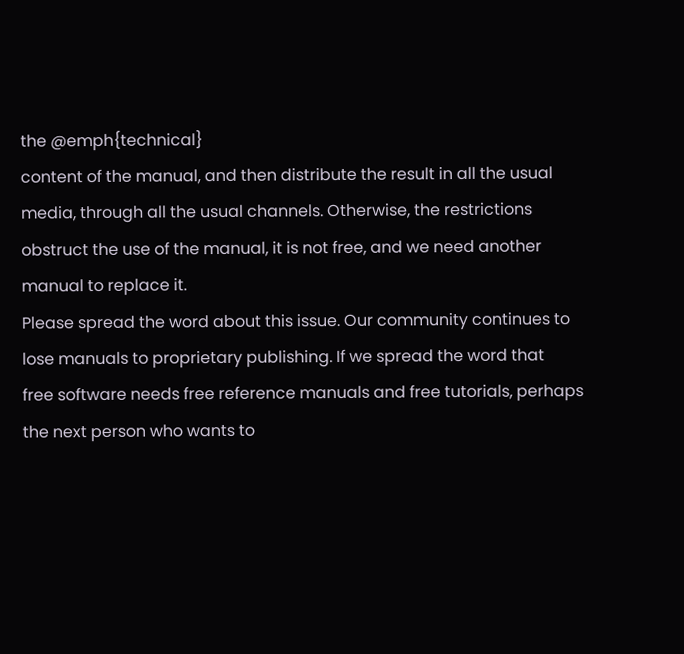the @emph{technical}
content of the manual, and then distribute the result in all the usual
media, through all the usual channels. Otherwise, the restrictions
obstruct the use of the manual, it is not free, and we need another
manual to replace it.
Please spread the word about this issue. Our community continues to
lose manuals to proprietary publishing. If we spread the word that
free software needs free reference manuals and free tutorials, perhaps
the next person who wants to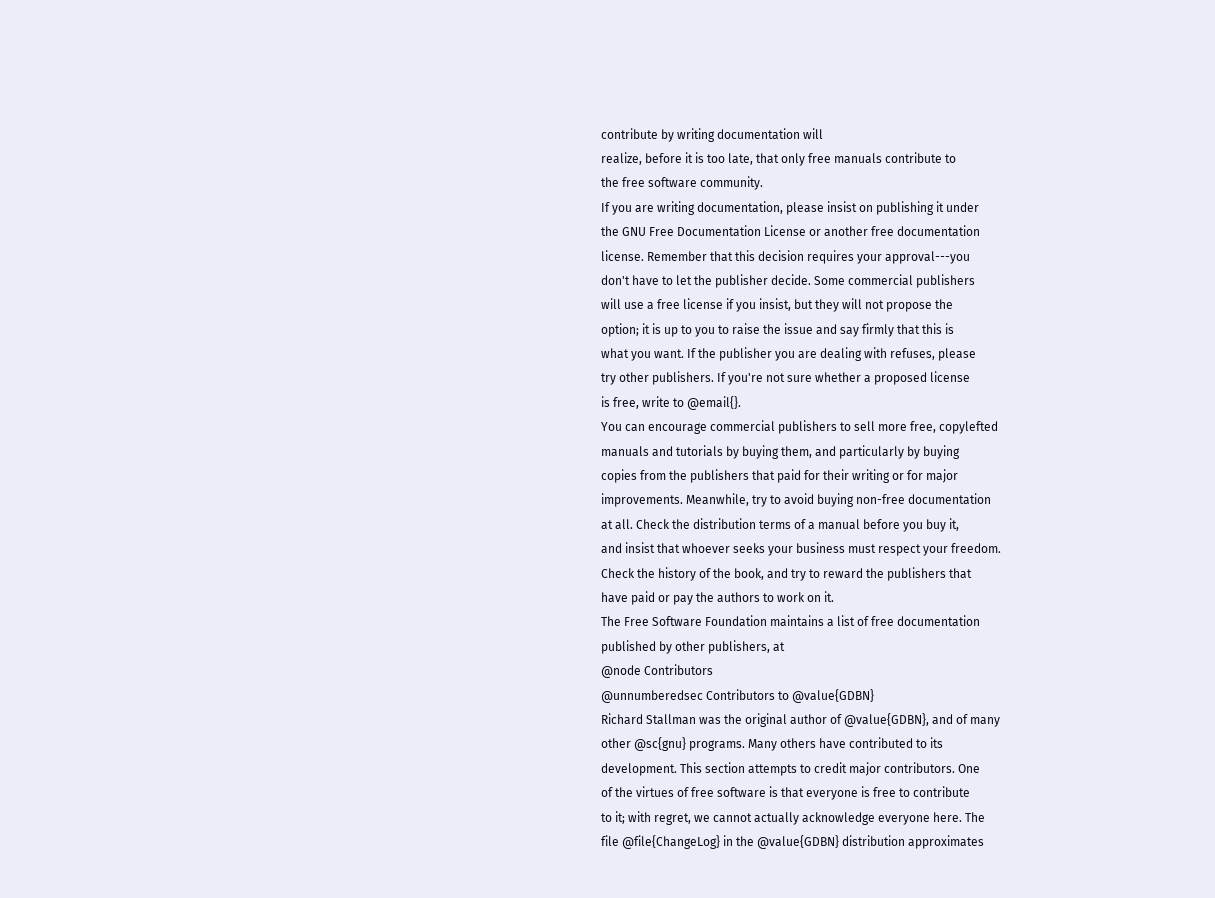contribute by writing documentation will
realize, before it is too late, that only free manuals contribute to
the free software community.
If you are writing documentation, please insist on publishing it under
the GNU Free Documentation License or another free documentation
license. Remember that this decision requires your approval---you
don't have to let the publisher decide. Some commercial publishers
will use a free license if you insist, but they will not propose the
option; it is up to you to raise the issue and say firmly that this is
what you want. If the publisher you are dealing with refuses, please
try other publishers. If you're not sure whether a proposed license
is free, write to @email{}.
You can encourage commercial publishers to sell more free, copylefted
manuals and tutorials by buying them, and particularly by buying
copies from the publishers that paid for their writing or for major
improvements. Meanwhile, try to avoid buying non-free documentation
at all. Check the distribution terms of a manual before you buy it,
and insist that whoever seeks your business must respect your freedom.
Check the history of the book, and try to reward the publishers that
have paid or pay the authors to work on it.
The Free Software Foundation maintains a list of free documentation
published by other publishers, at
@node Contributors
@unnumberedsec Contributors to @value{GDBN}
Richard Stallman was the original author of @value{GDBN}, and of many
other @sc{gnu} programs. Many others have contributed to its
development. This section attempts to credit major contributors. One
of the virtues of free software is that everyone is free to contribute
to it; with regret, we cannot actually acknowledge everyone here. The
file @file{ChangeLog} in the @value{GDBN} distribution approximates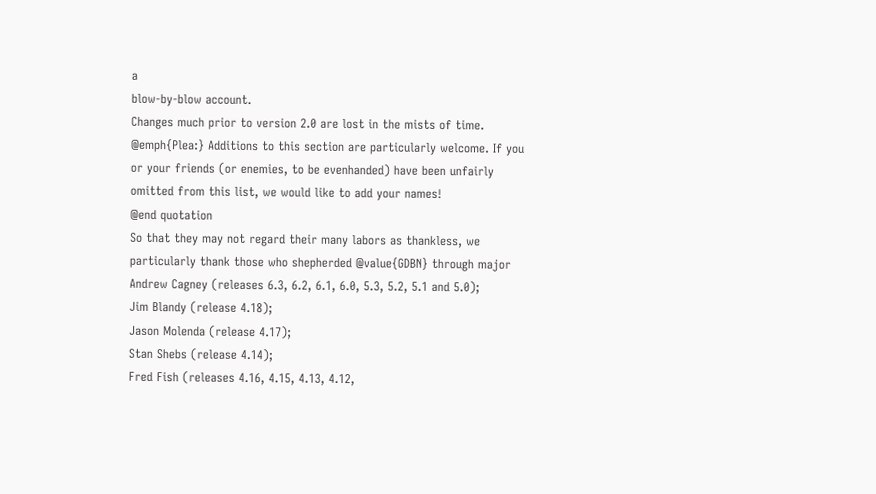a
blow-by-blow account.
Changes much prior to version 2.0 are lost in the mists of time.
@emph{Plea:} Additions to this section are particularly welcome. If you
or your friends (or enemies, to be evenhanded) have been unfairly
omitted from this list, we would like to add your names!
@end quotation
So that they may not regard their many labors as thankless, we
particularly thank those who shepherded @value{GDBN} through major
Andrew Cagney (releases 6.3, 6.2, 6.1, 6.0, 5.3, 5.2, 5.1 and 5.0);
Jim Blandy (release 4.18);
Jason Molenda (release 4.17);
Stan Shebs (release 4.14);
Fred Fish (releases 4.16, 4.15, 4.13, 4.12,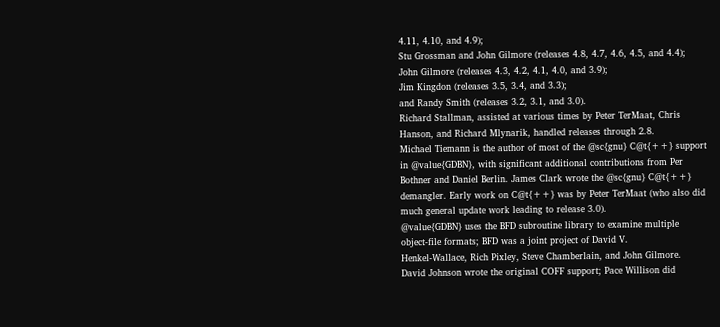4.11, 4.10, and 4.9);
Stu Grossman and John Gilmore (releases 4.8, 4.7, 4.6, 4.5, and 4.4);
John Gilmore (releases 4.3, 4.2, 4.1, 4.0, and 3.9);
Jim Kingdon (releases 3.5, 3.4, and 3.3);
and Randy Smith (releases 3.2, 3.1, and 3.0).
Richard Stallman, assisted at various times by Peter TerMaat, Chris
Hanson, and Richard Mlynarik, handled releases through 2.8.
Michael Tiemann is the author of most of the @sc{gnu} C@t{++} support
in @value{GDBN}, with significant additional contributions from Per
Bothner and Daniel Berlin. James Clark wrote the @sc{gnu} C@t{++}
demangler. Early work on C@t{++} was by Peter TerMaat (who also did
much general update work leading to release 3.0).
@value{GDBN} uses the BFD subroutine library to examine multiple
object-file formats; BFD was a joint project of David V.
Henkel-Wallace, Rich Pixley, Steve Chamberlain, and John Gilmore.
David Johnson wrote the original COFF support; Pace Willison did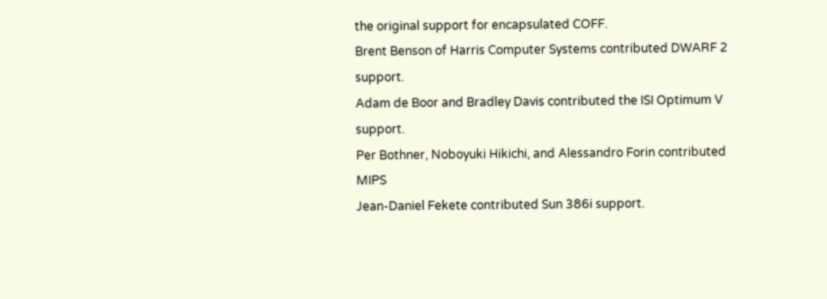the original support for encapsulated COFF.
Brent Benson of Harris Computer Systems contributed DWARF 2 support.
Adam de Boor and Bradley Davis contributed the ISI Optimum V support.
Per Bothner, Noboyuki Hikichi, and Alessandro Forin contributed MIPS
Jean-Daniel Fekete contributed Sun 386i support.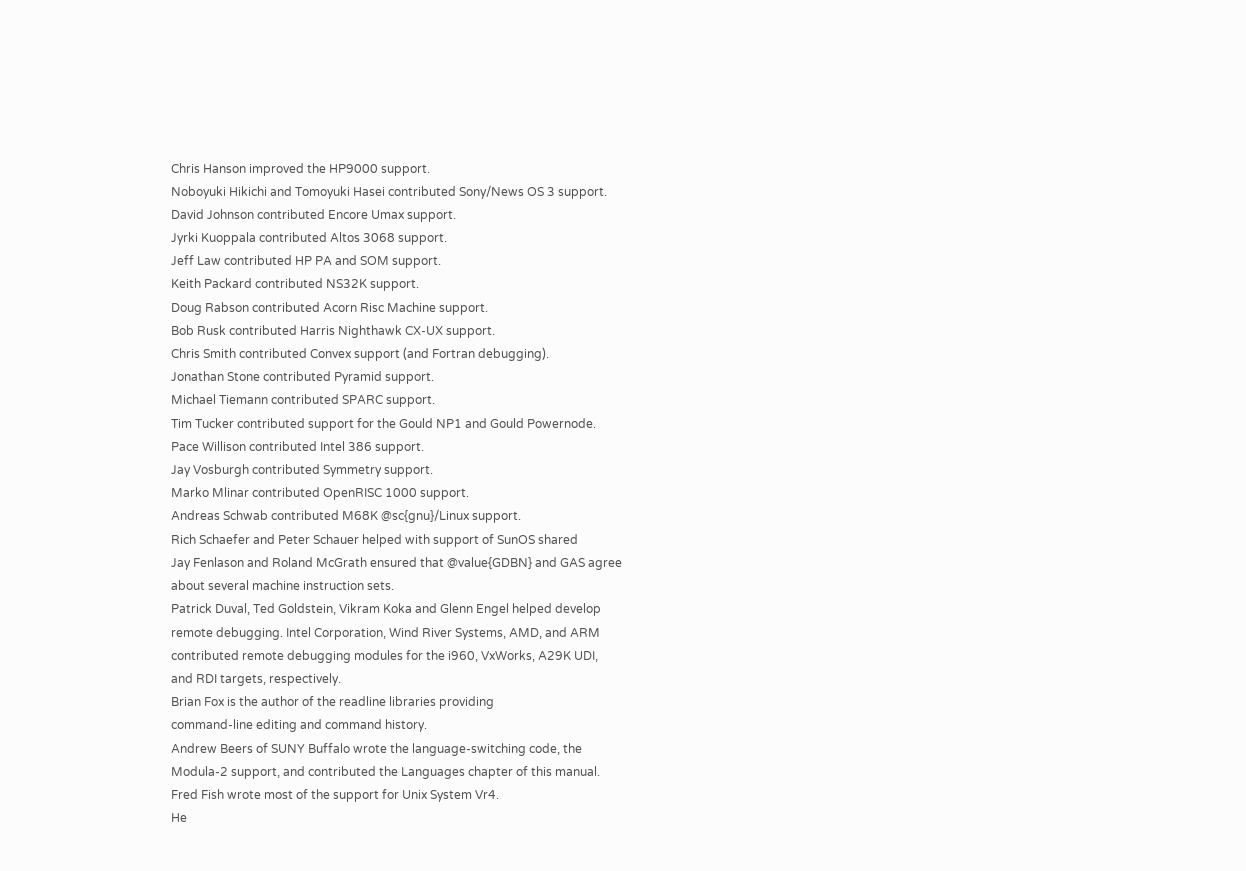Chris Hanson improved the HP9000 support.
Noboyuki Hikichi and Tomoyuki Hasei contributed Sony/News OS 3 support.
David Johnson contributed Encore Umax support.
Jyrki Kuoppala contributed Altos 3068 support.
Jeff Law contributed HP PA and SOM support.
Keith Packard contributed NS32K support.
Doug Rabson contributed Acorn Risc Machine support.
Bob Rusk contributed Harris Nighthawk CX-UX support.
Chris Smith contributed Convex support (and Fortran debugging).
Jonathan Stone contributed Pyramid support.
Michael Tiemann contributed SPARC support.
Tim Tucker contributed support for the Gould NP1 and Gould Powernode.
Pace Willison contributed Intel 386 support.
Jay Vosburgh contributed Symmetry support.
Marko Mlinar contributed OpenRISC 1000 support.
Andreas Schwab contributed M68K @sc{gnu}/Linux support.
Rich Schaefer and Peter Schauer helped with support of SunOS shared
Jay Fenlason and Roland McGrath ensured that @value{GDBN} and GAS agree
about several machine instruction sets.
Patrick Duval, Ted Goldstein, Vikram Koka and Glenn Engel helped develop
remote debugging. Intel Corporation, Wind River Systems, AMD, and ARM
contributed remote debugging modules for the i960, VxWorks, A29K UDI,
and RDI targets, respectively.
Brian Fox is the author of the readline libraries providing
command-line editing and command history.
Andrew Beers of SUNY Buffalo wrote the language-switching code, the
Modula-2 support, and contributed the Languages chapter of this manual.
Fred Fish wrote most of the support for Unix System Vr4.
He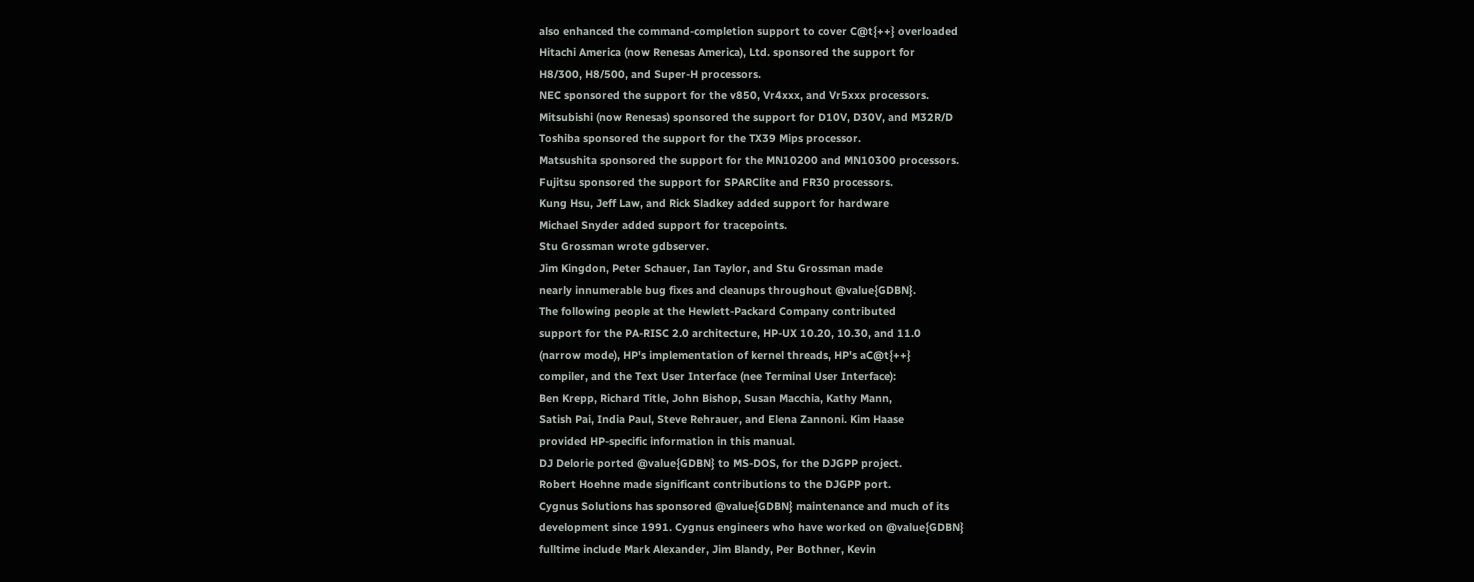also enhanced the command-completion support to cover C@t{++} overloaded
Hitachi America (now Renesas America), Ltd. sponsored the support for
H8/300, H8/500, and Super-H processors.
NEC sponsored the support for the v850, Vr4xxx, and Vr5xxx processors.
Mitsubishi (now Renesas) sponsored the support for D10V, D30V, and M32R/D
Toshiba sponsored the support for the TX39 Mips processor.
Matsushita sponsored the support for the MN10200 and MN10300 processors.
Fujitsu sponsored the support for SPARClite and FR30 processors.
Kung Hsu, Jeff Law, and Rick Sladkey added support for hardware
Michael Snyder added support for tracepoints.
Stu Grossman wrote gdbserver.
Jim Kingdon, Peter Schauer, Ian Taylor, and Stu Grossman made
nearly innumerable bug fixes and cleanups throughout @value{GDBN}.
The following people at the Hewlett-Packard Company contributed
support for the PA-RISC 2.0 architecture, HP-UX 10.20, 10.30, and 11.0
(narrow mode), HP's implementation of kernel threads, HP's aC@t{++}
compiler, and the Text User Interface (nee Terminal User Interface):
Ben Krepp, Richard Title, John Bishop, Susan Macchia, Kathy Mann,
Satish Pai, India Paul, Steve Rehrauer, and Elena Zannoni. Kim Haase
provided HP-specific information in this manual.
DJ Delorie ported @value{GDBN} to MS-DOS, for the DJGPP project.
Robert Hoehne made significant contributions to the DJGPP port.
Cygnus Solutions has sponsored @value{GDBN} maintenance and much of its
development since 1991. Cygnus engineers who have worked on @value{GDBN}
fulltime include Mark Alexander, Jim Blandy, Per Bothner, Kevin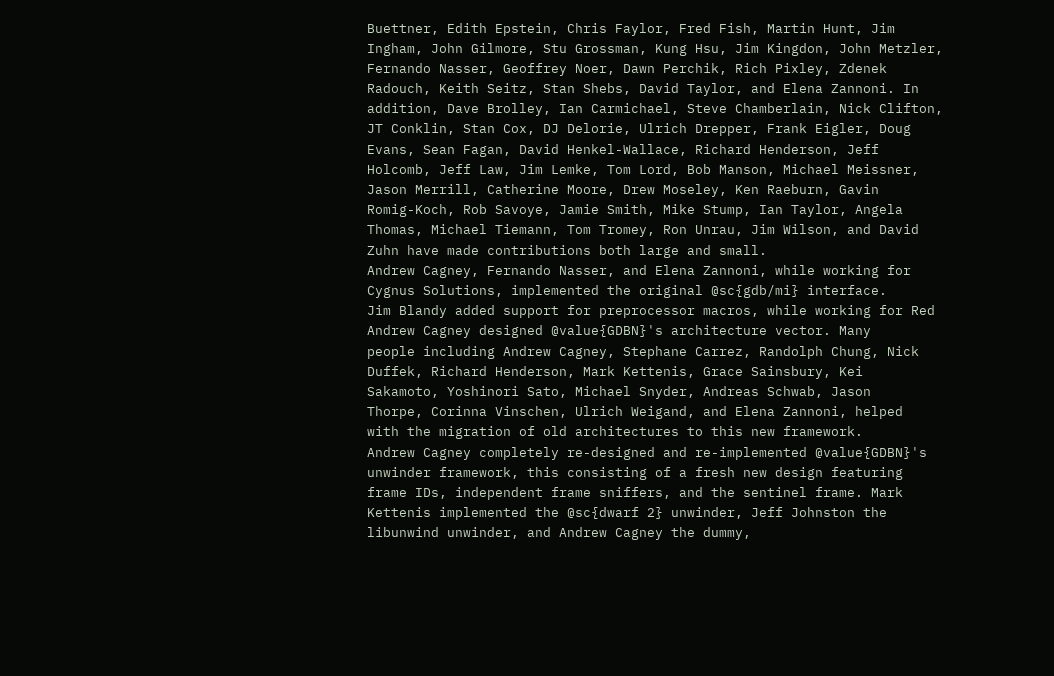Buettner, Edith Epstein, Chris Faylor, Fred Fish, Martin Hunt, Jim
Ingham, John Gilmore, Stu Grossman, Kung Hsu, Jim Kingdon, John Metzler,
Fernando Nasser, Geoffrey Noer, Dawn Perchik, Rich Pixley, Zdenek
Radouch, Keith Seitz, Stan Shebs, David Taylor, and Elena Zannoni. In
addition, Dave Brolley, Ian Carmichael, Steve Chamberlain, Nick Clifton,
JT Conklin, Stan Cox, DJ Delorie, Ulrich Drepper, Frank Eigler, Doug
Evans, Sean Fagan, David Henkel-Wallace, Richard Henderson, Jeff
Holcomb, Jeff Law, Jim Lemke, Tom Lord, Bob Manson, Michael Meissner,
Jason Merrill, Catherine Moore, Drew Moseley, Ken Raeburn, Gavin
Romig-Koch, Rob Savoye, Jamie Smith, Mike Stump, Ian Taylor, Angela
Thomas, Michael Tiemann, Tom Tromey, Ron Unrau, Jim Wilson, and David
Zuhn have made contributions both large and small.
Andrew Cagney, Fernando Nasser, and Elena Zannoni, while working for
Cygnus Solutions, implemented the original @sc{gdb/mi} interface.
Jim Blandy added support for preprocessor macros, while working for Red
Andrew Cagney designed @value{GDBN}'s architecture vector. Many
people including Andrew Cagney, Stephane Carrez, Randolph Chung, Nick
Duffek, Richard Henderson, Mark Kettenis, Grace Sainsbury, Kei
Sakamoto, Yoshinori Sato, Michael Snyder, Andreas Schwab, Jason
Thorpe, Corinna Vinschen, Ulrich Weigand, and Elena Zannoni, helped
with the migration of old architectures to this new framework.
Andrew Cagney completely re-designed and re-implemented @value{GDBN}'s
unwinder framework, this consisting of a fresh new design featuring
frame IDs, independent frame sniffers, and the sentinel frame. Mark
Kettenis implemented the @sc{dwarf 2} unwinder, Jeff Johnston the
libunwind unwinder, and Andrew Cagney the dummy,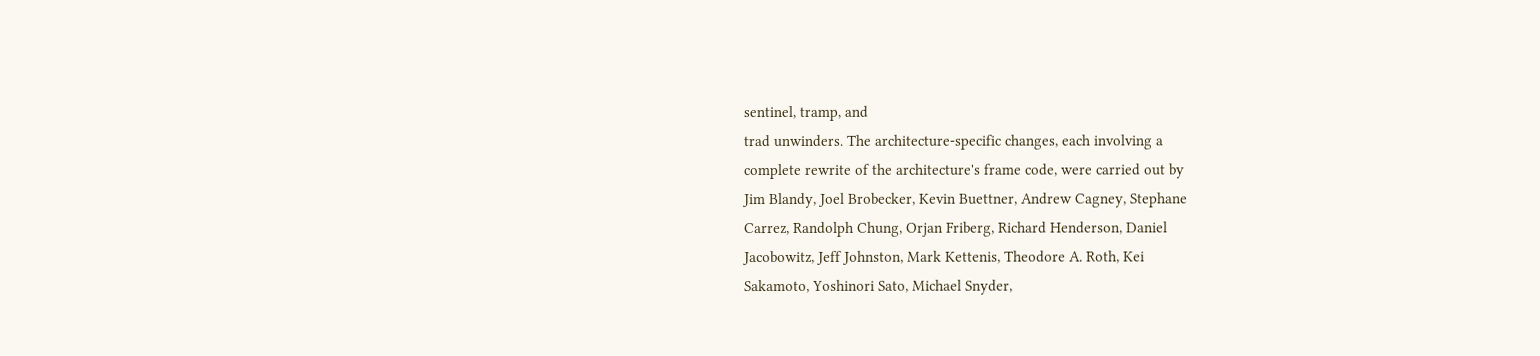sentinel, tramp, and
trad unwinders. The architecture-specific changes, each involving a
complete rewrite of the architecture's frame code, were carried out by
Jim Blandy, Joel Brobecker, Kevin Buettner, Andrew Cagney, Stephane
Carrez, Randolph Chung, Orjan Friberg, Richard Henderson, Daniel
Jacobowitz, Jeff Johnston, Mark Kettenis, Theodore A. Roth, Kei
Sakamoto, Yoshinori Sato, Michael Snyder,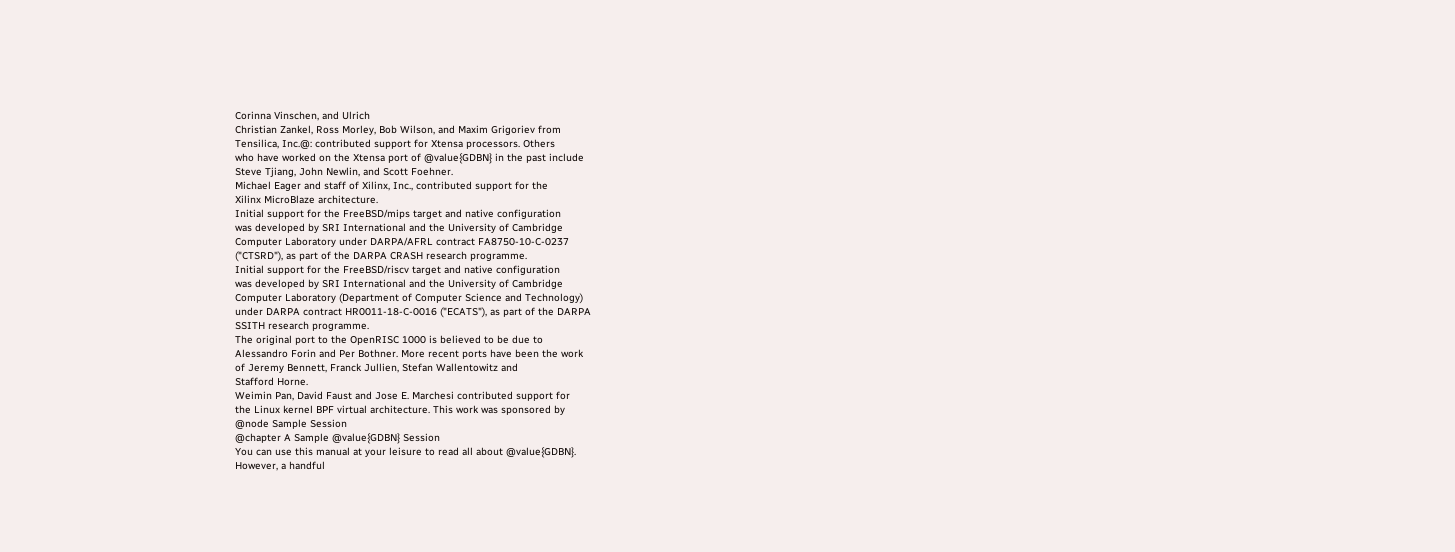Corinna Vinschen, and Ulrich
Christian Zankel, Ross Morley, Bob Wilson, and Maxim Grigoriev from
Tensilica, Inc.@: contributed support for Xtensa processors. Others
who have worked on the Xtensa port of @value{GDBN} in the past include
Steve Tjiang, John Newlin, and Scott Foehner.
Michael Eager and staff of Xilinx, Inc., contributed support for the
Xilinx MicroBlaze architecture.
Initial support for the FreeBSD/mips target and native configuration
was developed by SRI International and the University of Cambridge
Computer Laboratory under DARPA/AFRL contract FA8750-10-C-0237
("CTSRD"), as part of the DARPA CRASH research programme.
Initial support for the FreeBSD/riscv target and native configuration
was developed by SRI International and the University of Cambridge
Computer Laboratory (Department of Computer Science and Technology)
under DARPA contract HR0011-18-C-0016 ("ECATS"), as part of the DARPA
SSITH research programme.
The original port to the OpenRISC 1000 is believed to be due to
Alessandro Forin and Per Bothner. More recent ports have been the work
of Jeremy Bennett, Franck Jullien, Stefan Wallentowitz and
Stafford Horne.
Weimin Pan, David Faust and Jose E. Marchesi contributed support for
the Linux kernel BPF virtual architecture. This work was sponsored by
@node Sample Session
@chapter A Sample @value{GDBN} Session
You can use this manual at your leisure to read all about @value{GDBN}.
However, a handful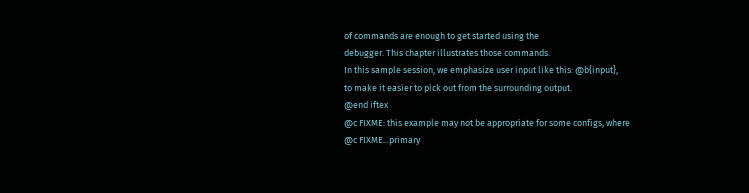of commands are enough to get started using the
debugger. This chapter illustrates those commands.
In this sample session, we emphasize user input like this: @b{input},
to make it easier to pick out from the surrounding output.
@end iftex
@c FIXME: this example may not be appropriate for some configs, where
@c FIXME...primary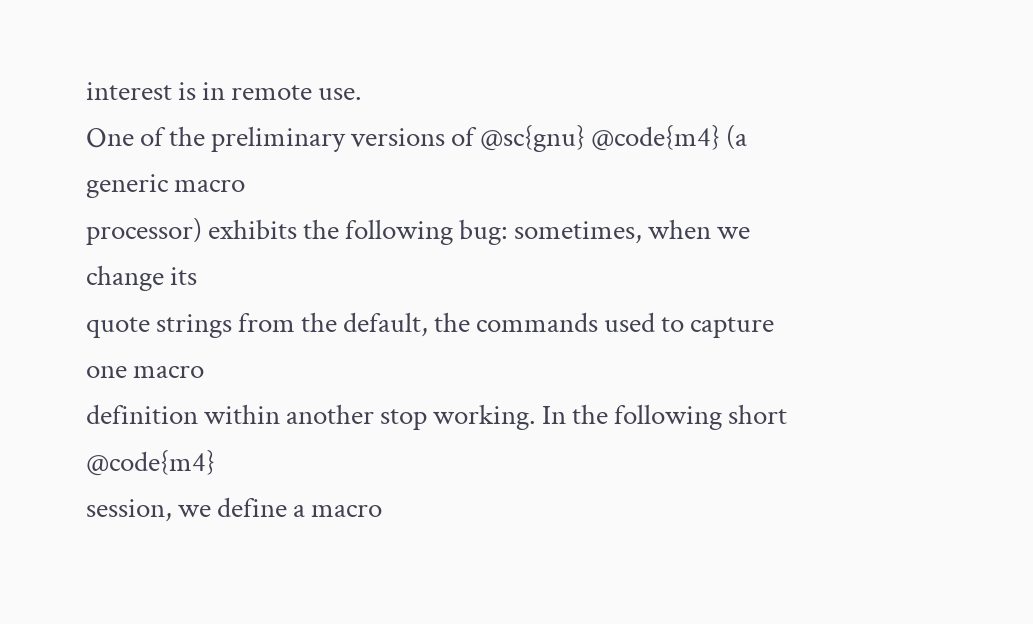interest is in remote use.
One of the preliminary versions of @sc{gnu} @code{m4} (a generic macro
processor) exhibits the following bug: sometimes, when we change its
quote strings from the default, the commands used to capture one macro
definition within another stop working. In the following short @code{m4}
session, we define a macro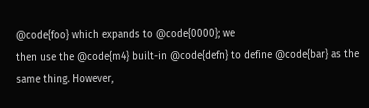@code{foo} which expands to @code{0000}; we
then use the @code{m4} built-in @code{defn} to define @code{bar} as the
same thing. However,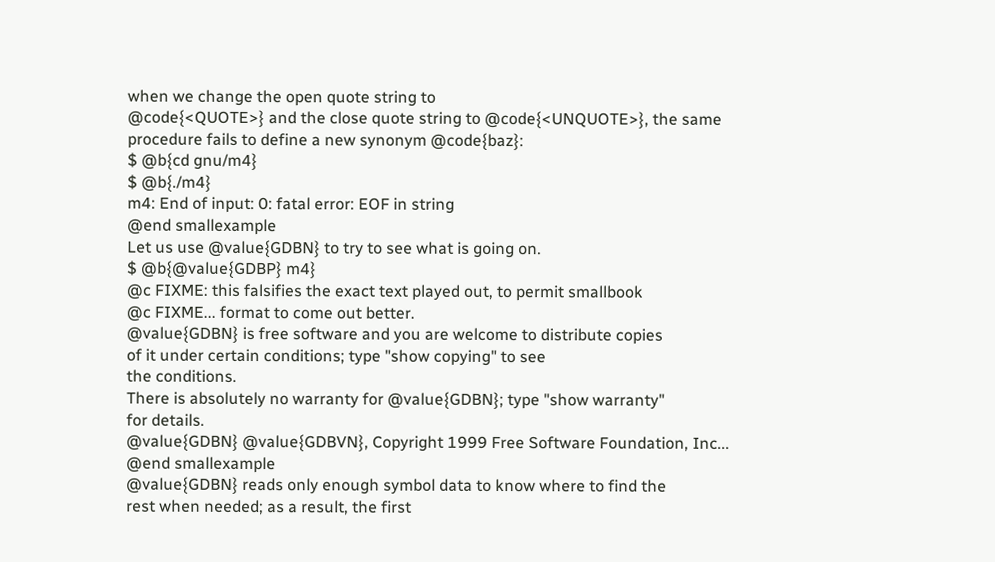when we change the open quote string to
@code{<QUOTE>} and the close quote string to @code{<UNQUOTE>}, the same
procedure fails to define a new synonym @code{baz}:
$ @b{cd gnu/m4}
$ @b{./m4}
m4: End of input: 0: fatal error: EOF in string
@end smallexample
Let us use @value{GDBN} to try to see what is going on.
$ @b{@value{GDBP} m4}
@c FIXME: this falsifies the exact text played out, to permit smallbook
@c FIXME... format to come out better.
@value{GDBN} is free software and you are welcome to distribute copies
of it under certain conditions; type "show copying" to see
the conditions.
There is absolutely no warranty for @value{GDBN}; type "show warranty"
for details.
@value{GDBN} @value{GDBVN}, Copyright 1999 Free Software Foundation, Inc...
@end smallexample
@value{GDBN} reads only enough symbol data to know where to find the
rest when needed; as a result, the first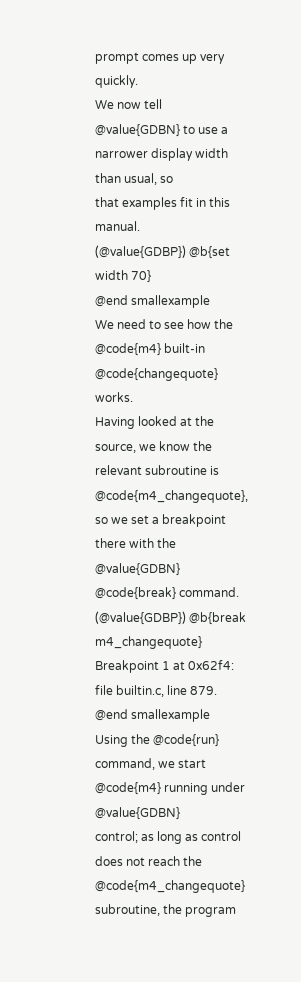prompt comes up very quickly.
We now tell @value{GDBN} to use a narrower display width than usual, so
that examples fit in this manual.
(@value{GDBP}) @b{set width 70}
@end smallexample
We need to see how the @code{m4} built-in @code{changequote} works.
Having looked at the source, we know the relevant subroutine is
@code{m4_changequote}, so we set a breakpoint there with the @value{GDBN}
@code{break} command.
(@value{GDBP}) @b{break m4_changequote}
Breakpoint 1 at 0x62f4: file builtin.c, line 879.
@end smallexample
Using the @code{run} command, we start @code{m4} running under @value{GDBN}
control; as long as control does not reach the @code{m4_changequote}
subroutine, the program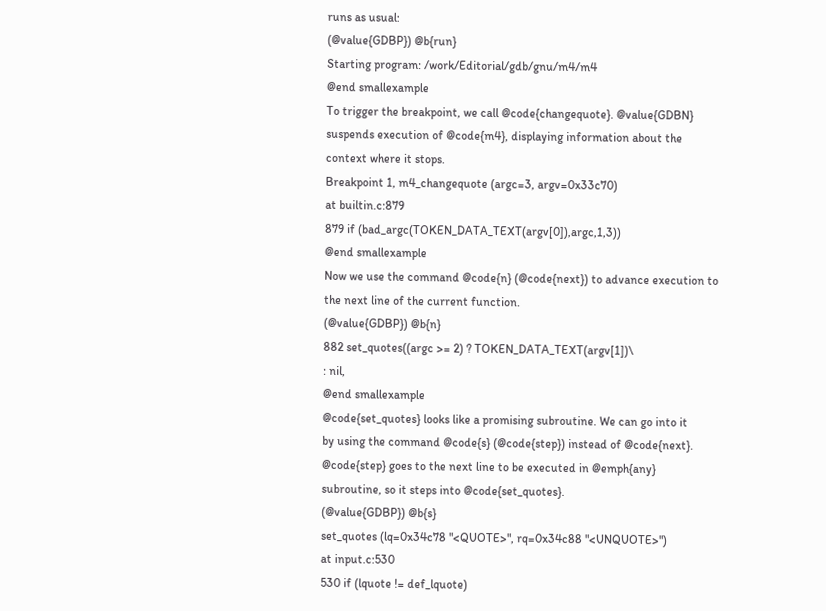runs as usual:
(@value{GDBP}) @b{run}
Starting program: /work/Editorial/gdb/gnu/m4/m4
@end smallexample
To trigger the breakpoint, we call @code{changequote}. @value{GDBN}
suspends execution of @code{m4}, displaying information about the
context where it stops.
Breakpoint 1, m4_changequote (argc=3, argv=0x33c70)
at builtin.c:879
879 if (bad_argc(TOKEN_DATA_TEXT(argv[0]),argc,1,3))
@end smallexample
Now we use the command @code{n} (@code{next}) to advance execution to
the next line of the current function.
(@value{GDBP}) @b{n}
882 set_quotes((argc >= 2) ? TOKEN_DATA_TEXT(argv[1])\
: nil,
@end smallexample
@code{set_quotes} looks like a promising subroutine. We can go into it
by using the command @code{s} (@code{step}) instead of @code{next}.
@code{step} goes to the next line to be executed in @emph{any}
subroutine, so it steps into @code{set_quotes}.
(@value{GDBP}) @b{s}
set_quotes (lq=0x34c78 "<QUOTE>", rq=0x34c88 "<UNQUOTE>")
at input.c:530
530 if (lquote != def_lquote)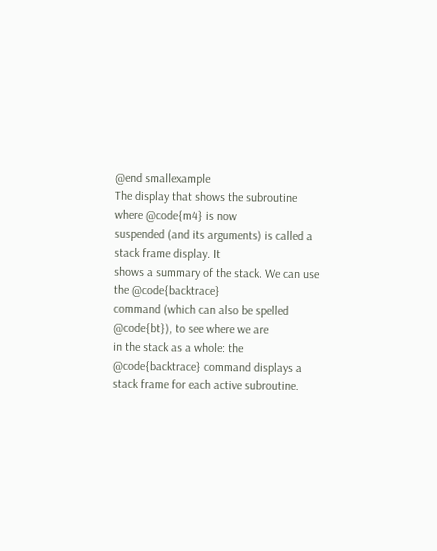@end smallexample
The display that shows the subroutine where @code{m4} is now
suspended (and its arguments) is called a stack frame display. It
shows a summary of the stack. We can use the @code{backtrace}
command (which can also be spelled @code{bt}), to see where we are
in the stack as a whole: the @code{backtrace} command displays a
stack frame for each active subroutine.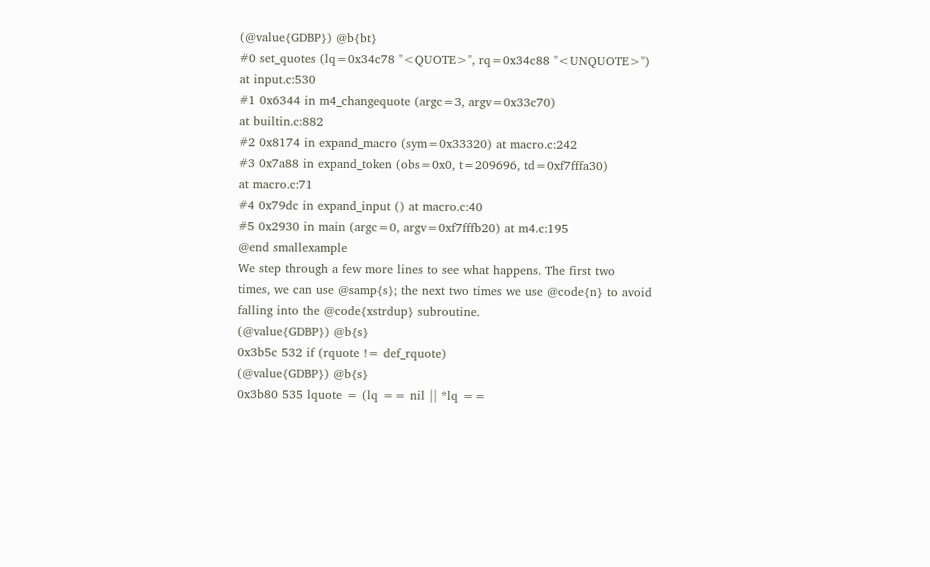(@value{GDBP}) @b{bt}
#0 set_quotes (lq=0x34c78 "<QUOTE>", rq=0x34c88 "<UNQUOTE>")
at input.c:530
#1 0x6344 in m4_changequote (argc=3, argv=0x33c70)
at builtin.c:882
#2 0x8174 in expand_macro (sym=0x33320) at macro.c:242
#3 0x7a88 in expand_token (obs=0x0, t=209696, td=0xf7fffa30)
at macro.c:71
#4 0x79dc in expand_input () at macro.c:40
#5 0x2930 in main (argc=0, argv=0xf7fffb20) at m4.c:195
@end smallexample
We step through a few more lines to see what happens. The first two
times, we can use @samp{s}; the next two times we use @code{n} to avoid
falling into the @code{xstrdup} subroutine.
(@value{GDBP}) @b{s}
0x3b5c 532 if (rquote != def_rquote)
(@value{GDBP}) @b{s}
0x3b80 535 lquote = (lq == nil || *lq ==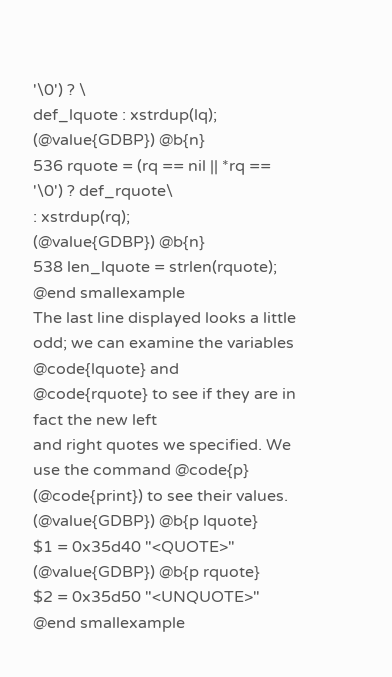'\0') ? \
def_lquote : xstrdup(lq);
(@value{GDBP}) @b{n}
536 rquote = (rq == nil || *rq == '\0') ? def_rquote\
: xstrdup(rq);
(@value{GDBP}) @b{n}
538 len_lquote = strlen(rquote);
@end smallexample
The last line displayed looks a little odd; we can examine the variables
@code{lquote} and @code{rquote} to see if they are in fact the new left
and right quotes we specified. We use the command @code{p}
(@code{print}) to see their values.
(@value{GDBP}) @b{p lquote}
$1 = 0x35d40 "<QUOTE>"
(@value{GDBP}) @b{p rquote}
$2 = 0x35d50 "<UNQUOTE>"
@end smallexample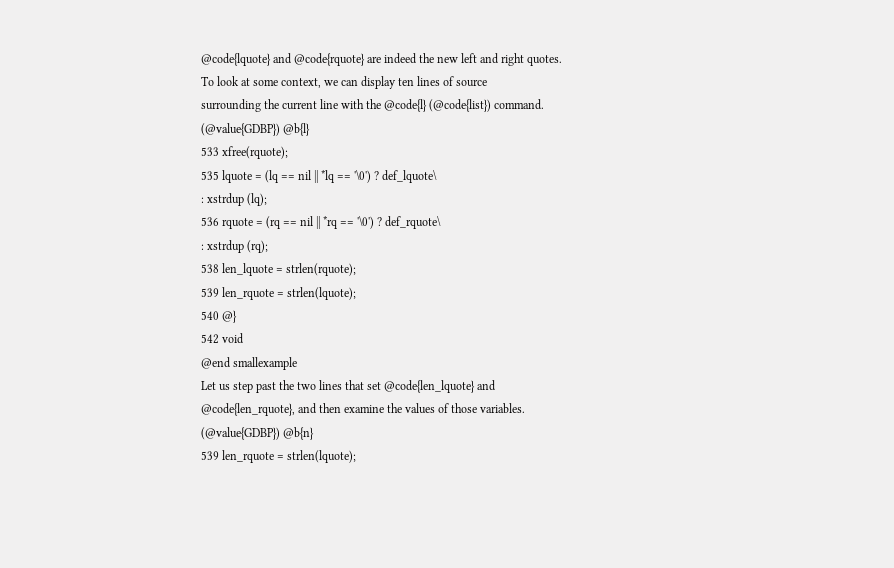@code{lquote} and @code{rquote} are indeed the new left and right quotes.
To look at some context, we can display ten lines of source
surrounding the current line with the @code{l} (@code{list}) command.
(@value{GDBP}) @b{l}
533 xfree(rquote);
535 lquote = (lq == nil || *lq == '\0') ? def_lquote\
: xstrdup (lq);
536 rquote = (rq == nil || *rq == '\0') ? def_rquote\
: xstrdup (rq);
538 len_lquote = strlen(rquote);
539 len_rquote = strlen(lquote);
540 @}
542 void
@end smallexample
Let us step past the two lines that set @code{len_lquote} and
@code{len_rquote}, and then examine the values of those variables.
(@value{GDBP}) @b{n}
539 len_rquote = strlen(lquote);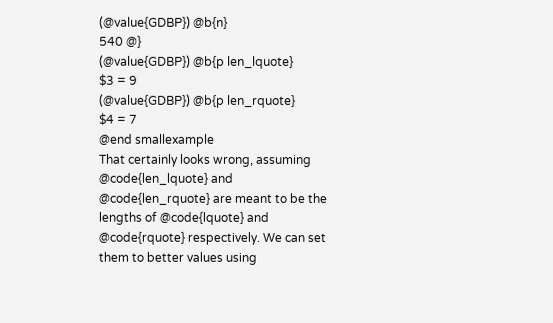(@value{GDBP}) @b{n}
540 @}
(@value{GDBP}) @b{p len_lquote}
$3 = 9
(@value{GDBP}) @b{p len_rquote}
$4 = 7
@end smallexample
That certainly looks wrong, assuming @code{len_lquote} and
@code{len_rquote} are meant to be the lengths of @code{lquote} and
@code{rquote} respectively. We can set them to better values using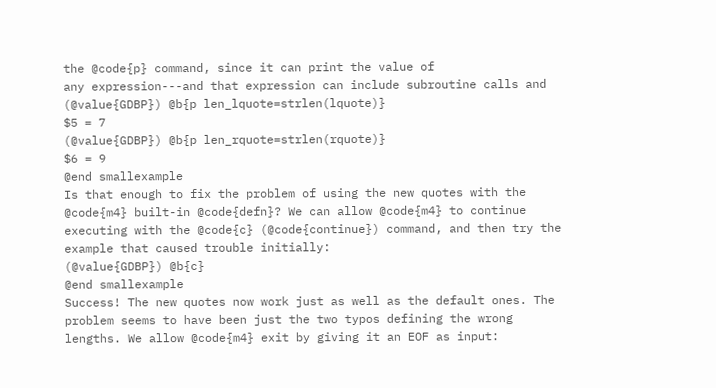the @code{p} command, since it can print the value of
any expression---and that expression can include subroutine calls and
(@value{GDBP}) @b{p len_lquote=strlen(lquote)}
$5 = 7
(@value{GDBP}) @b{p len_rquote=strlen(rquote)}
$6 = 9
@end smallexample
Is that enough to fix the problem of using the new quotes with the
@code{m4} built-in @code{defn}? We can allow @code{m4} to continue
executing with the @code{c} (@code{continue}) command, and then try the
example that caused trouble initially:
(@value{GDBP}) @b{c}
@end smallexample
Success! The new quotes now work just as well as the default ones. The
problem seems to have been just the two typos defining the wrong
lengths. We allow @code{m4} exit by giving it an EOF as input: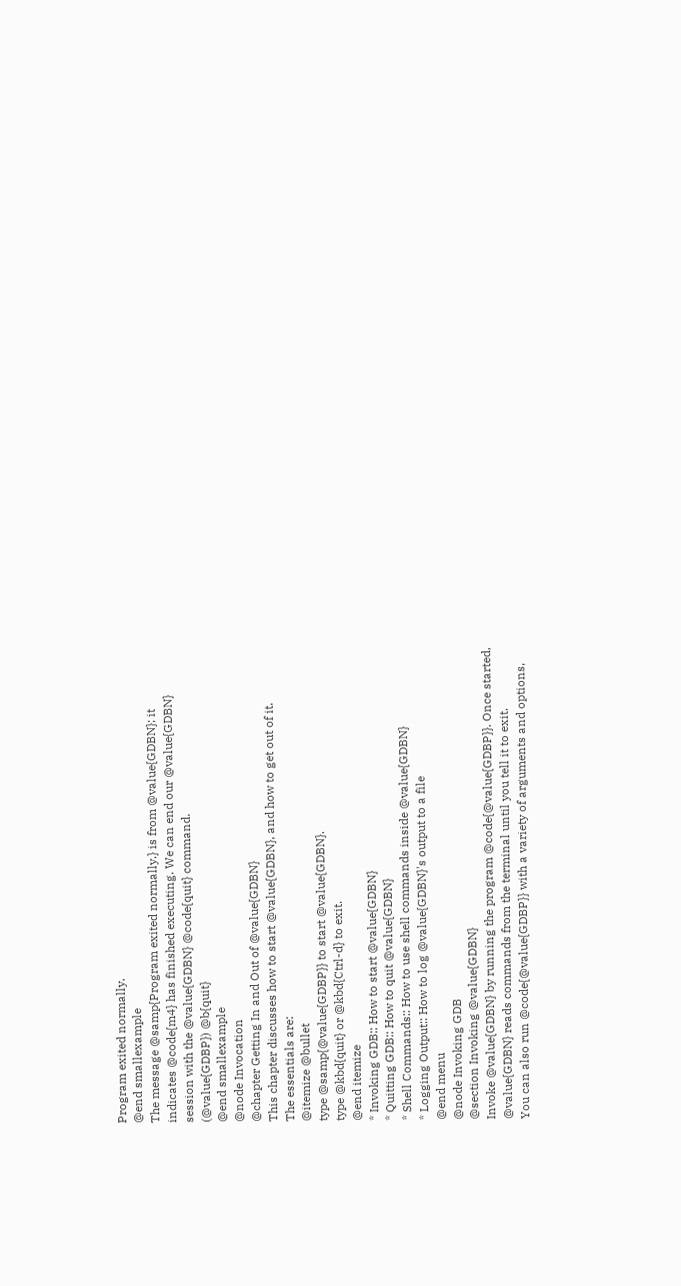Program exited normally.
@end smallexample
The message @samp{Program exited normally.} is from @value{GDBN}; it
indicates @code{m4} has finished executing. We can end our @value{GDBN}
session with the @value{GDBN} @code{quit} command.
(@value{GDBP}) @b{quit}
@end smallexample
@node Invocation
@chapter Getting In and Out of @value{GDBN}
This chapter discusses how to start @value{GDBN}, and how to get out of it.
The essentials are:
@itemize @bullet
type @samp{@value{GDBP}} to start @value{GDBN}.
type @kbd{quit} or @kbd{Ctrl-d} to exit.
@end itemize
* Invoking GDB:: How to start @value{GDBN}
* Quitting GDB:: How to quit @value{GDBN}
* Shell Commands:: How to use shell commands inside @value{GDBN}
* Logging Output:: How to log @value{GDBN}'s output to a file
@end menu
@node Invoking GDB
@section Invoking @value{GDBN}
Invoke @value{GDBN} by running the program @code{@value{GDBP}}. Once started,
@value{GDBN} reads commands from the terminal until you tell it to exit.
You can also run @code{@value{GDBP}} with a variety of arguments and options,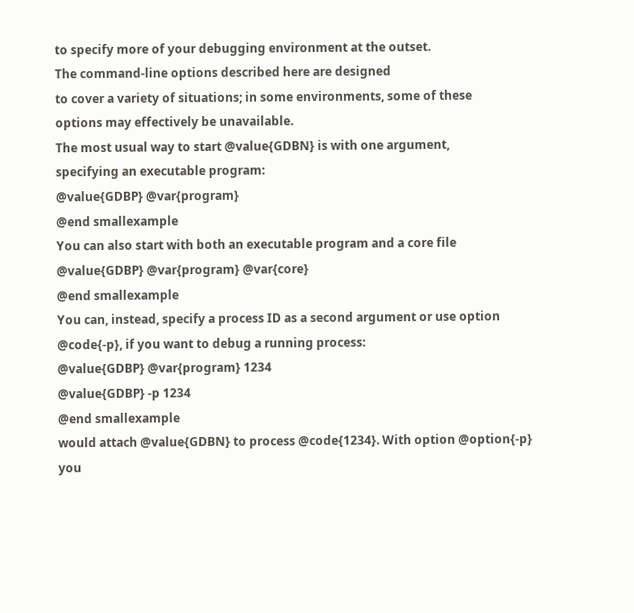to specify more of your debugging environment at the outset.
The command-line options described here are designed
to cover a variety of situations; in some environments, some of these
options may effectively be unavailable.
The most usual way to start @value{GDBN} is with one argument,
specifying an executable program:
@value{GDBP} @var{program}
@end smallexample
You can also start with both an executable program and a core file
@value{GDBP} @var{program} @var{core}
@end smallexample
You can, instead, specify a process ID as a second argument or use option
@code{-p}, if you want to debug a running process:
@value{GDBP} @var{program} 1234
@value{GDBP} -p 1234
@end smallexample
would attach @value{GDBN} to process @code{1234}. With option @option{-p} you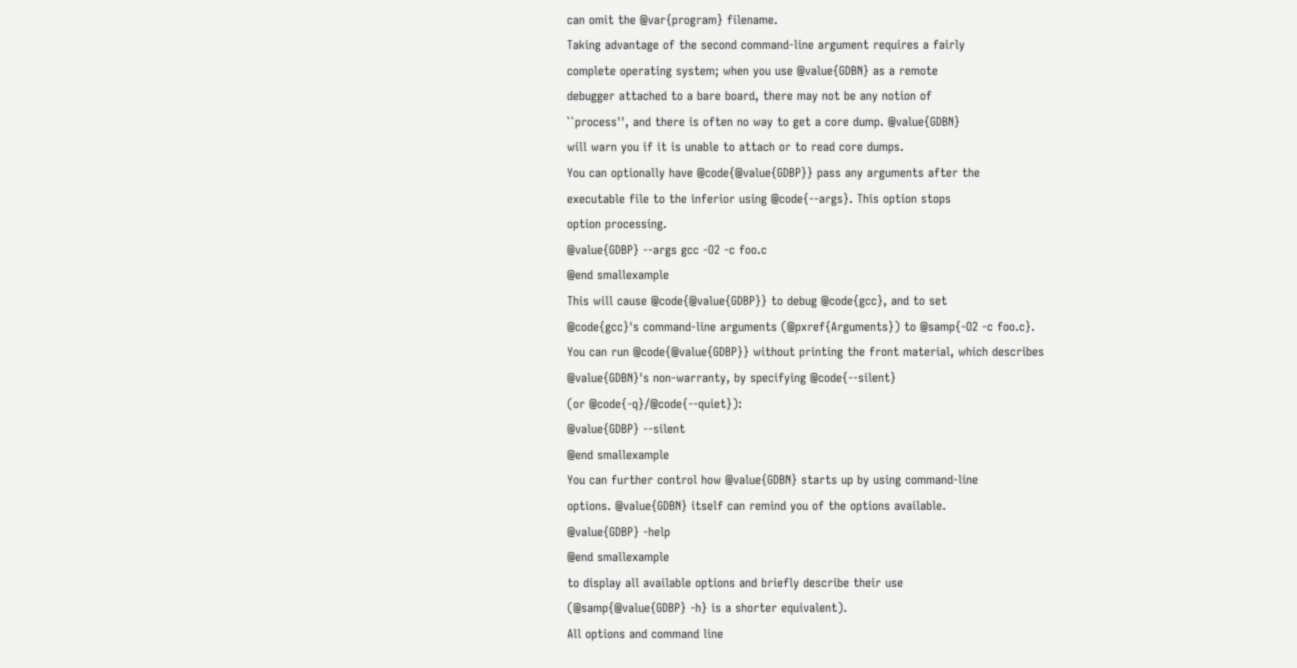can omit the @var{program} filename.
Taking advantage of the second command-line argument requires a fairly
complete operating system; when you use @value{GDBN} as a remote
debugger attached to a bare board, there may not be any notion of
``process'', and there is often no way to get a core dump. @value{GDBN}
will warn you if it is unable to attach or to read core dumps.
You can optionally have @code{@value{GDBP}} pass any arguments after the
executable file to the inferior using @code{--args}. This option stops
option processing.
@value{GDBP} --args gcc -O2 -c foo.c
@end smallexample
This will cause @code{@value{GDBP}} to debug @code{gcc}, and to set
@code{gcc}'s command-line arguments (@pxref{Arguments}) to @samp{-O2 -c foo.c}.
You can run @code{@value{GDBP}} without printing the front material, which describes
@value{GDBN}'s non-warranty, by specifying @code{--silent}
(or @code{-q}/@code{--quiet}):
@value{GDBP} --silent
@end smallexample
You can further control how @value{GDBN} starts up by using command-line
options. @value{GDBN} itself can remind you of the options available.
@value{GDBP} -help
@end smallexample
to display all available options and briefly describe their use
(@samp{@value{GDBP} -h} is a shorter equivalent).
All options and command line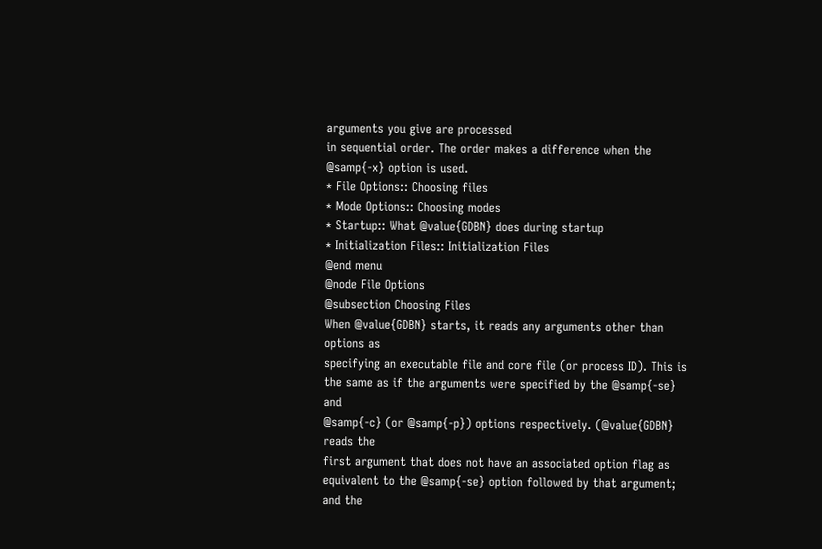arguments you give are processed
in sequential order. The order makes a difference when the
@samp{-x} option is used.
* File Options:: Choosing files
* Mode Options:: Choosing modes
* Startup:: What @value{GDBN} does during startup
* Initialization Files:: Initialization Files
@end menu
@node File Options
@subsection Choosing Files
When @value{GDBN} starts, it reads any arguments other than options as
specifying an executable file and core file (or process ID). This is
the same as if the arguments were specified by the @samp{-se} and
@samp{-c} (or @samp{-p}) options respectively. (@value{GDBN} reads the
first argument that does not have an associated option flag as
equivalent to the @samp{-se} option followed by that argument; and the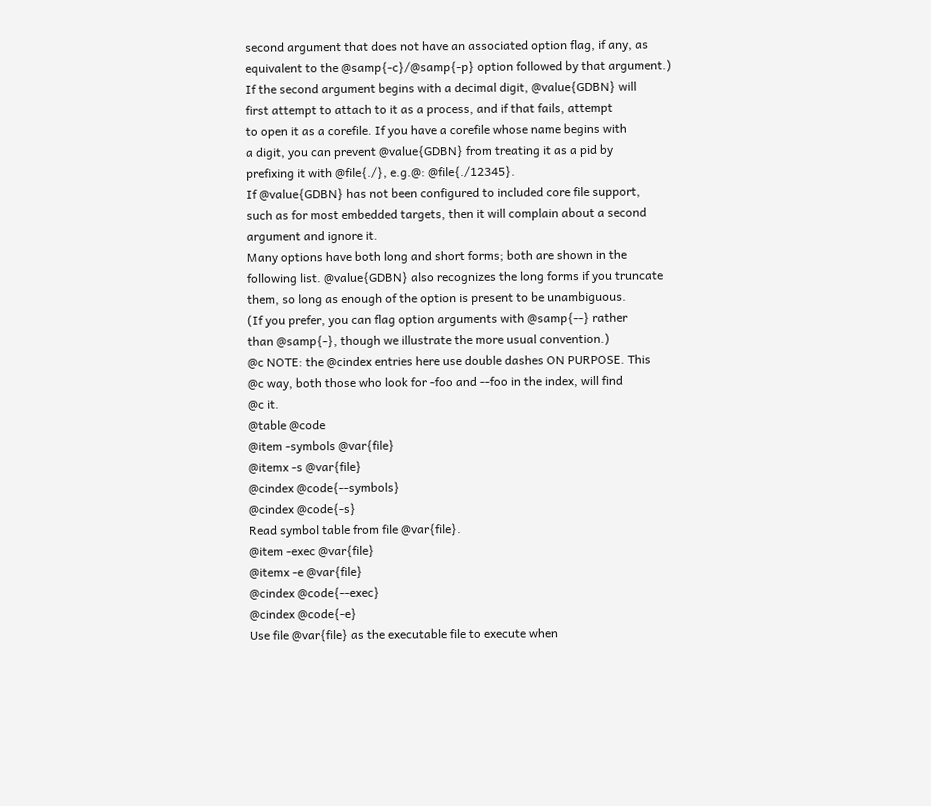second argument that does not have an associated option flag, if any, as
equivalent to the @samp{-c}/@samp{-p} option followed by that argument.)
If the second argument begins with a decimal digit, @value{GDBN} will
first attempt to attach to it as a process, and if that fails, attempt
to open it as a corefile. If you have a corefile whose name begins with
a digit, you can prevent @value{GDBN} from treating it as a pid by
prefixing it with @file{./}, e.g.@: @file{./12345}.
If @value{GDBN} has not been configured to included core file support,
such as for most embedded targets, then it will complain about a second
argument and ignore it.
Many options have both long and short forms; both are shown in the
following list. @value{GDBN} also recognizes the long forms if you truncate
them, so long as enough of the option is present to be unambiguous.
(If you prefer, you can flag option arguments with @samp{--} rather
than @samp{-}, though we illustrate the more usual convention.)
@c NOTE: the @cindex entries here use double dashes ON PURPOSE. This
@c way, both those who look for -foo and --foo in the index, will find
@c it.
@table @code
@item -symbols @var{file}
@itemx -s @var{file}
@cindex @code{--symbols}
@cindex @code{-s}
Read symbol table from file @var{file}.
@item -exec @var{file}
@itemx -e @var{file}
@cindex @code{--exec}
@cindex @code{-e}
Use file @var{file} as the executable file to execute when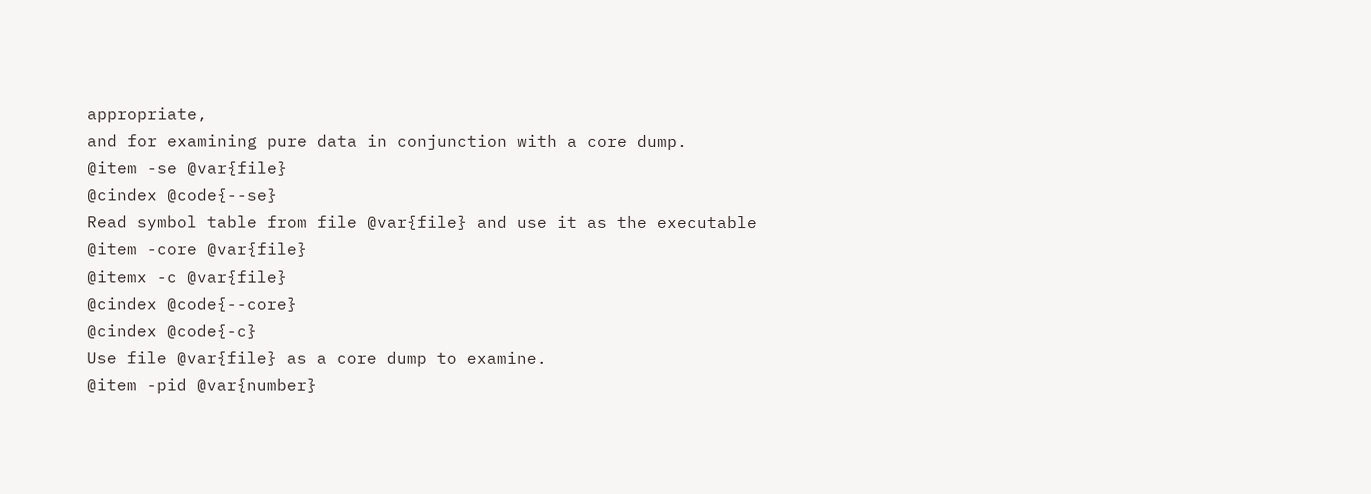appropriate,
and for examining pure data in conjunction with a core dump.
@item -se @var{file}
@cindex @code{--se}
Read symbol table from file @var{file} and use it as the executable
@item -core @var{file}
@itemx -c @var{file}
@cindex @code{--core}
@cindex @code{-c}
Use file @var{file} as a core dump to examine.
@item -pid @var{number}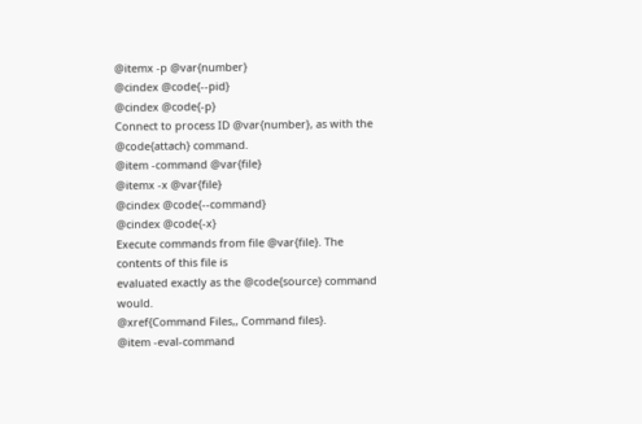@itemx -p @var{number}
@cindex @code{--pid}
@cindex @code{-p}
Connect to process ID @var{number}, as with the @code{attach} command.
@item -command @var{file}
@itemx -x @var{file}
@cindex @code{--command}
@cindex @code{-x}
Execute commands from file @var{file}. The contents of this file is
evaluated exactly as the @code{source} command would.
@xref{Command Files,, Command files}.
@item -eval-command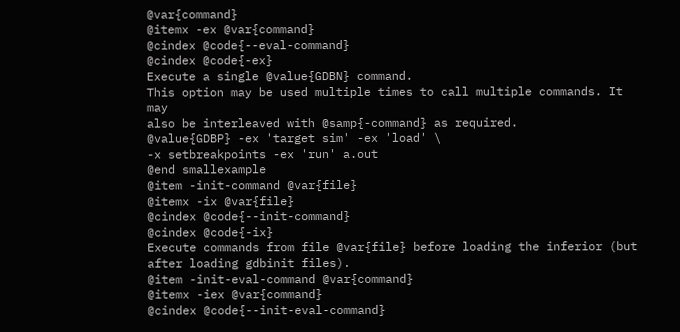@var{command}
@itemx -ex @var{command}
@cindex @code{--eval-command}
@cindex @code{-ex}
Execute a single @value{GDBN} command.
This option may be used multiple times to call multiple commands. It may
also be interleaved with @samp{-command} as required.
@value{GDBP} -ex 'target sim' -ex 'load' \
-x setbreakpoints -ex 'run' a.out
@end smallexample
@item -init-command @var{file}
@itemx -ix @var{file}
@cindex @code{--init-command}
@cindex @code{-ix}
Execute commands from file @var{file} before loading the inferior (but
after loading gdbinit files).
@item -init-eval-command @var{command}
@itemx -iex @var{command}
@cindex @code{--init-eval-command}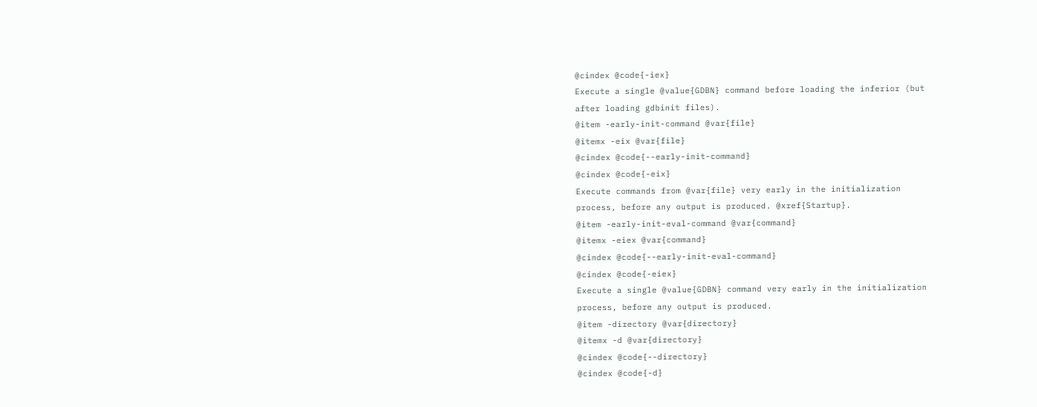@cindex @code{-iex}
Execute a single @value{GDBN} command before loading the inferior (but
after loading gdbinit files).
@item -early-init-command @var{file}
@itemx -eix @var{file}
@cindex @code{--early-init-command}
@cindex @code{-eix}
Execute commands from @var{file} very early in the initialization
process, before any output is produced. @xref{Startup}.
@item -early-init-eval-command @var{command}
@itemx -eiex @var{command}
@cindex @code{--early-init-eval-command}
@cindex @code{-eiex}
Execute a single @value{GDBN} command very early in the initialization
process, before any output is produced.
@item -directory @var{directory}
@itemx -d @var{directory}
@cindex @code{--directory}
@cindex @code{-d}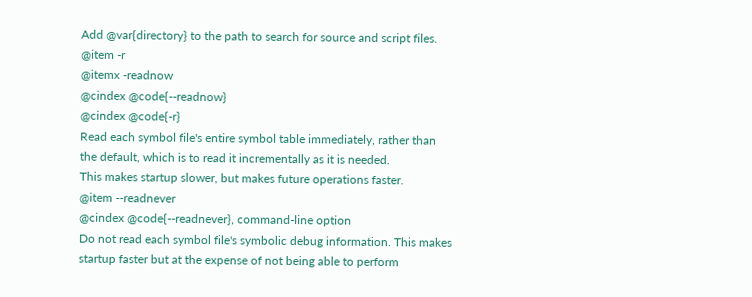Add @var{directory} to the path to search for source and script files.
@item -r
@itemx -readnow
@cindex @code{--readnow}
@cindex @code{-r}
Read each symbol file's entire symbol table immediately, rather than
the default, which is to read it incrementally as it is needed.
This makes startup slower, but makes future operations faster.
@item --readnever
@cindex @code{--readnever}, command-line option
Do not read each symbol file's symbolic debug information. This makes
startup faster but at the expense of not being able to perform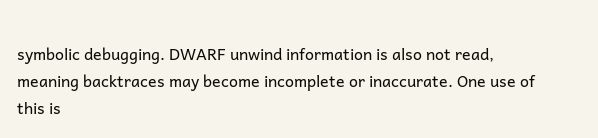symbolic debugging. DWARF unwind information is also not read,
meaning backtraces may become incomplete or inaccurate. One use of
this is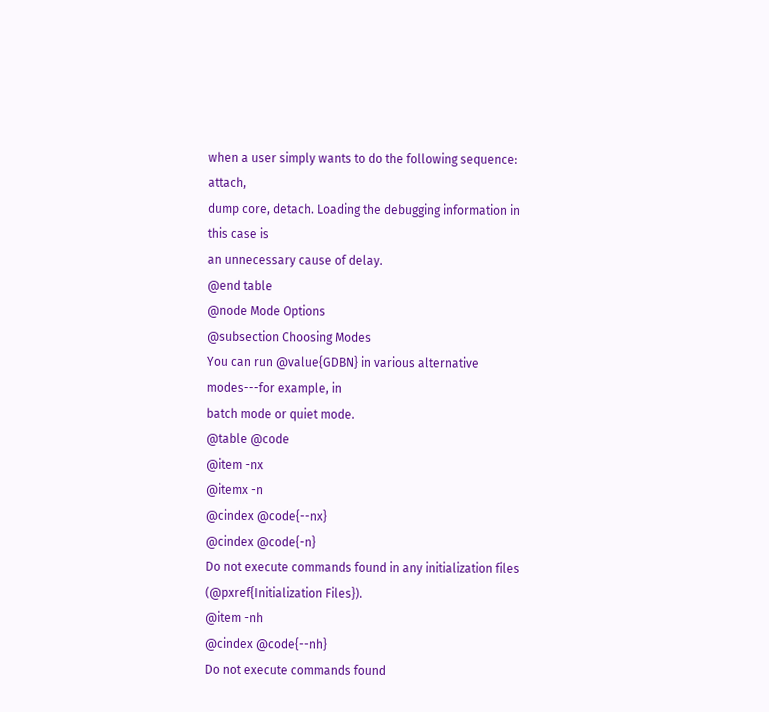when a user simply wants to do the following sequence: attach,
dump core, detach. Loading the debugging information in this case is
an unnecessary cause of delay.
@end table
@node Mode Options
@subsection Choosing Modes
You can run @value{GDBN} in various alternative modes---for example, in
batch mode or quiet mode.
@table @code
@item -nx
@itemx -n
@cindex @code{--nx}
@cindex @code{-n}
Do not execute commands found in any initialization files
(@pxref{Initialization Files}).
@item -nh
@cindex @code{--nh}
Do not execute commands found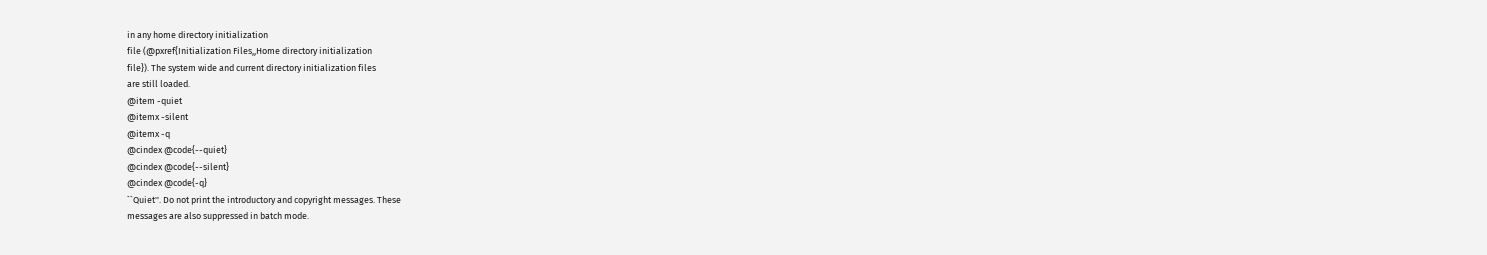in any home directory initialization
file (@pxref{Initialization Files,,Home directory initialization
file}). The system wide and current directory initialization files
are still loaded.
@item -quiet
@itemx -silent
@itemx -q
@cindex @code{--quiet}
@cindex @code{--silent}
@cindex @code{-q}
``Quiet''. Do not print the introductory and copyright messages. These
messages are also suppressed in batch mode.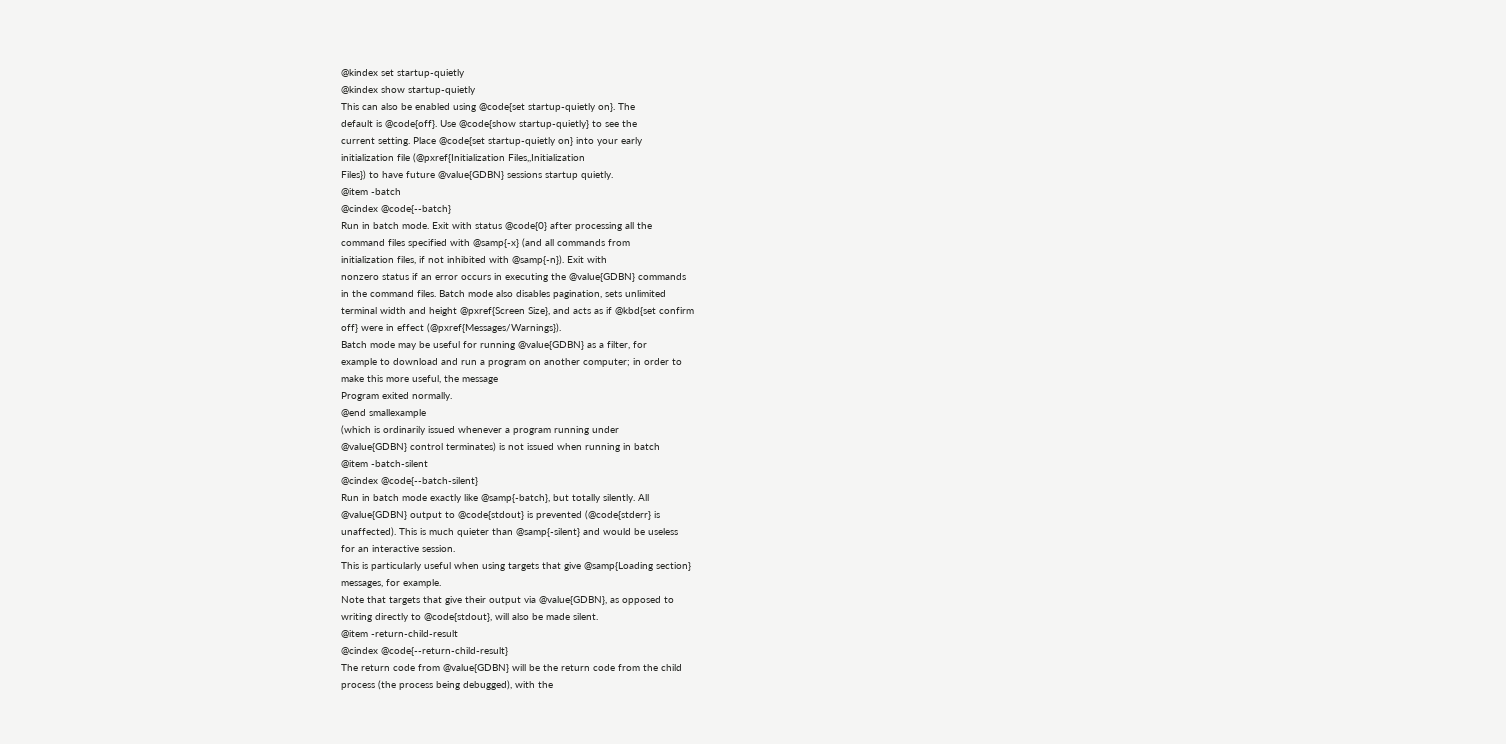@kindex set startup-quietly
@kindex show startup-quietly
This can also be enabled using @code{set startup-quietly on}. The
default is @code{off}. Use @code{show startup-quietly} to see the
current setting. Place @code{set startup-quietly on} into your early
initialization file (@pxref{Initialization Files,,Initialization
Files}) to have future @value{GDBN} sessions startup quietly.
@item -batch
@cindex @code{--batch}
Run in batch mode. Exit with status @code{0} after processing all the
command files specified with @samp{-x} (and all commands from
initialization files, if not inhibited with @samp{-n}). Exit with
nonzero status if an error occurs in executing the @value{GDBN} commands
in the command files. Batch mode also disables pagination, sets unlimited
terminal width and height @pxref{Screen Size}, and acts as if @kbd{set confirm
off} were in effect (@pxref{Messages/Warnings}).
Batch mode may be useful for running @value{GDBN} as a filter, for
example to download and run a program on another computer; in order to
make this more useful, the message
Program exited normally.
@end smallexample
(which is ordinarily issued whenever a program running under
@value{GDBN} control terminates) is not issued when running in batch
@item -batch-silent
@cindex @code{--batch-silent}
Run in batch mode exactly like @samp{-batch}, but totally silently. All
@value{GDBN} output to @code{stdout} is prevented (@code{stderr} is
unaffected). This is much quieter than @samp{-silent} and would be useless
for an interactive session.
This is particularly useful when using targets that give @samp{Loading section}
messages, for example.
Note that targets that give their output via @value{GDBN}, as opposed to
writing directly to @code{stdout}, will also be made silent.
@item -return-child-result
@cindex @code{--return-child-result}
The return code from @value{GDBN} will be the return code from the child
process (the process being debugged), with the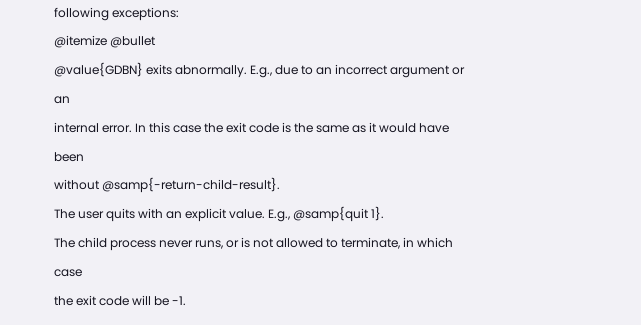following exceptions:
@itemize @bullet
@value{GDBN} exits abnormally. E.g., due to an incorrect argument or an
internal error. In this case the exit code is the same as it would have been
without @samp{-return-child-result}.
The user quits with an explicit value. E.g., @samp{quit 1}.
The child process never runs, or is not allowed to terminate, in which case
the exit code will be -1.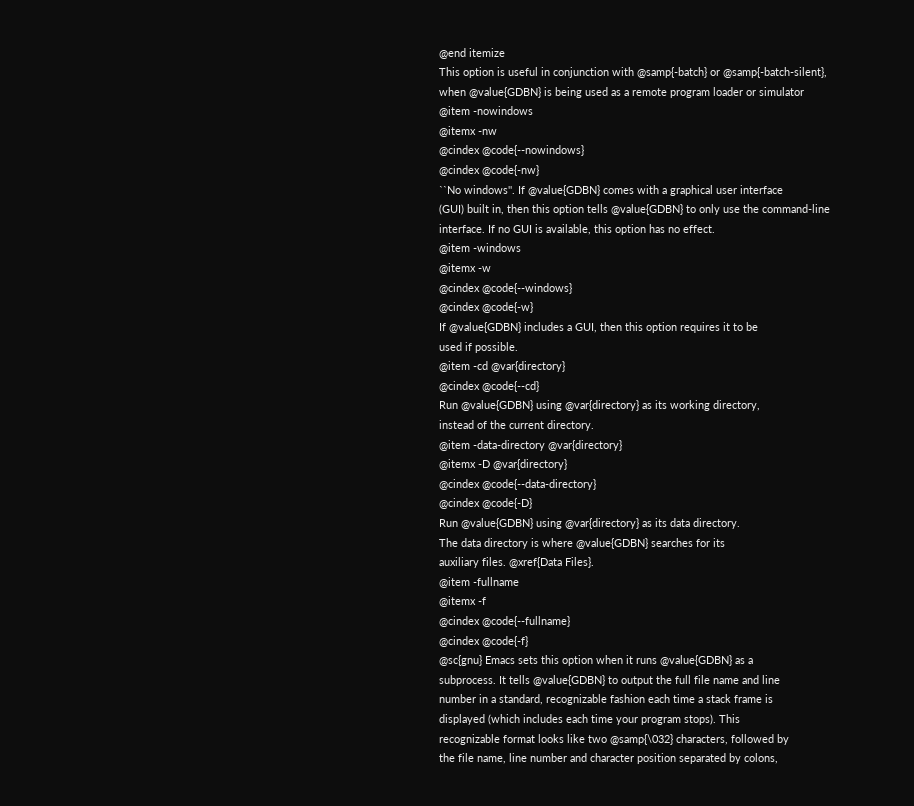@end itemize
This option is useful in conjunction with @samp{-batch} or @samp{-batch-silent},
when @value{GDBN} is being used as a remote program loader or simulator
@item -nowindows
@itemx -nw
@cindex @code{--nowindows}
@cindex @code{-nw}
``No windows''. If @value{GDBN} comes with a graphical user interface
(GUI) built in, then this option tells @value{GDBN} to only use the command-line
interface. If no GUI is available, this option has no effect.
@item -windows
@itemx -w
@cindex @code{--windows}
@cindex @code{-w}
If @value{GDBN} includes a GUI, then this option requires it to be
used if possible.
@item -cd @var{directory}
@cindex @code{--cd}
Run @value{GDBN} using @var{directory} as its working directory,
instead of the current directory.
@item -data-directory @var{directory}
@itemx -D @var{directory}
@cindex @code{--data-directory}
@cindex @code{-D}
Run @value{GDBN} using @var{directory} as its data directory.
The data directory is where @value{GDBN} searches for its
auxiliary files. @xref{Data Files}.
@item -fullname
@itemx -f
@cindex @code{--fullname}
@cindex @code{-f}
@sc{gnu} Emacs sets this option when it runs @value{GDBN} as a
subprocess. It tells @value{GDBN} to output the full file name and line
number in a standard, recognizable fashion each time a stack frame is
displayed (which includes each time your program stops). This
recognizable format looks like two @samp{\032} characters, followed by
the file name, line number and character position separated by colons,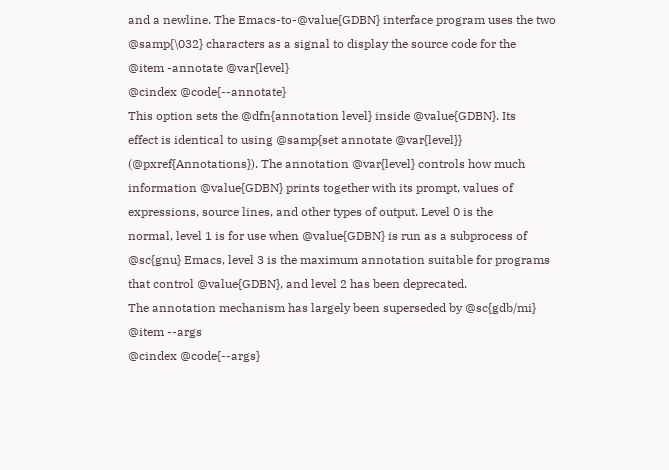and a newline. The Emacs-to-@value{GDBN} interface program uses the two
@samp{\032} characters as a signal to display the source code for the
@item -annotate @var{level}
@cindex @code{--annotate}
This option sets the @dfn{annotation level} inside @value{GDBN}. Its
effect is identical to using @samp{set annotate @var{level}}
(@pxref{Annotations}). The annotation @var{level} controls how much
information @value{GDBN} prints together with its prompt, values of
expressions, source lines, and other types of output. Level 0 is the
normal, level 1 is for use when @value{GDBN} is run as a subprocess of
@sc{gnu} Emacs, level 3 is the maximum annotation suitable for programs
that control @value{GDBN}, and level 2 has been deprecated.
The annotation mechanism has largely been superseded by @sc{gdb/mi}
@item --args
@cindex @code{--args}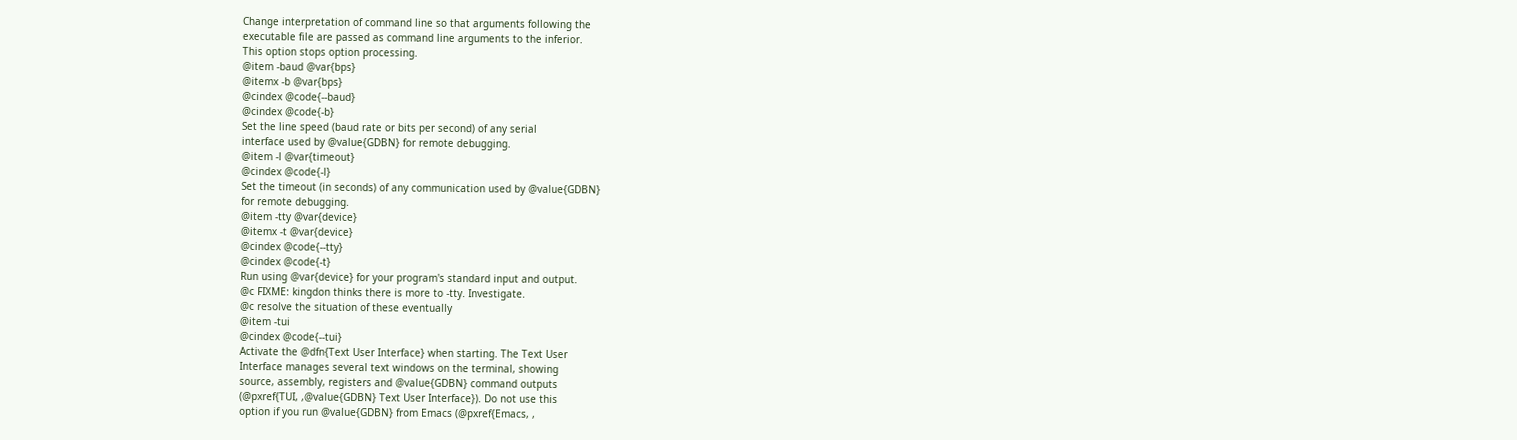Change interpretation of command line so that arguments following the
executable file are passed as command line arguments to the inferior.
This option stops option processing.
@item -baud @var{bps}
@itemx -b @var{bps}
@cindex @code{--baud}
@cindex @code{-b}
Set the line speed (baud rate or bits per second) of any serial
interface used by @value{GDBN} for remote debugging.
@item -l @var{timeout}
@cindex @code{-l}
Set the timeout (in seconds) of any communication used by @value{GDBN}
for remote debugging.
@item -tty @var{device}
@itemx -t @var{device}
@cindex @code{--tty}
@cindex @code{-t}
Run using @var{device} for your program's standard input and output.
@c FIXME: kingdon thinks there is more to -tty. Investigate.
@c resolve the situation of these eventually
@item -tui
@cindex @code{--tui}
Activate the @dfn{Text User Interface} when starting. The Text User
Interface manages several text windows on the terminal, showing
source, assembly, registers and @value{GDBN} command outputs
(@pxref{TUI, ,@value{GDBN} Text User Interface}). Do not use this
option if you run @value{GDBN} from Emacs (@pxref{Emacs, ,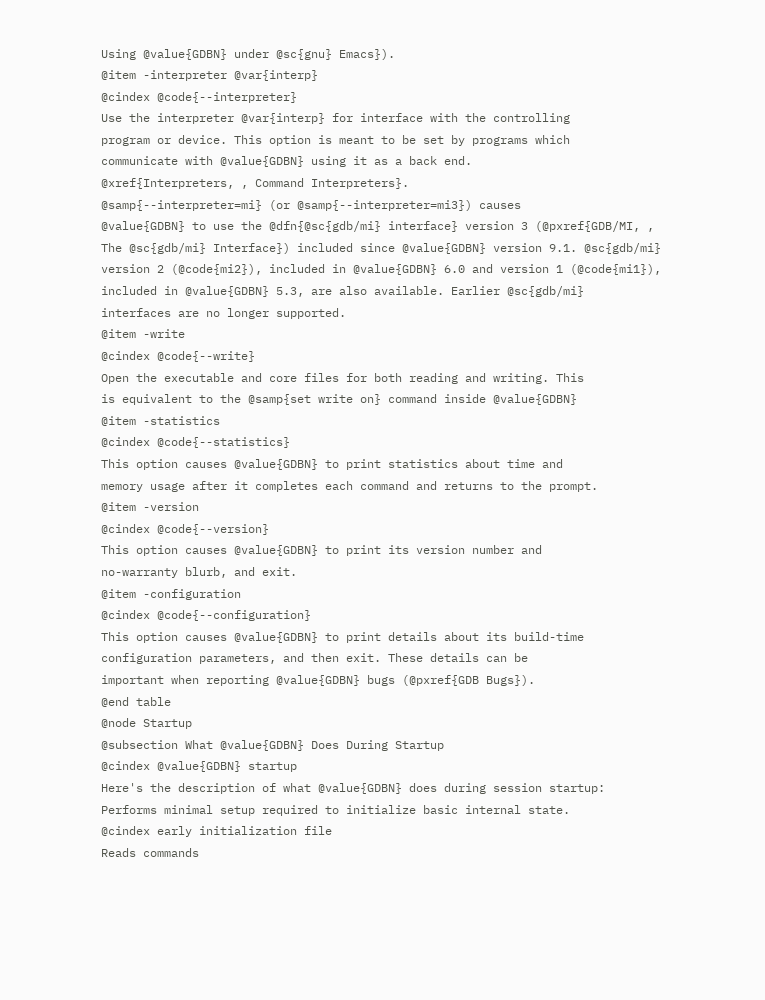Using @value{GDBN} under @sc{gnu} Emacs}).
@item -interpreter @var{interp}
@cindex @code{--interpreter}
Use the interpreter @var{interp} for interface with the controlling
program or device. This option is meant to be set by programs which
communicate with @value{GDBN} using it as a back end.
@xref{Interpreters, , Command Interpreters}.
@samp{--interpreter=mi} (or @samp{--interpreter=mi3}) causes
@value{GDBN} to use the @dfn{@sc{gdb/mi} interface} version 3 (@pxref{GDB/MI, ,
The @sc{gdb/mi} Interface}) included since @value{GDBN} version 9.1. @sc{gdb/mi}
version 2 (@code{mi2}), included in @value{GDBN} 6.0 and version 1 (@code{mi1}),
included in @value{GDBN} 5.3, are also available. Earlier @sc{gdb/mi}
interfaces are no longer supported.
@item -write
@cindex @code{--write}
Open the executable and core files for both reading and writing. This
is equivalent to the @samp{set write on} command inside @value{GDBN}
@item -statistics
@cindex @code{--statistics}
This option causes @value{GDBN} to print statistics about time and
memory usage after it completes each command and returns to the prompt.
@item -version
@cindex @code{--version}
This option causes @value{GDBN} to print its version number and
no-warranty blurb, and exit.
@item -configuration
@cindex @code{--configuration}
This option causes @value{GDBN} to print details about its build-time
configuration parameters, and then exit. These details can be
important when reporting @value{GDBN} bugs (@pxref{GDB Bugs}).
@end table
@node Startup
@subsection What @value{GDBN} Does During Startup
@cindex @value{GDBN} startup
Here's the description of what @value{GDBN} does during session startup:
Performs minimal setup required to initialize basic internal state.
@cindex early initialization file
Reads commands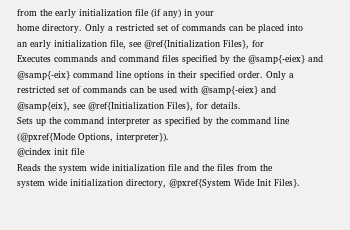from the early initialization file (if any) in your
home directory. Only a restricted set of commands can be placed into
an early initialization file, see @ref{Initialization Files}, for
Executes commands and command files specified by the @samp{-eiex} and
@samp{-eix} command line options in their specified order. Only a
restricted set of commands can be used with @samp{-eiex} and
@samp{eix}, see @ref{Initialization Files}, for details.
Sets up the command interpreter as specified by the command line
(@pxref{Mode Options, interpreter}).
@cindex init file
Reads the system wide initialization file and the files from the
system wide initialization directory, @pxref{System Wide Init Files}.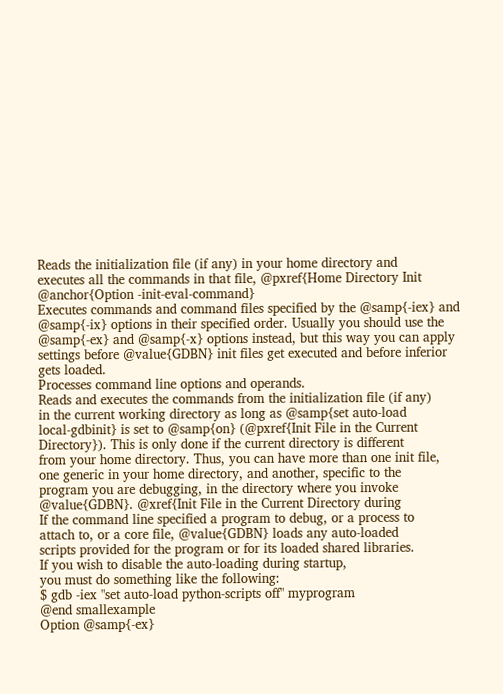Reads the initialization file (if any) in your home directory and
executes all the commands in that file, @pxref{Home Directory Init
@anchor{Option -init-eval-command}
Executes commands and command files specified by the @samp{-iex} and
@samp{-ix} options in their specified order. Usually you should use the
@samp{-ex} and @samp{-x} options instead, but this way you can apply
settings before @value{GDBN} init files get executed and before inferior
gets loaded.
Processes command line options and operands.
Reads and executes the commands from the initialization file (if any)
in the current working directory as long as @samp{set auto-load
local-gdbinit} is set to @samp{on} (@pxref{Init File in the Current
Directory}). This is only done if the current directory is different
from your home directory. Thus, you can have more than one init file,
one generic in your home directory, and another, specific to the
program you are debugging, in the directory where you invoke
@value{GDBN}. @xref{Init File in the Current Directory during
If the command line specified a program to debug, or a process to
attach to, or a core file, @value{GDBN} loads any auto-loaded
scripts provided for the program or for its loaded shared libraries.
If you wish to disable the auto-loading during startup,
you must do something like the following:
$ gdb -iex "set auto-load python-scripts off" myprogram
@end smallexample
Option @samp{-ex}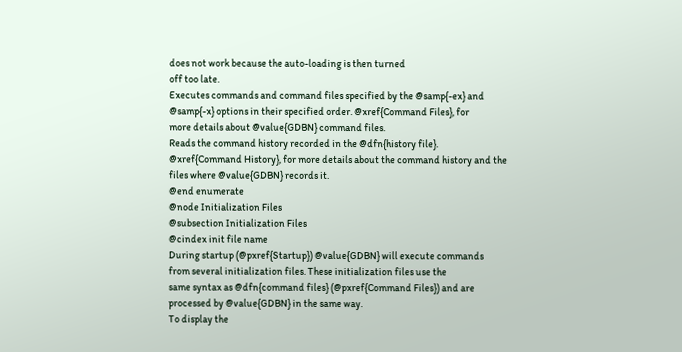does not work because the auto-loading is then turned
off too late.
Executes commands and command files specified by the @samp{-ex} and
@samp{-x} options in their specified order. @xref{Command Files}, for
more details about @value{GDBN} command files.
Reads the command history recorded in the @dfn{history file}.
@xref{Command History}, for more details about the command history and the
files where @value{GDBN} records it.
@end enumerate
@node Initialization Files
@subsection Initialization Files
@cindex init file name
During startup (@pxref{Startup}) @value{GDBN} will execute commands
from several initialization files. These initialization files use the
same syntax as @dfn{command files} (@pxref{Command Files}) and are
processed by @value{GDBN} in the same way.
To display the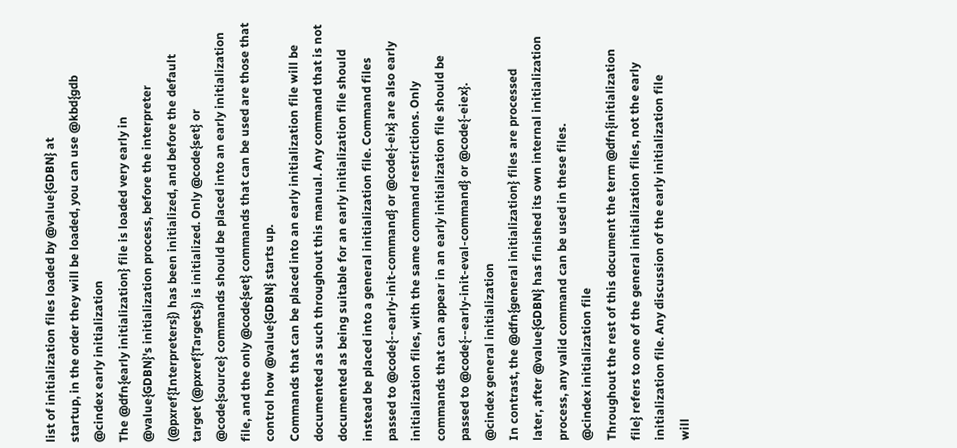list of initialization files loaded by @value{GDBN} at
startup, in the order they will be loaded, you can use @kbd{gdb
@cindex early initialization
The @dfn{early initialization} file is loaded very early in
@value{GDBN}'s initialization process, before the interpreter
(@pxref{Interpreters}) has been initialized, and before the default
target (@pxref{Targets}) is initialized. Only @code{set} or
@code{source} commands should be placed into an early initialization
file, and the only @code{set} commands that can be used are those that
control how @value{GDBN} starts up.
Commands that can be placed into an early initialization file will be
documented as such throughout this manual. Any command that is not
documented as being suitable for an early initialization file should
instead be placed into a general initialization file. Command files
passed to @code{--early-init-command} or @code{-eix} are also early
initialization files, with the same command restrictions. Only
commands that can appear in an early initialization file should be
passed to @code{--early-init-eval-command} or @code{-eiex}.
@cindex general initialization
In contrast, the @dfn{general initialization} files are processed
later, after @value{GDBN} has finished its own internal initialization
process, any valid command can be used in these files.
@cindex initialization file
Throughout the rest of this document the term @dfn{initialization
file} refers to one of the general initialization files, not the early
initialization file. Any discussion of the early initialization file
will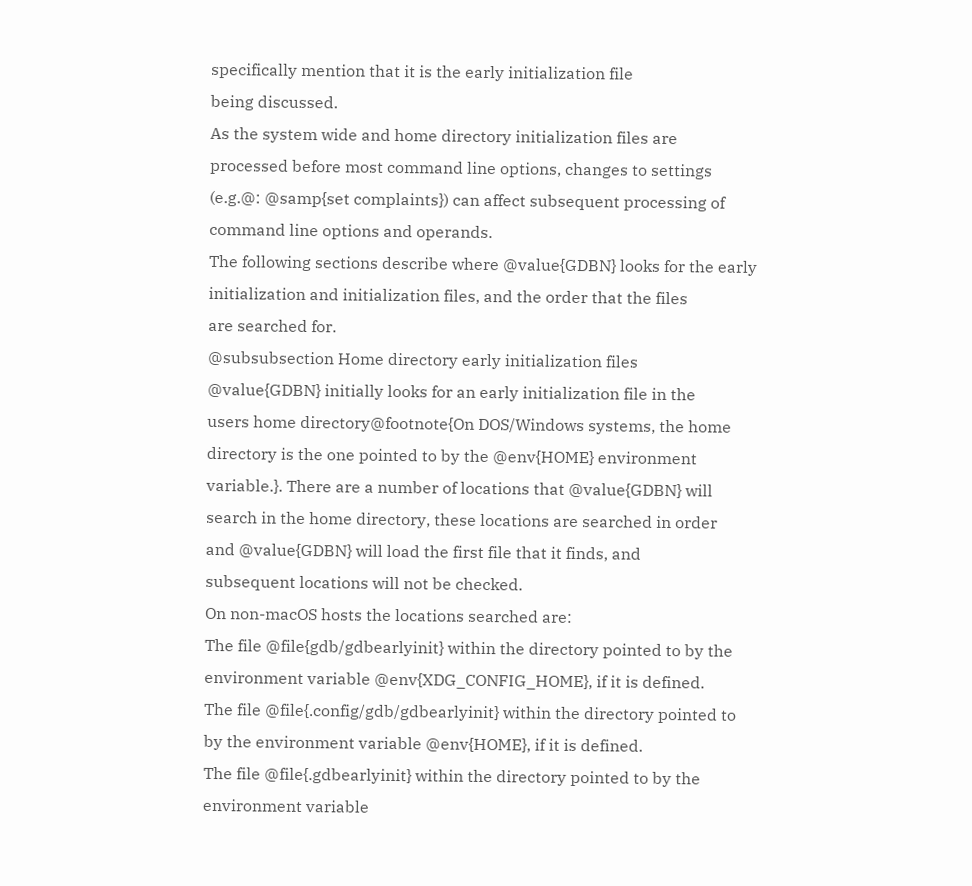specifically mention that it is the early initialization file
being discussed.
As the system wide and home directory initialization files are
processed before most command line options, changes to settings
(e.g.@: @samp{set complaints}) can affect subsequent processing of
command line options and operands.
The following sections describe where @value{GDBN} looks for the early
initialization and initialization files, and the order that the files
are searched for.
@subsubsection Home directory early initialization files
@value{GDBN} initially looks for an early initialization file in the
users home directory@footnote{On DOS/Windows systems, the home
directory is the one pointed to by the @env{HOME} environment
variable.}. There are a number of locations that @value{GDBN} will
search in the home directory, these locations are searched in order
and @value{GDBN} will load the first file that it finds, and
subsequent locations will not be checked.
On non-macOS hosts the locations searched are:
The file @file{gdb/gdbearlyinit} within the directory pointed to by the
environment variable @env{XDG_CONFIG_HOME}, if it is defined.
The file @file{.config/gdb/gdbearlyinit} within the directory pointed to
by the environment variable @env{HOME}, if it is defined.
The file @file{.gdbearlyinit} within the directory pointed to by the
environment variable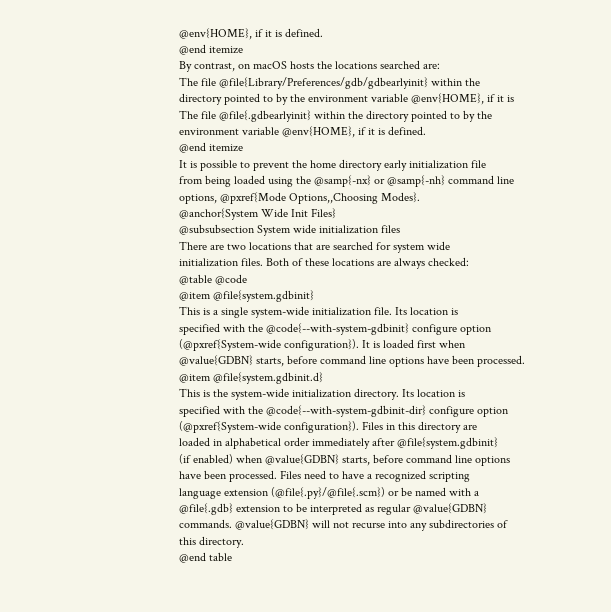@env{HOME}, if it is defined.
@end itemize
By contrast, on macOS hosts the locations searched are:
The file @file{Library/Preferences/gdb/gdbearlyinit} within the
directory pointed to by the environment variable @env{HOME}, if it is
The file @file{.gdbearlyinit} within the directory pointed to by the
environment variable @env{HOME}, if it is defined.
@end itemize
It is possible to prevent the home directory early initialization file
from being loaded using the @samp{-nx} or @samp{-nh} command line
options, @pxref{Mode Options,,Choosing Modes}.
@anchor{System Wide Init Files}
@subsubsection System wide initialization files
There are two locations that are searched for system wide
initialization files. Both of these locations are always checked:
@table @code
@item @file{system.gdbinit}
This is a single system-wide initialization file. Its location is
specified with the @code{--with-system-gdbinit} configure option
(@pxref{System-wide configuration}). It is loaded first when
@value{GDBN} starts, before command line options have been processed.
@item @file{system.gdbinit.d}
This is the system-wide initialization directory. Its location is
specified with the @code{--with-system-gdbinit-dir} configure option
(@pxref{System-wide configuration}). Files in this directory are
loaded in alphabetical order immediately after @file{system.gdbinit}
(if enabled) when @value{GDBN} starts, before command line options
have been processed. Files need to have a recognized scripting
language extension (@file{.py}/@file{.scm}) or be named with a
@file{.gdb} extension to be interpreted as regular @value{GDBN}
commands. @value{GDBN} will not recurse into any subdirectories of
this directory.
@end table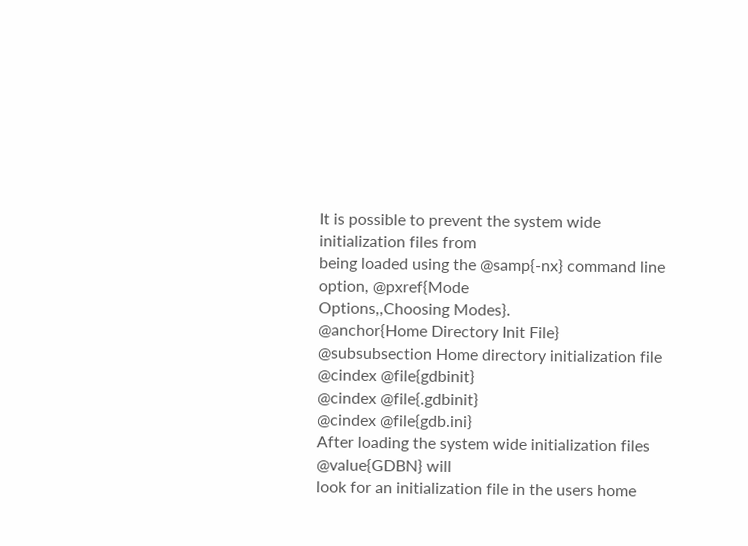It is possible to prevent the system wide initialization files from
being loaded using the @samp{-nx} command line option, @pxref{Mode
Options,,Choosing Modes}.
@anchor{Home Directory Init File}
@subsubsection Home directory initialization file
@cindex @file{gdbinit}
@cindex @file{.gdbinit}
@cindex @file{gdb.ini}
After loading the system wide initialization files @value{GDBN} will
look for an initialization file in the users home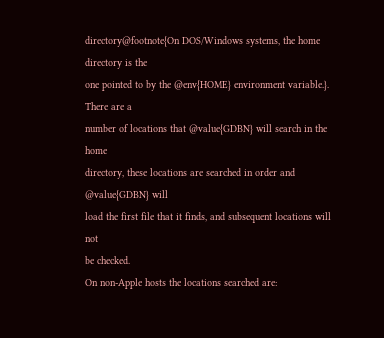directory@footnote{On DOS/Windows systems, the home directory is the
one pointed to by the @env{HOME} environment variable.}. There are a
number of locations that @value{GDBN} will search in the home
directory, these locations are searched in order and @value{GDBN} will
load the first file that it finds, and subsequent locations will not
be checked.
On non-Apple hosts the locations searched are: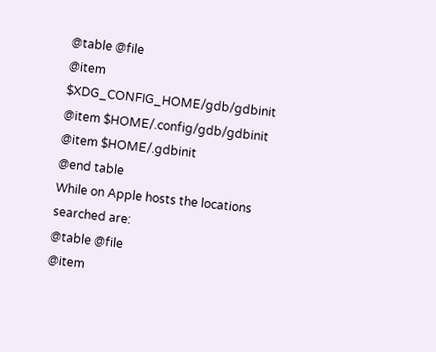@table @file
@item $XDG_CONFIG_HOME/gdb/gdbinit
@item $HOME/.config/gdb/gdbinit
@item $HOME/.gdbinit
@end table
While on Apple hosts the locations searched are:
@table @file
@item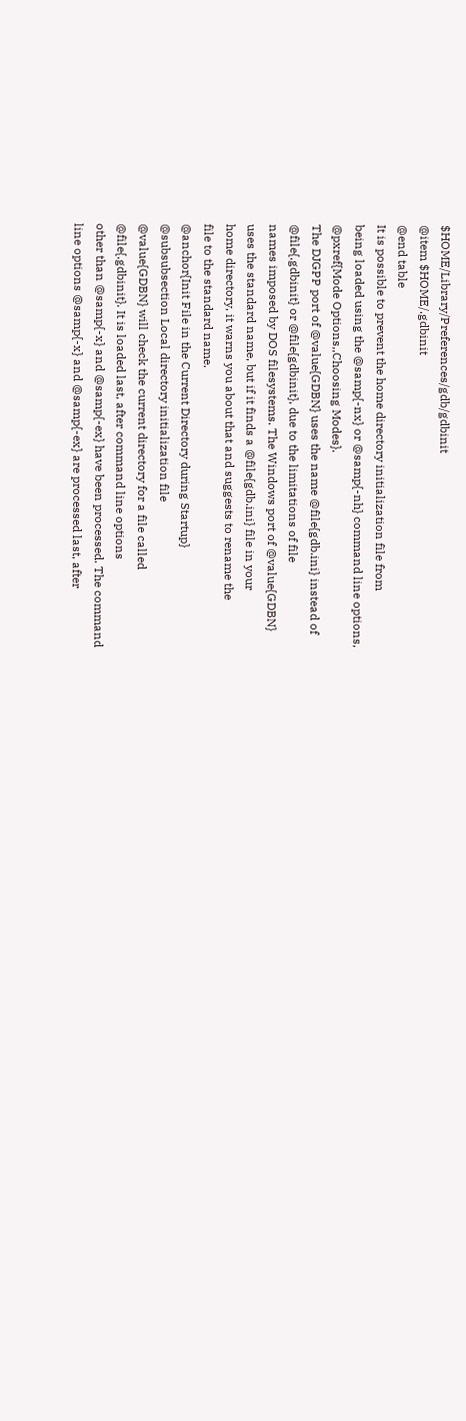$HOME/Library/Preferences/gdb/gdbinit
@item $HOME/.gdbinit
@end table
It is possible to prevent the home directory initialization file from
being loaded using the @samp{-nx} or @samp{-nh} command line options,
@pxref{Mode Options,,Choosing Modes}.
The DJGPP port of @value{GDBN} uses the name @file{gdb.ini} instead of
@file{.gdbinit} or @file{gdbinit}, due to the limitations of file
names imposed by DOS filesystems. The Windows port of @value{GDBN}
uses the standard name, but if it finds a @file{gdb.ini} file in your
home directory, it warns you about that and suggests to rename the
file to the standard name.
@anchor{Init File in the Current Directory during Startup}
@subsubsection Local directory initialization file
@value{GDBN} will check the current directory for a file called
@file{.gdbinit}. It is loaded last, after command line options
other than @samp{-x} and @samp{-ex} have been processed. The command
line options @samp{-x} and @samp{-ex} are processed last, after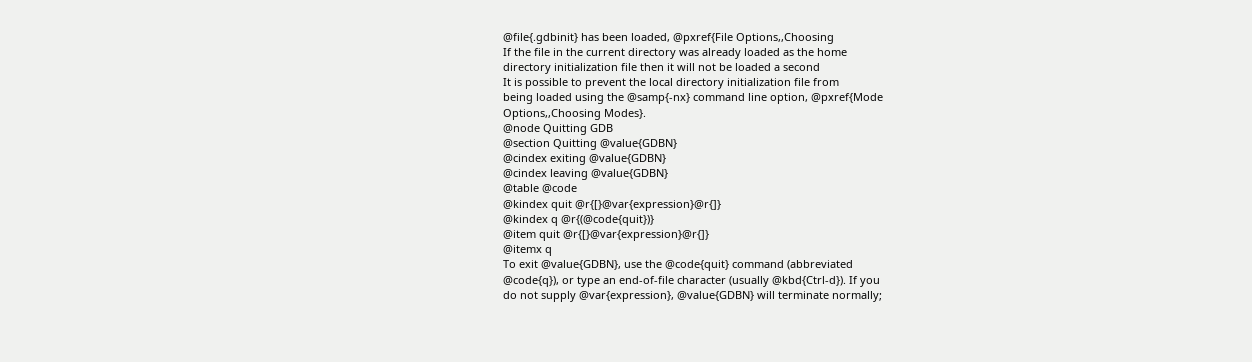@file{.gdbinit} has been loaded, @pxref{File Options,,Choosing
If the file in the current directory was already loaded as the home
directory initialization file then it will not be loaded a second
It is possible to prevent the local directory initialization file from
being loaded using the @samp{-nx} command line option, @pxref{Mode
Options,,Choosing Modes}.
@node Quitting GDB
@section Quitting @value{GDBN}
@cindex exiting @value{GDBN}
@cindex leaving @value{GDBN}
@table @code
@kindex quit @r{[}@var{expression}@r{]}
@kindex q @r{(@code{quit})}
@item quit @r{[}@var{expression}@r{]}
@itemx q
To exit @value{GDBN}, use the @code{quit} command (abbreviated
@code{q}), or type an end-of-file character (usually @kbd{Ctrl-d}). If you
do not supply @var{expression}, @value{GDBN} will terminate normally;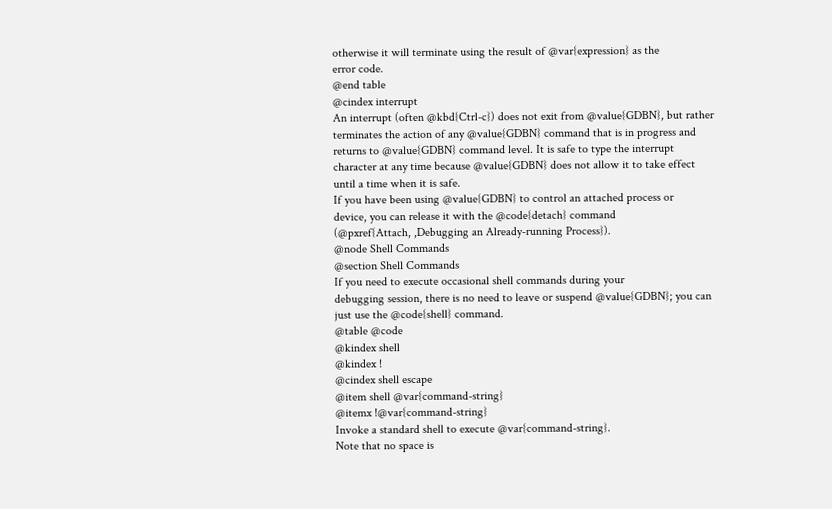otherwise it will terminate using the result of @var{expression} as the
error code.
@end table
@cindex interrupt
An interrupt (often @kbd{Ctrl-c}) does not exit from @value{GDBN}, but rather
terminates the action of any @value{GDBN} command that is in progress and
returns to @value{GDBN} command level. It is safe to type the interrupt
character at any time because @value{GDBN} does not allow it to take effect
until a time when it is safe.
If you have been using @value{GDBN} to control an attached process or
device, you can release it with the @code{detach} command
(@pxref{Attach, ,Debugging an Already-running Process}).
@node Shell Commands
@section Shell Commands
If you need to execute occasional shell commands during your
debugging session, there is no need to leave or suspend @value{GDBN}; you can
just use the @code{shell} command.
@table @code
@kindex shell
@kindex !
@cindex shell escape
@item shell @var{command-string}
@itemx !@var{command-string}
Invoke a standard shell to execute @var{command-string}.
Note that no space is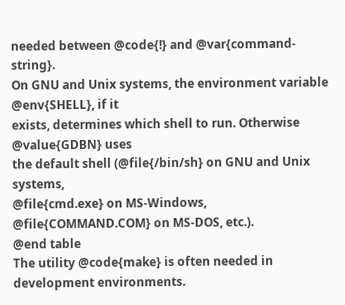needed between @code{!} and @var{command-string}.
On GNU and Unix systems, the environment variable @env{SHELL}, if it
exists, determines which shell to run. Otherwise @value{GDBN} uses
the default shell (@file{/bin/sh} on GNU and Unix systems,
@file{cmd.exe} on MS-Windows, @file{COMMAND.COM} on MS-DOS, etc.).
@end table
The utility @code{make} is often needed in development environments.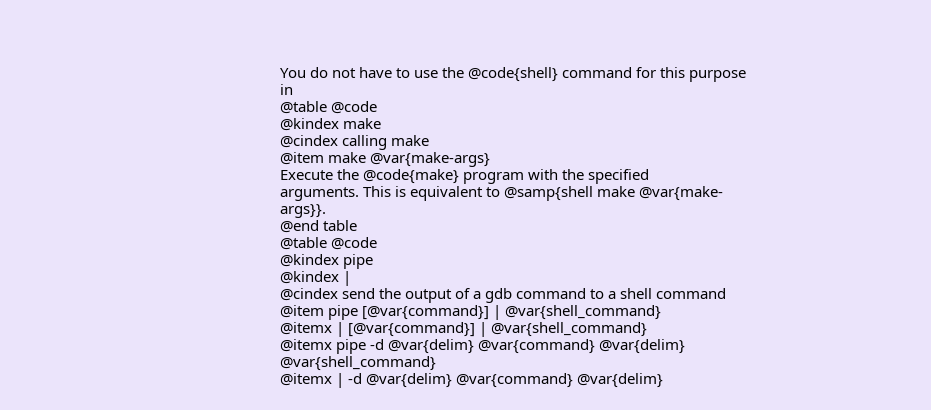You do not have to use the @code{shell} command for this purpose in
@table @code
@kindex make
@cindex calling make
@item make @var{make-args}
Execute the @code{make} program with the specified
arguments. This is equivalent to @samp{shell make @var{make-args}}.
@end table
@table @code
@kindex pipe
@kindex |
@cindex send the output of a gdb command to a shell command
@item pipe [@var{command}] | @var{shell_command}
@itemx | [@var{command}] | @var{shell_command}
@itemx pipe -d @var{delim} @var{command} @var{delim} @var{shell_command}
@itemx | -d @var{delim} @var{command} @var{delim}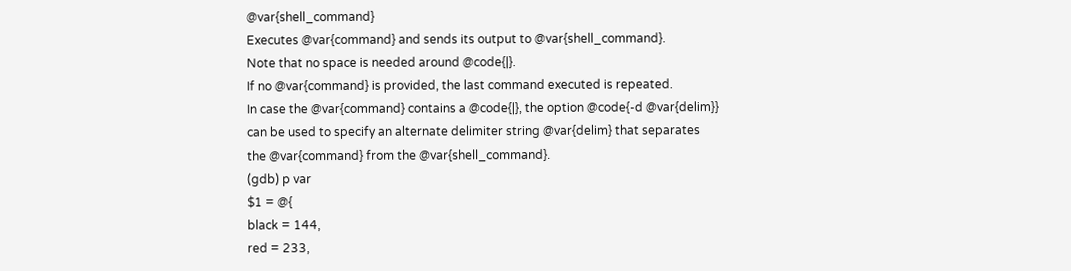@var{shell_command}
Executes @var{command} and sends its output to @var{shell_command}.
Note that no space is needed around @code{|}.
If no @var{command} is provided, the last command executed is repeated.
In case the @var{command} contains a @code{|}, the option @code{-d @var{delim}}
can be used to specify an alternate delimiter string @var{delim} that separates
the @var{command} from the @var{shell_command}.
(gdb) p var
$1 = @{
black = 144,
red = 233,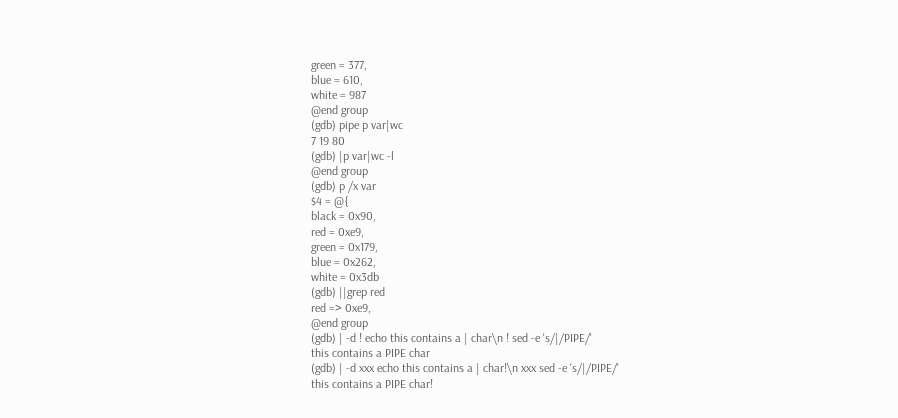green = 377,
blue = 610,
white = 987
@end group
(gdb) pipe p var|wc
7 19 80
(gdb) |p var|wc -l
@end group
(gdb) p /x var
$4 = @{
black = 0x90,
red = 0xe9,
green = 0x179,
blue = 0x262,
white = 0x3db
(gdb) ||grep red
red => 0xe9,
@end group
(gdb) | -d ! echo this contains a | char\n ! sed -e 's/|/PIPE/'
this contains a PIPE char
(gdb) | -d xxx echo this contains a | char!\n xxx sed -e 's/|/PIPE/'
this contains a PIPE char!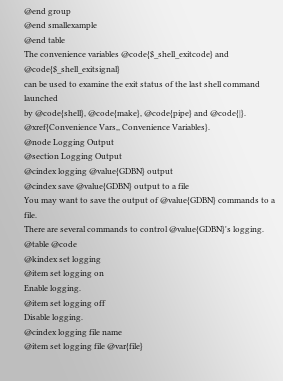@end group
@end smallexample
@end table
The convenience variables @code{$_shell_exitcode} and @code{$_shell_exitsignal}
can be used to examine the exit status of the last shell command launched
by @code{shell}, @code{make}, @code{pipe} and @code{|}.
@xref{Convenience Vars,, Convenience Variables}.
@node Logging Output
@section Logging Output
@cindex logging @value{GDBN} output
@cindex save @value{GDBN} output to a file
You may want to save the output of @value{GDBN} commands to a file.
There are several commands to control @value{GDBN}'s logging.
@table @code
@kindex set logging
@item set logging on
Enable logging.
@item set logging off
Disable logging.
@cindex logging file name
@item set logging file @var{file}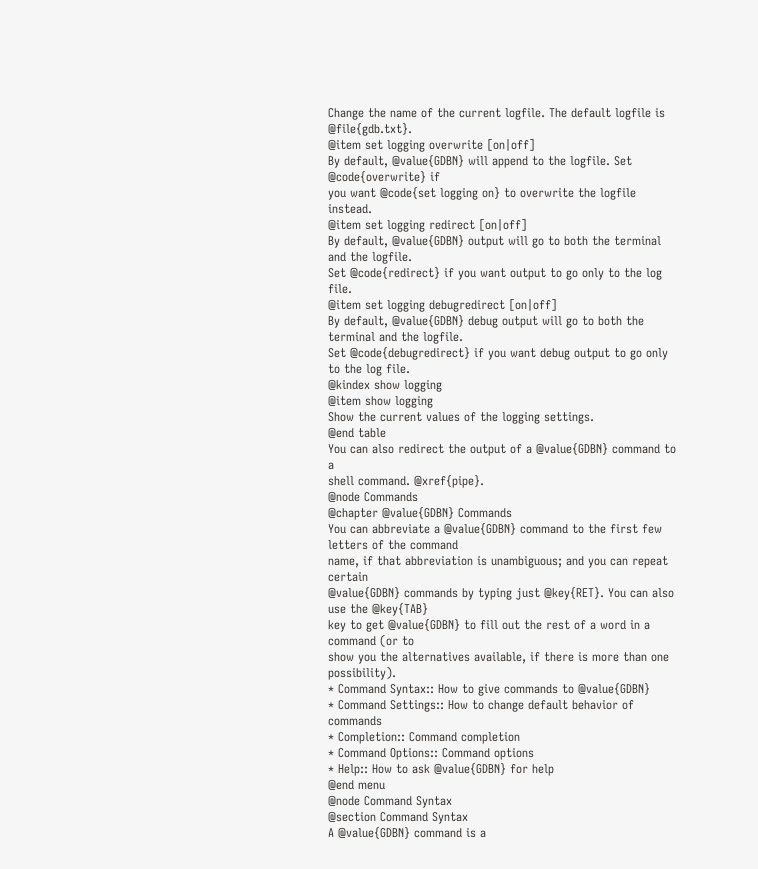Change the name of the current logfile. The default logfile is @file{gdb.txt}.
@item set logging overwrite [on|off]
By default, @value{GDBN} will append to the logfile. Set @code{overwrite} if
you want @code{set logging on} to overwrite the logfile instead.
@item set logging redirect [on|off]
By default, @value{GDBN} output will go to both the terminal and the logfile.
Set @code{redirect} if you want output to go only to the log file.
@item set logging debugredirect [on|off]
By default, @value{GDBN} debug output will go to both the terminal and the logfile.
Set @code{debugredirect} if you want debug output to go only to the log file.
@kindex show logging
@item show logging
Show the current values of the logging settings.
@end table
You can also redirect the output of a @value{GDBN} command to a
shell command. @xref{pipe}.
@node Commands
@chapter @value{GDBN} Commands
You can abbreviate a @value{GDBN} command to the first few letters of the command
name, if that abbreviation is unambiguous; and you can repeat certain
@value{GDBN} commands by typing just @key{RET}. You can also use the @key{TAB}
key to get @value{GDBN} to fill out the rest of a word in a command (or to
show you the alternatives available, if there is more than one possibility).
* Command Syntax:: How to give commands to @value{GDBN}
* Command Settings:: How to change default behavior of commands
* Completion:: Command completion
* Command Options:: Command options
* Help:: How to ask @value{GDBN} for help
@end menu
@node Command Syntax
@section Command Syntax
A @value{GDBN} command is a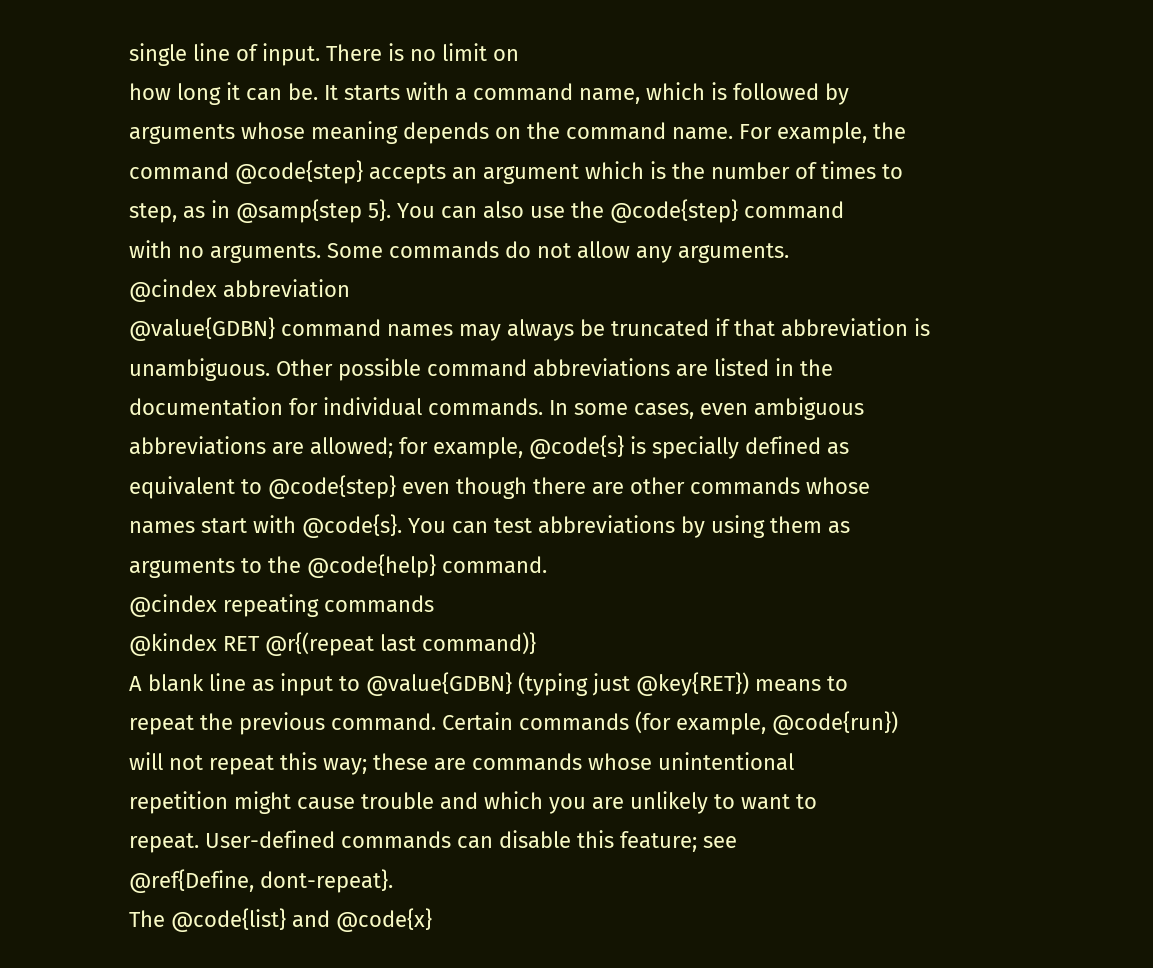single line of input. There is no limit on
how long it can be. It starts with a command name, which is followed by
arguments whose meaning depends on the command name. For example, the
command @code{step} accepts an argument which is the number of times to
step, as in @samp{step 5}. You can also use the @code{step} command
with no arguments. Some commands do not allow any arguments.
@cindex abbreviation
@value{GDBN} command names may always be truncated if that abbreviation is
unambiguous. Other possible command abbreviations are listed in the
documentation for individual commands. In some cases, even ambiguous
abbreviations are allowed; for example, @code{s} is specially defined as
equivalent to @code{step} even though there are other commands whose
names start with @code{s}. You can test abbreviations by using them as
arguments to the @code{help} command.
@cindex repeating commands
@kindex RET @r{(repeat last command)}
A blank line as input to @value{GDBN} (typing just @key{RET}) means to
repeat the previous command. Certain commands (for example, @code{run})
will not repeat this way; these are commands whose unintentional
repetition might cause trouble and which you are unlikely to want to
repeat. User-defined commands can disable this feature; see
@ref{Define, dont-repeat}.
The @code{list} and @code{x}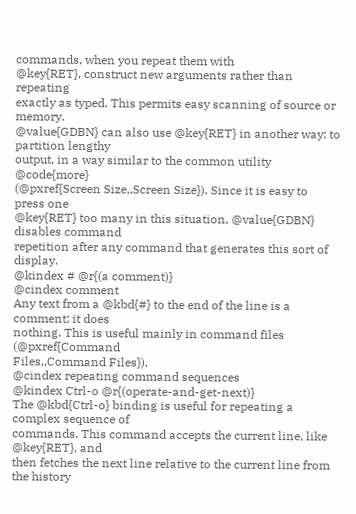commands, when you repeat them with
@key{RET}, construct new arguments rather than repeating
exactly as typed. This permits easy scanning of source or memory.
@value{GDBN} can also use @key{RET} in another way: to partition lengthy
output, in a way similar to the common utility @code{more}
(@pxref{Screen Size,,Screen Size}). Since it is easy to press one
@key{RET} too many in this situation, @value{GDBN} disables command
repetition after any command that generates this sort of display.
@kindex # @r{(a comment)}
@cindex comment
Any text from a @kbd{#} to the end of the line is a comment; it does
nothing. This is useful mainly in command files (@pxref{Command
Files,,Command Files}).
@cindex repeating command sequences
@kindex Ctrl-o @r{(operate-and-get-next)}
The @kbd{Ctrl-o} binding is useful for repeating a complex sequence of
commands. This command accepts the current line, like @key{RET}, and
then fetches the next line relative to the current line from the history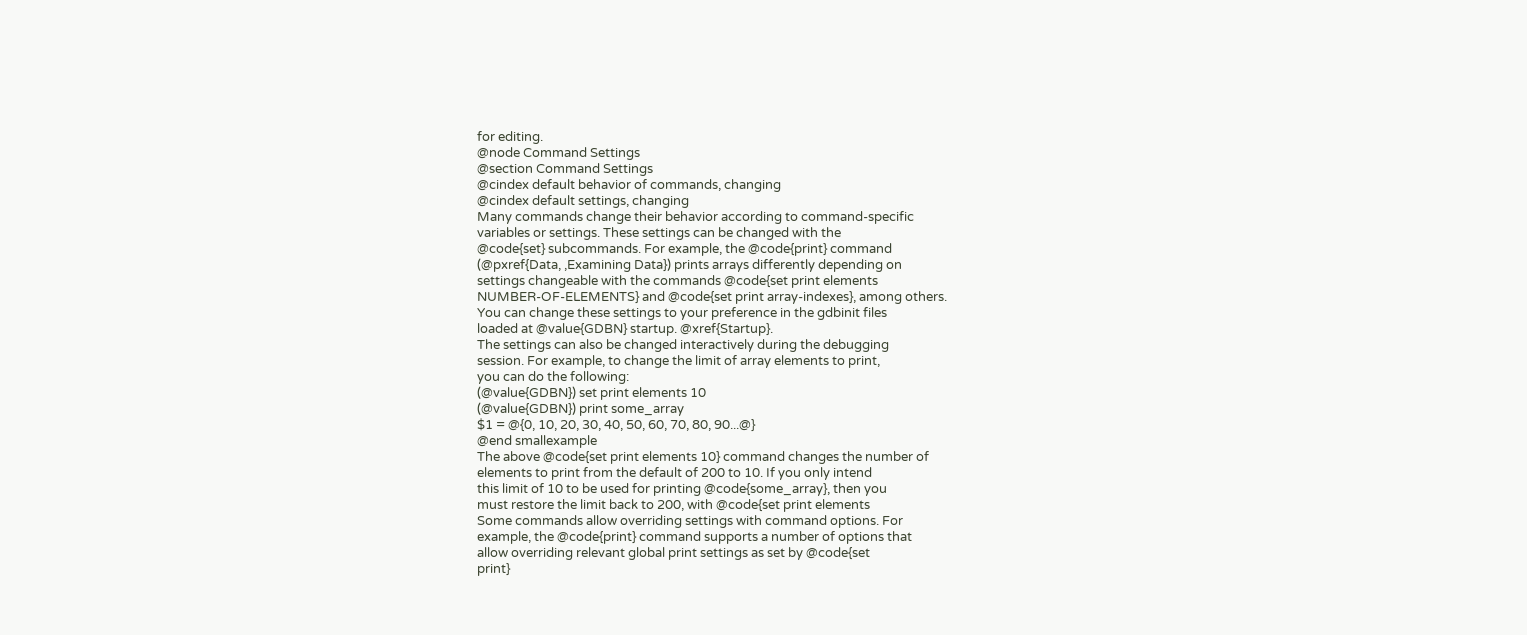for editing.
@node Command Settings
@section Command Settings
@cindex default behavior of commands, changing
@cindex default settings, changing
Many commands change their behavior according to command-specific
variables or settings. These settings can be changed with the
@code{set} subcommands. For example, the @code{print} command
(@pxref{Data, ,Examining Data}) prints arrays differently depending on
settings changeable with the commands @code{set print elements
NUMBER-OF-ELEMENTS} and @code{set print array-indexes}, among others.
You can change these settings to your preference in the gdbinit files
loaded at @value{GDBN} startup. @xref{Startup}.
The settings can also be changed interactively during the debugging
session. For example, to change the limit of array elements to print,
you can do the following:
(@value{GDBN}) set print elements 10
(@value{GDBN}) print some_array
$1 = @{0, 10, 20, 30, 40, 50, 60, 70, 80, 90...@}
@end smallexample
The above @code{set print elements 10} command changes the number of
elements to print from the default of 200 to 10. If you only intend
this limit of 10 to be used for printing @code{some_array}, then you
must restore the limit back to 200, with @code{set print elements
Some commands allow overriding settings with command options. For
example, the @code{print} command supports a number of options that
allow overriding relevant global print settings as set by @code{set
print}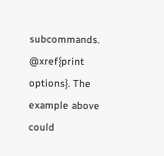subcommands. @xref{print options}. The example above could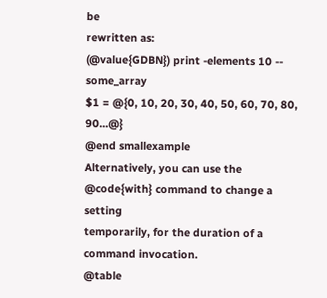be
rewritten as:
(@value{GDBN}) print -elements 10 -- some_array
$1 = @{0, 10, 20, 30, 40, 50, 60, 70, 80, 90...@}
@end smallexample
Alternatively, you can use the @code{with} command to change a setting
temporarily, for the duration of a command invocation.
@table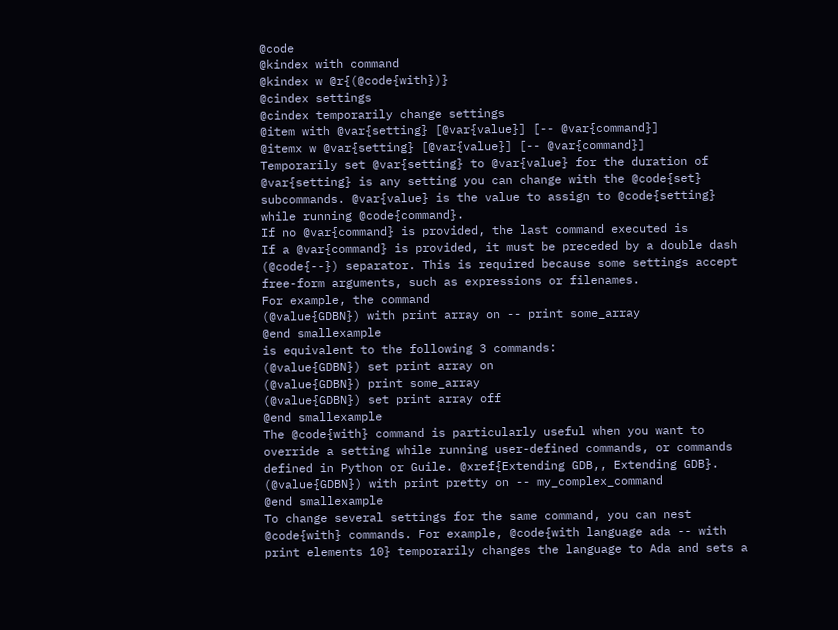@code
@kindex with command
@kindex w @r{(@code{with})}
@cindex settings
@cindex temporarily change settings
@item with @var{setting} [@var{value}] [-- @var{command}]
@itemx w @var{setting} [@var{value}] [-- @var{command}]
Temporarily set @var{setting} to @var{value} for the duration of
@var{setting} is any setting you can change with the @code{set}
subcommands. @var{value} is the value to assign to @code{setting}
while running @code{command}.
If no @var{command} is provided, the last command executed is
If a @var{command} is provided, it must be preceded by a double dash
(@code{--}) separator. This is required because some settings accept
free-form arguments, such as expressions or filenames.
For example, the command
(@value{GDBN}) with print array on -- print some_array
@end smallexample
is equivalent to the following 3 commands:
(@value{GDBN}) set print array on
(@value{GDBN}) print some_array
(@value{GDBN}) set print array off
@end smallexample
The @code{with} command is particularly useful when you want to
override a setting while running user-defined commands, or commands
defined in Python or Guile. @xref{Extending GDB,, Extending GDB}.
(@value{GDBN}) with print pretty on -- my_complex_command
@end smallexample
To change several settings for the same command, you can nest
@code{with} commands. For example, @code{with language ada -- with
print elements 10} temporarily changes the language to Ada and sets a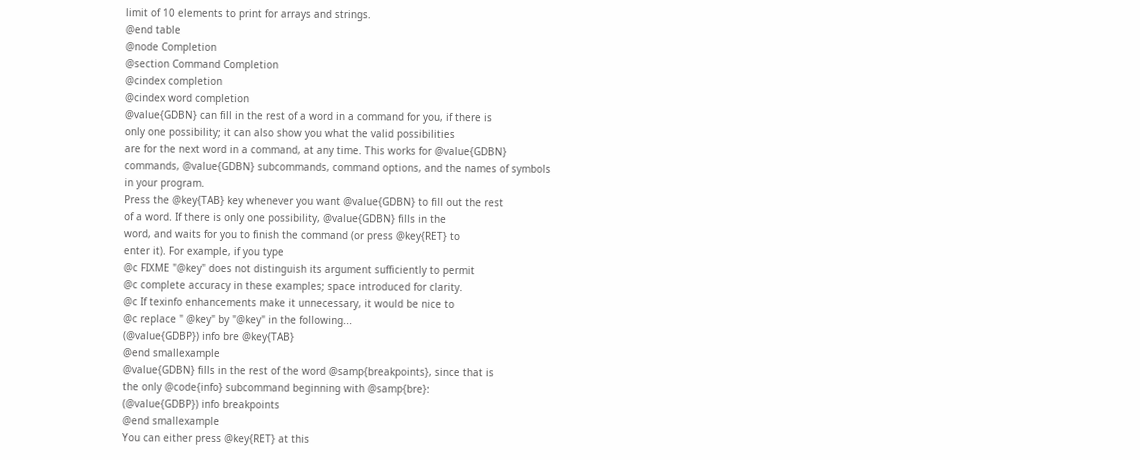limit of 10 elements to print for arrays and strings.
@end table
@node Completion
@section Command Completion
@cindex completion
@cindex word completion
@value{GDBN} can fill in the rest of a word in a command for you, if there is
only one possibility; it can also show you what the valid possibilities
are for the next word in a command, at any time. This works for @value{GDBN}
commands, @value{GDBN} subcommands, command options, and the names of symbols
in your program.
Press the @key{TAB} key whenever you want @value{GDBN} to fill out the rest
of a word. If there is only one possibility, @value{GDBN} fills in the
word, and waits for you to finish the command (or press @key{RET} to
enter it). For example, if you type
@c FIXME "@key" does not distinguish its argument sufficiently to permit
@c complete accuracy in these examples; space introduced for clarity.
@c If texinfo enhancements make it unnecessary, it would be nice to
@c replace " @key" by "@key" in the following...
(@value{GDBP}) info bre @key{TAB}
@end smallexample
@value{GDBN} fills in the rest of the word @samp{breakpoints}, since that is
the only @code{info} subcommand beginning with @samp{bre}:
(@value{GDBP}) info breakpoints
@end smallexample
You can either press @key{RET} at this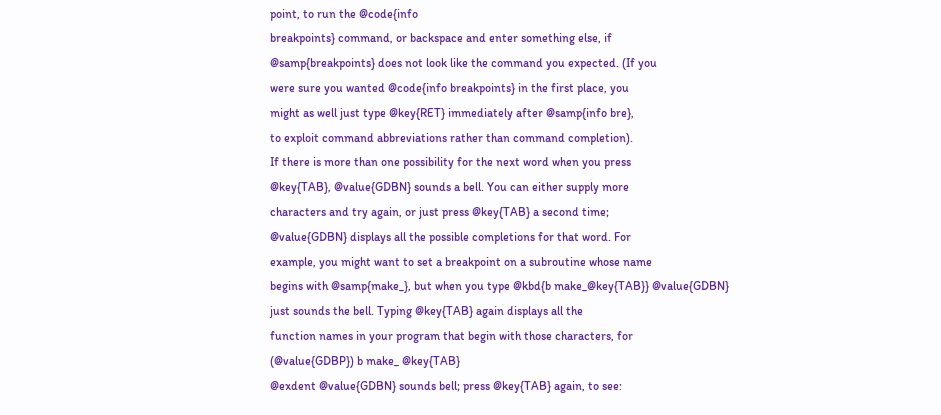point, to run the @code{info
breakpoints} command, or backspace and enter something else, if
@samp{breakpoints} does not look like the command you expected. (If you
were sure you wanted @code{info breakpoints} in the first place, you
might as well just type @key{RET} immediately after @samp{info bre},
to exploit command abbreviations rather than command completion).
If there is more than one possibility for the next word when you press
@key{TAB}, @value{GDBN} sounds a bell. You can either supply more
characters and try again, or just press @key{TAB} a second time;
@value{GDBN} displays all the possible completions for that word. For
example, you might want to set a breakpoint on a subroutine whose name
begins with @samp{make_}, but when you type @kbd{b make_@key{TAB}} @value{GDBN}
just sounds the bell. Typing @key{TAB} again displays all the
function names in your program that begin with those characters, for
(@value{GDBP}) b make_ @key{TAB}
@exdent @value{GDBN} sounds bell; press @key{TAB} again, to see: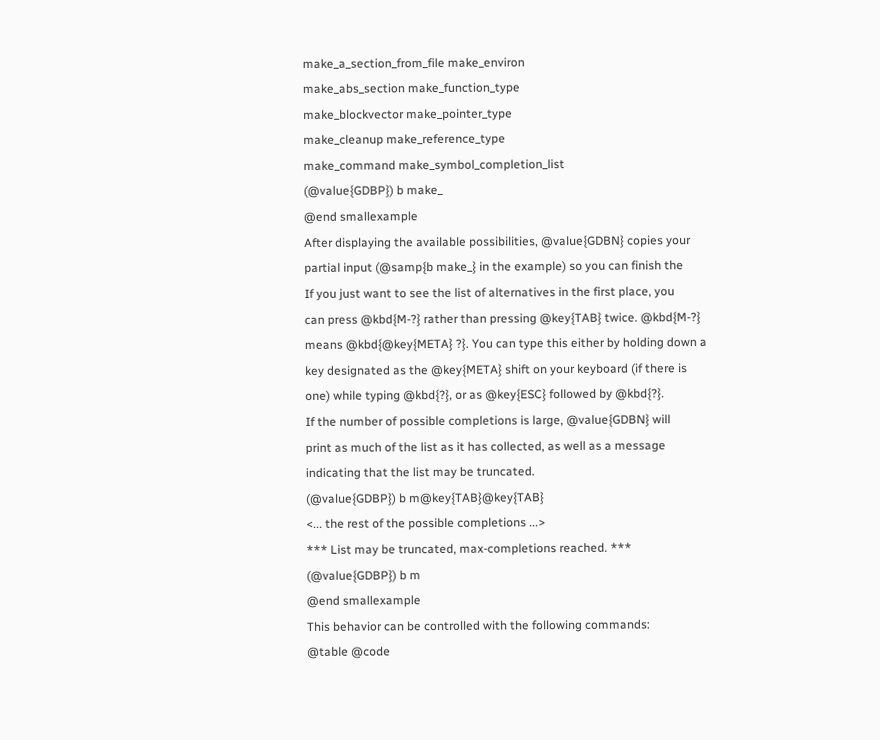make_a_section_from_file make_environ
make_abs_section make_function_type
make_blockvector make_pointer_type
make_cleanup make_reference_type
make_command make_symbol_completion_list
(@value{GDBP}) b make_
@end smallexample
After displaying the available possibilities, @value{GDBN} copies your
partial input (@samp{b make_} in the example) so you can finish the
If you just want to see the list of alternatives in the first place, you
can press @kbd{M-?} rather than pressing @key{TAB} twice. @kbd{M-?}
means @kbd{@key{META} ?}. You can type this either by holding down a
key designated as the @key{META} shift on your keyboard (if there is
one) while typing @kbd{?}, or as @key{ESC} followed by @kbd{?}.
If the number of possible completions is large, @value{GDBN} will
print as much of the list as it has collected, as well as a message
indicating that the list may be truncated.
(@value{GDBP}) b m@key{TAB}@key{TAB}
<... the rest of the possible completions ...>
*** List may be truncated, max-completions reached. ***
(@value{GDBP}) b m
@end smallexample
This behavior can be controlled with the following commands:
@table @code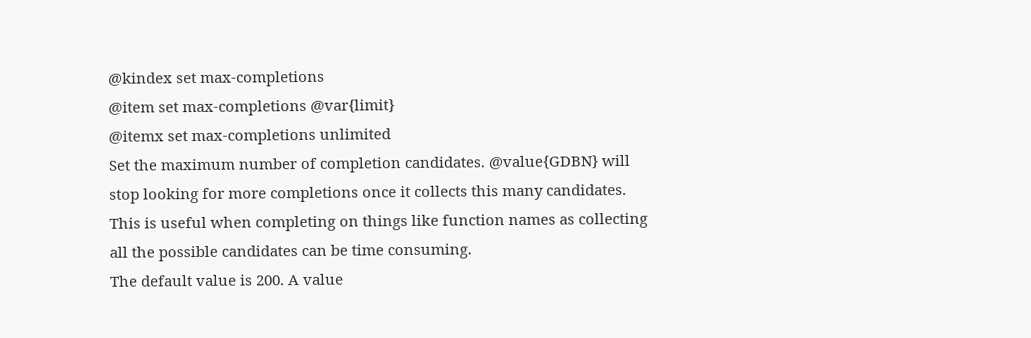@kindex set max-completions
@item set max-completions @var{limit}
@itemx set max-completions unlimited
Set the maximum number of completion candidates. @value{GDBN} will
stop looking for more completions once it collects this many candidates.
This is useful when completing on things like function names as collecting
all the possible candidates can be time consuming.
The default value is 200. A value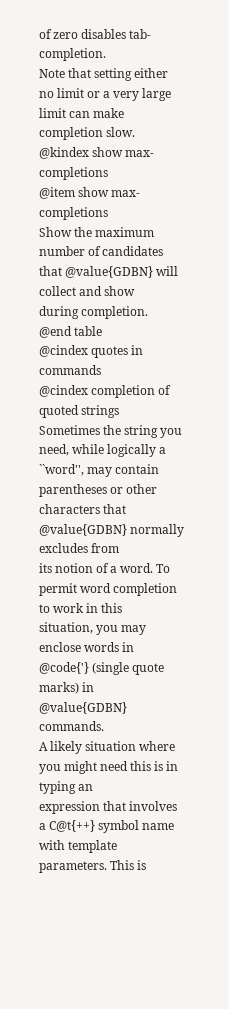of zero disables tab-completion.
Note that setting either no limit or a very large limit can make
completion slow.
@kindex show max-completions
@item show max-completions
Show the maximum number of candidates that @value{GDBN} will collect and show
during completion.
@end table
@cindex quotes in commands
@cindex completion of quoted strings
Sometimes the string you need, while logically a ``word'', may contain
parentheses or other characters that @value{GDBN} normally excludes from
its notion of a word. To permit word completion to work in this
situation, you may enclose words in @code{'} (single quote marks) in
@value{GDBN} commands.
A likely situation where you might need this is in typing an
expression that involves a C@t{++} symbol name with template
parameters. This is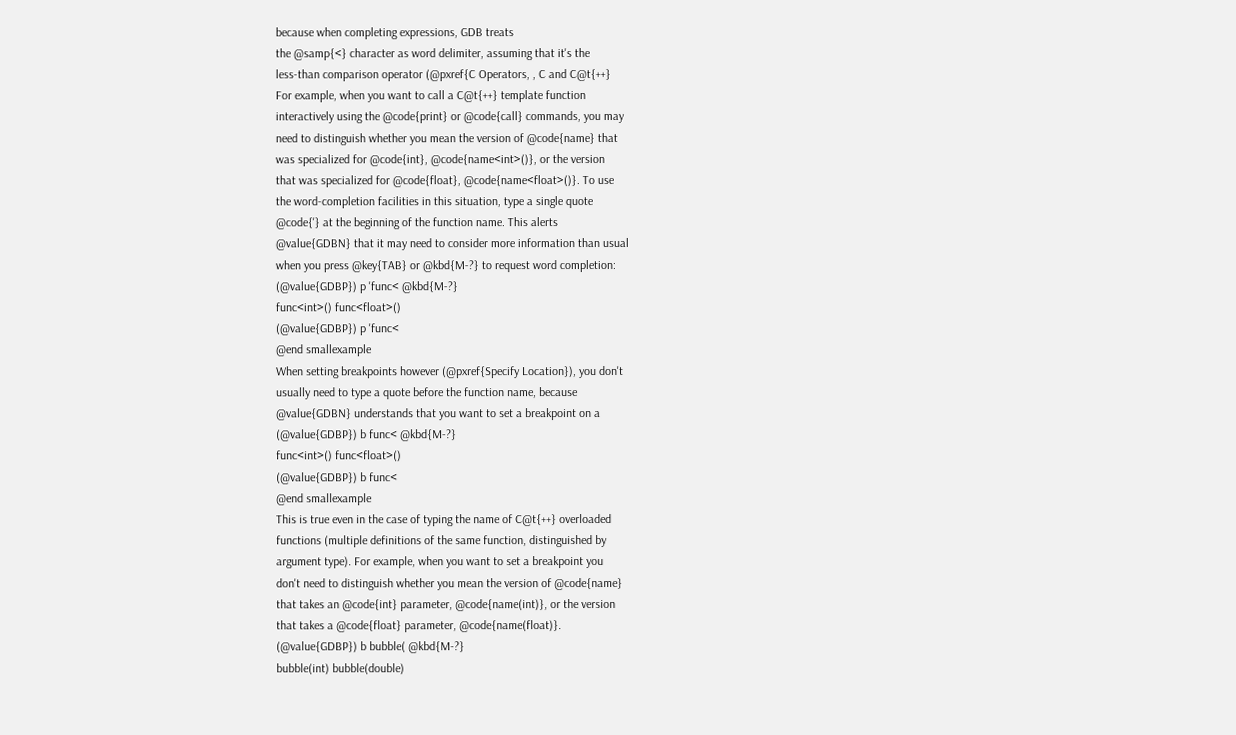because when completing expressions, GDB treats
the @samp{<} character as word delimiter, assuming that it's the
less-than comparison operator (@pxref{C Operators, , C and C@t{++}
For example, when you want to call a C@t{++} template function
interactively using the @code{print} or @code{call} commands, you may
need to distinguish whether you mean the version of @code{name} that
was specialized for @code{int}, @code{name<int>()}, or the version
that was specialized for @code{float}, @code{name<float>()}. To use
the word-completion facilities in this situation, type a single quote
@code{'} at the beginning of the function name. This alerts
@value{GDBN} that it may need to consider more information than usual
when you press @key{TAB} or @kbd{M-?} to request word completion:
(@value{GDBP}) p 'func< @kbd{M-?}
func<int>() func<float>()
(@value{GDBP}) p 'func<
@end smallexample
When setting breakpoints however (@pxref{Specify Location}), you don't
usually need to type a quote before the function name, because
@value{GDBN} understands that you want to set a breakpoint on a
(@value{GDBP}) b func< @kbd{M-?}
func<int>() func<float>()
(@value{GDBP}) b func<
@end smallexample
This is true even in the case of typing the name of C@t{++} overloaded
functions (multiple definitions of the same function, distinguished by
argument type). For example, when you want to set a breakpoint you
don't need to distinguish whether you mean the version of @code{name}
that takes an @code{int} parameter, @code{name(int)}, or the version
that takes a @code{float} parameter, @code{name(float)}.
(@value{GDBP}) b bubble( @kbd{M-?}
bubble(int) bubble(double)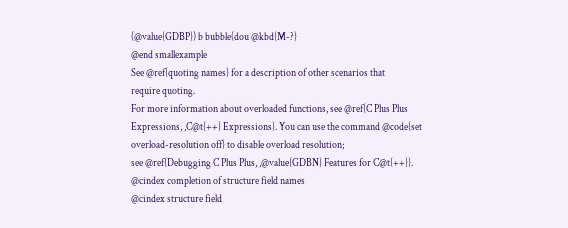(@value{GDBP}) b bubble(dou @kbd{M-?}
@end smallexample
See @ref{quoting names} for a description of other scenarios that
require quoting.
For more information about overloaded functions, see @ref{C Plus Plus
Expressions, ,C@t{++} Expressions}. You can use the command @code{set
overload-resolution off} to disable overload resolution;
see @ref{Debugging C Plus Plus, ,@value{GDBN} Features for C@t{++}}.
@cindex completion of structure field names
@cindex structure field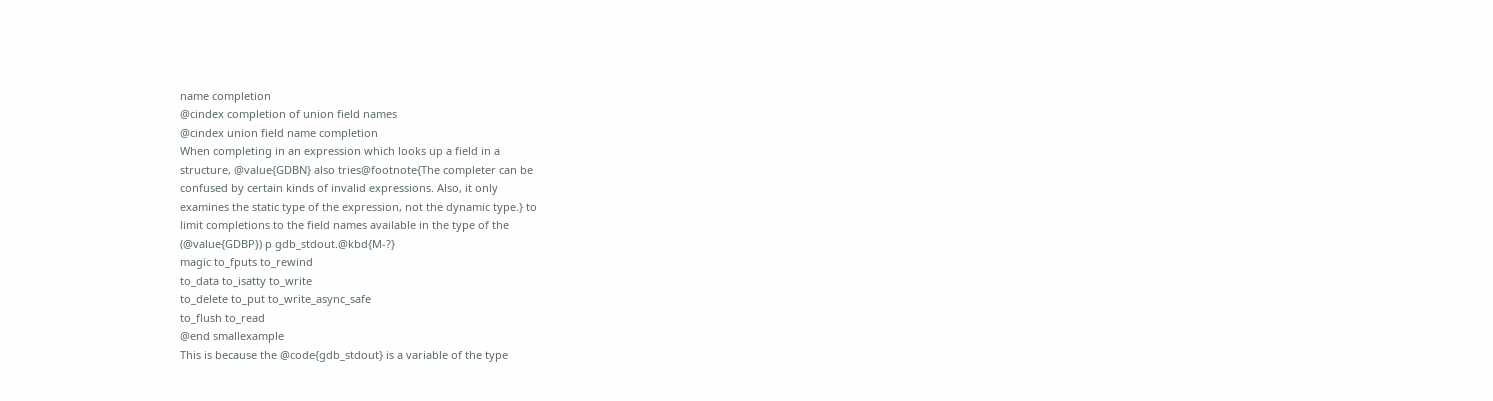name completion
@cindex completion of union field names
@cindex union field name completion
When completing in an expression which looks up a field in a
structure, @value{GDBN} also tries@footnote{The completer can be
confused by certain kinds of invalid expressions. Also, it only
examines the static type of the expression, not the dynamic type.} to
limit completions to the field names available in the type of the
(@value{GDBP}) p gdb_stdout.@kbd{M-?}
magic to_fputs to_rewind
to_data to_isatty to_write
to_delete to_put to_write_async_safe
to_flush to_read
@end smallexample
This is because the @code{gdb_stdout} is a variable of the type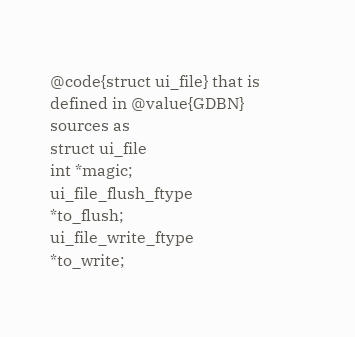@code{struct ui_file} that is defined in @value{GDBN} sources as
struct ui_file
int *magic;
ui_file_flush_ftype *to_flush;
ui_file_write_ftype *to_write;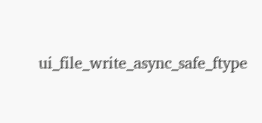ui_file_write_async_safe_ftype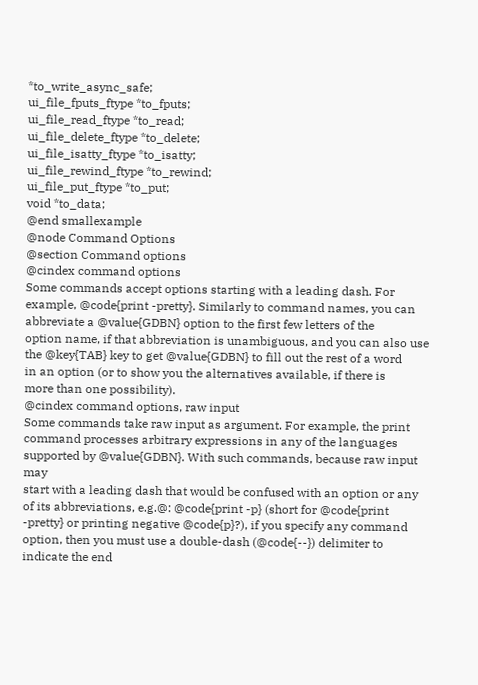*to_write_async_safe;
ui_file_fputs_ftype *to_fputs;
ui_file_read_ftype *to_read;
ui_file_delete_ftype *to_delete;
ui_file_isatty_ftype *to_isatty;
ui_file_rewind_ftype *to_rewind;
ui_file_put_ftype *to_put;
void *to_data;
@end smallexample
@node Command Options
@section Command options
@cindex command options
Some commands accept options starting with a leading dash. For
example, @code{print -pretty}. Similarly to command names, you can
abbreviate a @value{GDBN} option to the first few letters of the
option name, if that abbreviation is unambiguous, and you can also use
the @key{TAB} key to get @value{GDBN} to fill out the rest of a word
in an option (or to show you the alternatives available, if there is
more than one possibility).
@cindex command options, raw input
Some commands take raw input as argument. For example, the print
command processes arbitrary expressions in any of the languages
supported by @value{GDBN}. With such commands, because raw input may
start with a leading dash that would be confused with an option or any
of its abbreviations, e.g.@: @code{print -p} (short for @code{print
-pretty} or printing negative @code{p}?), if you specify any command
option, then you must use a double-dash (@code{--}) delimiter to
indicate the end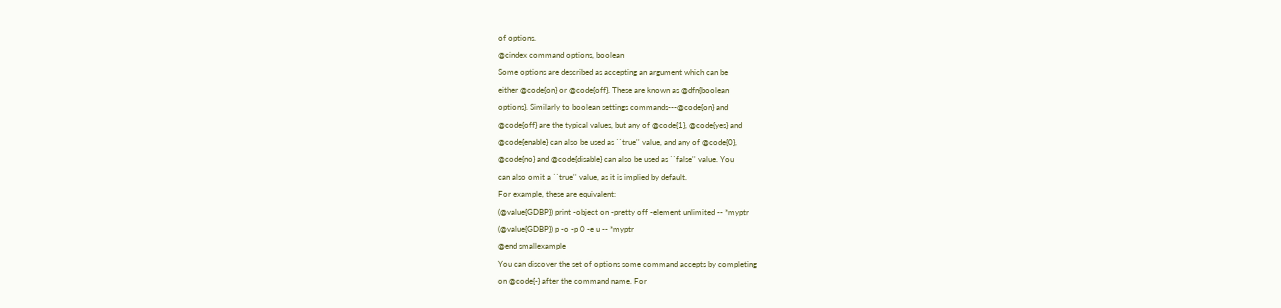of options.
@cindex command options, boolean
Some options are described as accepting an argument which can be
either @code{on} or @code{off}. These are known as @dfn{boolean
options}. Similarly to boolean settings commands---@code{on} and
@code{off} are the typical values, but any of @code{1}, @code{yes} and
@code{enable} can also be used as ``true'' value, and any of @code{0},
@code{no} and @code{disable} can also be used as ``false'' value. You
can also omit a ``true'' value, as it is implied by default.
For example, these are equivalent:
(@value{GDBP}) print -object on -pretty off -element unlimited -- *myptr
(@value{GDBP}) p -o -p 0 -e u -- *myptr
@end smallexample
You can discover the set of options some command accepts by completing
on @code{-} after the command name. For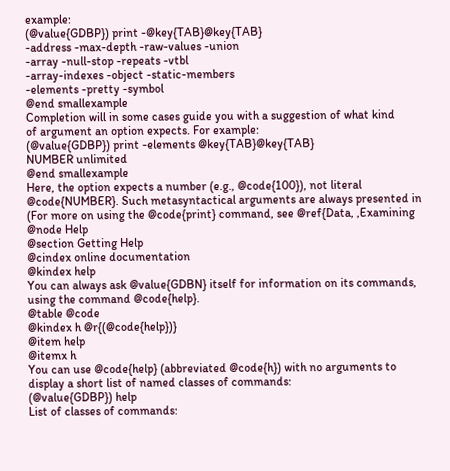example:
(@value{GDBP}) print -@key{TAB}@key{TAB}
-address -max-depth -raw-values -union
-array -null-stop -repeats -vtbl
-array-indexes -object -static-members
-elements -pretty -symbol
@end smallexample
Completion will in some cases guide you with a suggestion of what kind
of argument an option expects. For example:
(@value{GDBP}) print -elements @key{TAB}@key{TAB}
NUMBER unlimited
@end smallexample
Here, the option expects a number (e.g., @code{100}), not literal
@code{NUMBER}. Such metasyntactical arguments are always presented in
(For more on using the @code{print} command, see @ref{Data, ,Examining
@node Help
@section Getting Help
@cindex online documentation
@kindex help
You can always ask @value{GDBN} itself for information on its commands,
using the command @code{help}.
@table @code
@kindex h @r{(@code{help})}
@item help
@itemx h
You can use @code{help} (abbreviated @code{h}) with no arguments to
display a short list of named classes of commands:
(@value{GDBP}) help
List of classes of commands: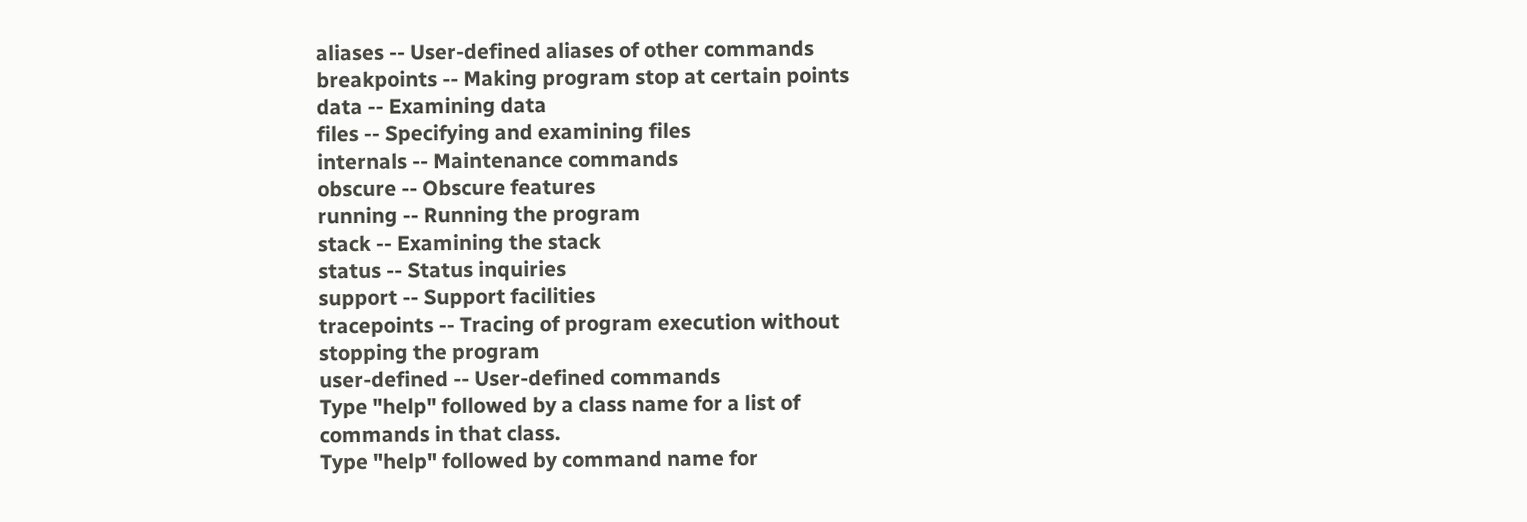aliases -- User-defined aliases of other commands
breakpoints -- Making program stop at certain points
data -- Examining data
files -- Specifying and examining files
internals -- Maintenance commands
obscure -- Obscure features
running -- Running the program
stack -- Examining the stack
status -- Status inquiries
support -- Support facilities
tracepoints -- Tracing of program execution without
stopping the program
user-defined -- User-defined commands
Type "help" followed by a class name for a list of
commands in that class.
Type "help" followed by command name for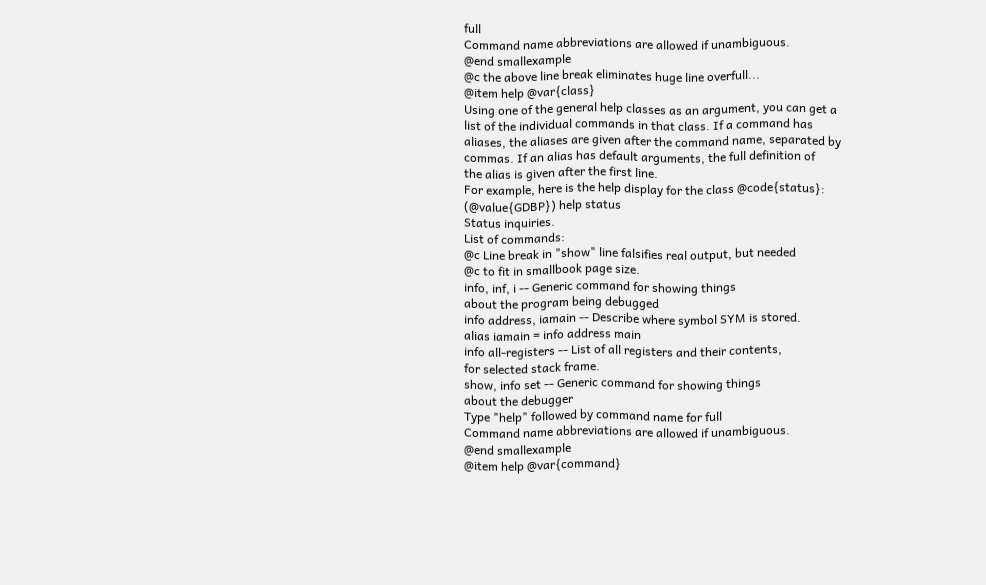full
Command name abbreviations are allowed if unambiguous.
@end smallexample
@c the above line break eliminates huge line overfull...
@item help @var{class}
Using one of the general help classes as an argument, you can get a
list of the individual commands in that class. If a command has
aliases, the aliases are given after the command name, separated by
commas. If an alias has default arguments, the full definition of
the alias is given after the first line.
For example, here is the help display for the class @code{status}:
(@value{GDBP}) help status
Status inquiries.
List of commands:
@c Line break in "show" line falsifies real output, but needed
@c to fit in smallbook page size.
info, inf, i -- Generic command for showing things
about the program being debugged
info address, iamain -- Describe where symbol SYM is stored.
alias iamain = info address main
info all-registers -- List of all registers and their contents,
for selected stack frame.
show, info set -- Generic command for showing things
about the debugger
Type "help" followed by command name for full
Command name abbreviations are allowed if unambiguous.
@end smallexample
@item help @var{command}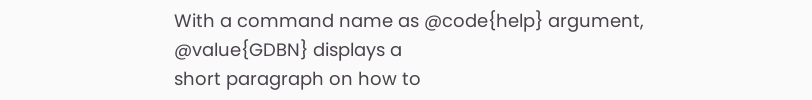With a command name as @code{help} argument, @value{GDBN} displays a
short paragraph on how to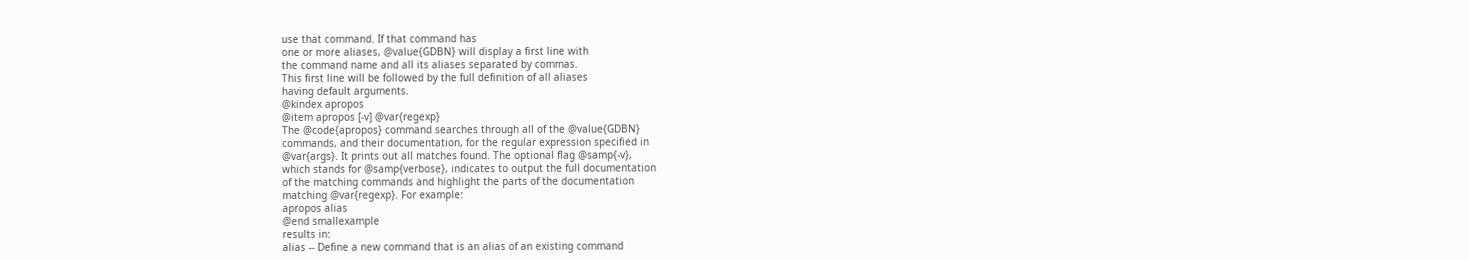use that command. If that command has
one or more aliases, @value{GDBN} will display a first line with
the command name and all its aliases separated by commas.
This first line will be followed by the full definition of all aliases
having default arguments.
@kindex apropos
@item apropos [-v] @var{regexp}
The @code{apropos} command searches through all of the @value{GDBN}
commands, and their documentation, for the regular expression specified in
@var{args}. It prints out all matches found. The optional flag @samp{-v},
which stands for @samp{verbose}, indicates to output the full documentation
of the matching commands and highlight the parts of the documentation
matching @var{regexp}. For example:
apropos alias
@end smallexample
results in:
alias -- Define a new command that is an alias of an existing command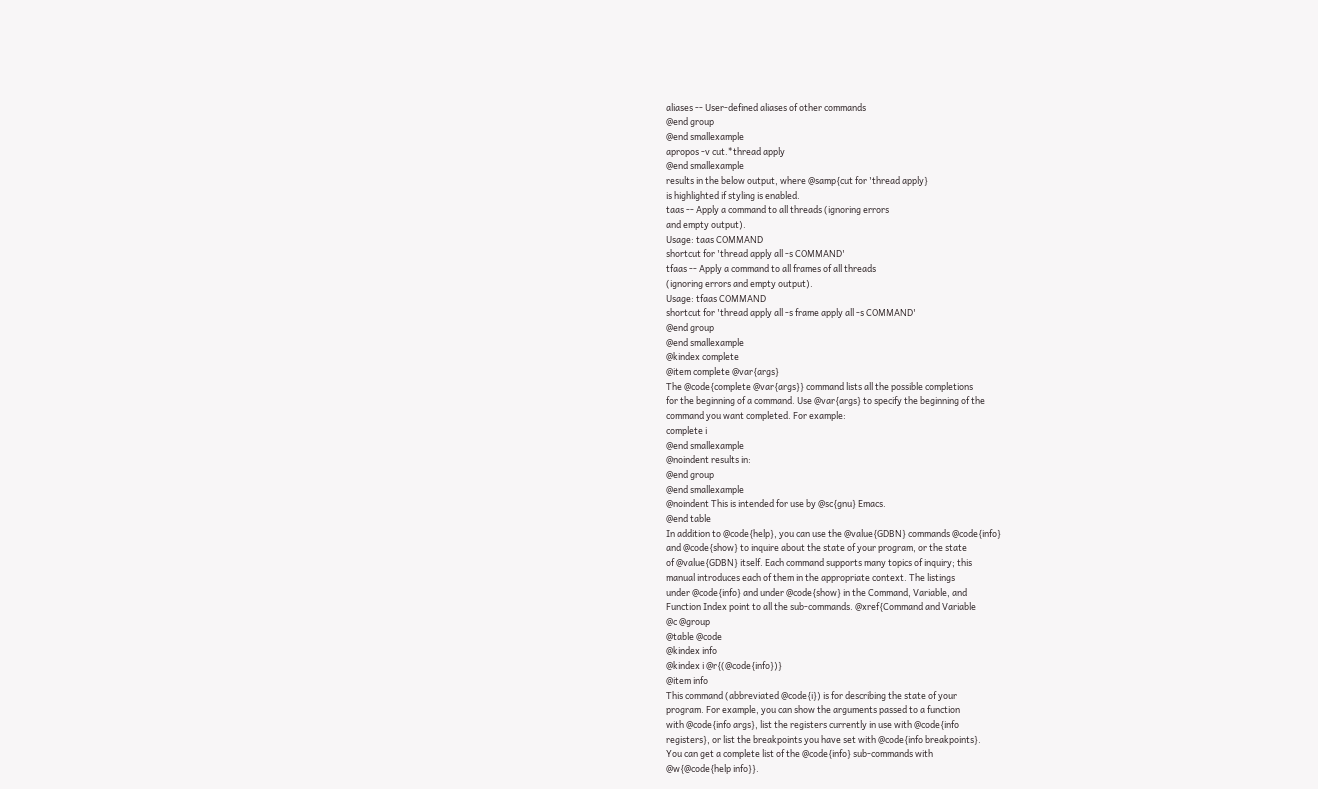aliases -- User-defined aliases of other commands
@end group
@end smallexample
apropos -v cut.*thread apply
@end smallexample
results in the below output, where @samp{cut for 'thread apply}
is highlighted if styling is enabled.
taas -- Apply a command to all threads (ignoring errors
and empty output).
Usage: taas COMMAND
shortcut for 'thread apply all -s COMMAND'
tfaas -- Apply a command to all frames of all threads
(ignoring errors and empty output).
Usage: tfaas COMMAND
shortcut for 'thread apply all -s frame apply all -s COMMAND'
@end group
@end smallexample
@kindex complete
@item complete @var{args}
The @code{complete @var{args}} command lists all the possible completions
for the beginning of a command. Use @var{args} to specify the beginning of the
command you want completed. For example:
complete i
@end smallexample
@noindent results in:
@end group
@end smallexample
@noindent This is intended for use by @sc{gnu} Emacs.
@end table
In addition to @code{help}, you can use the @value{GDBN} commands @code{info}
and @code{show} to inquire about the state of your program, or the state
of @value{GDBN} itself. Each command supports many topics of inquiry; this
manual introduces each of them in the appropriate context. The listings
under @code{info} and under @code{show} in the Command, Variable, and
Function Index point to all the sub-commands. @xref{Command and Variable
@c @group
@table @code
@kindex info
@kindex i @r{(@code{info})}
@item info
This command (abbreviated @code{i}) is for describing the state of your
program. For example, you can show the arguments passed to a function
with @code{info args}, list the registers currently in use with @code{info
registers}, or list the breakpoints you have set with @code{info breakpoints}.
You can get a complete list of the @code{info} sub-commands with
@w{@code{help info}}.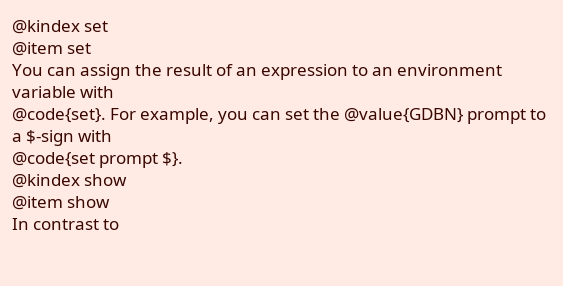@kindex set
@item set
You can assign the result of an expression to an environment variable with
@code{set}. For example, you can set the @value{GDBN} prompt to a $-sign with
@code{set prompt $}.
@kindex show
@item show
In contrast to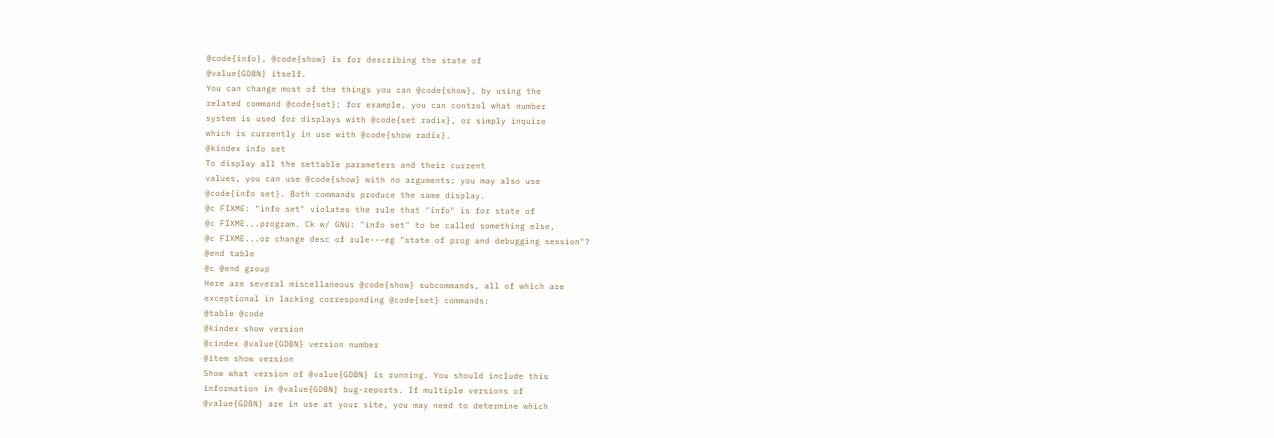@code{info}, @code{show} is for describing the state of
@value{GDBN} itself.
You can change most of the things you can @code{show}, by using the
related command @code{set}; for example, you can control what number
system is used for displays with @code{set radix}, or simply inquire
which is currently in use with @code{show radix}.
@kindex info set
To display all the settable parameters and their current
values, you can use @code{show} with no arguments; you may also use
@code{info set}. Both commands produce the same display.
@c FIXME: "info set" violates the rule that "info" is for state of
@c FIXME...program. Ck w/ GNU: "info set" to be called something else,
@c FIXME...or change desc of rule---eg "state of prog and debugging session"?
@end table
@c @end group
Here are several miscellaneous @code{show} subcommands, all of which are
exceptional in lacking corresponding @code{set} commands:
@table @code
@kindex show version
@cindex @value{GDBN} version number
@item show version
Show what version of @value{GDBN} is running. You should include this
information in @value{GDBN} bug-reports. If multiple versions of
@value{GDBN} are in use at your site, you may need to determine which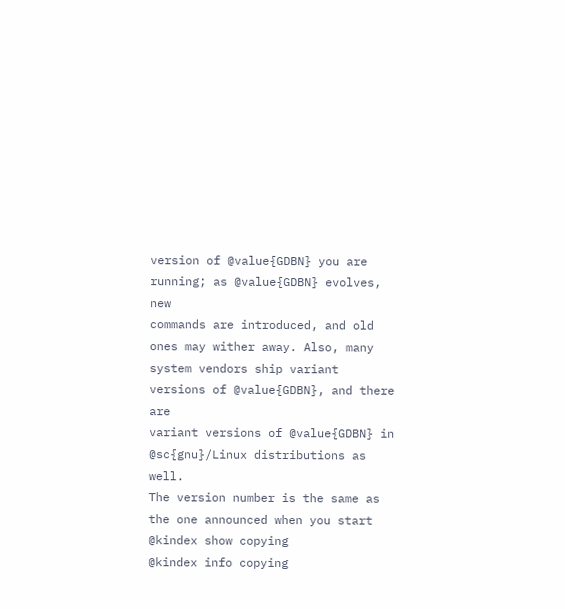version of @value{GDBN} you are running; as @value{GDBN} evolves, new
commands are introduced, and old ones may wither away. Also, many
system vendors ship variant versions of @value{GDBN}, and there are
variant versions of @value{GDBN} in @sc{gnu}/Linux distributions as well.
The version number is the same as the one announced when you start
@kindex show copying
@kindex info copying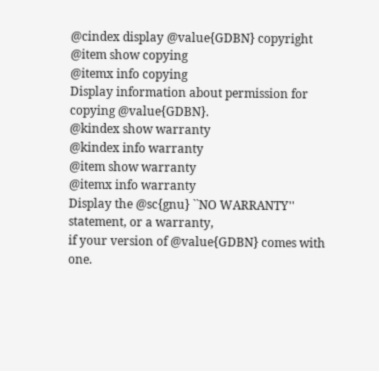@cindex display @value{GDBN} copyright
@item show copying
@itemx info copying
Display information about permission for copying @value{GDBN}.
@kindex show warranty
@kindex info warranty
@item show warranty
@itemx info warranty
Display the @sc{gnu} ``NO WARRANTY'' statement, or a warranty,
if your version of @value{GDBN} comes with one.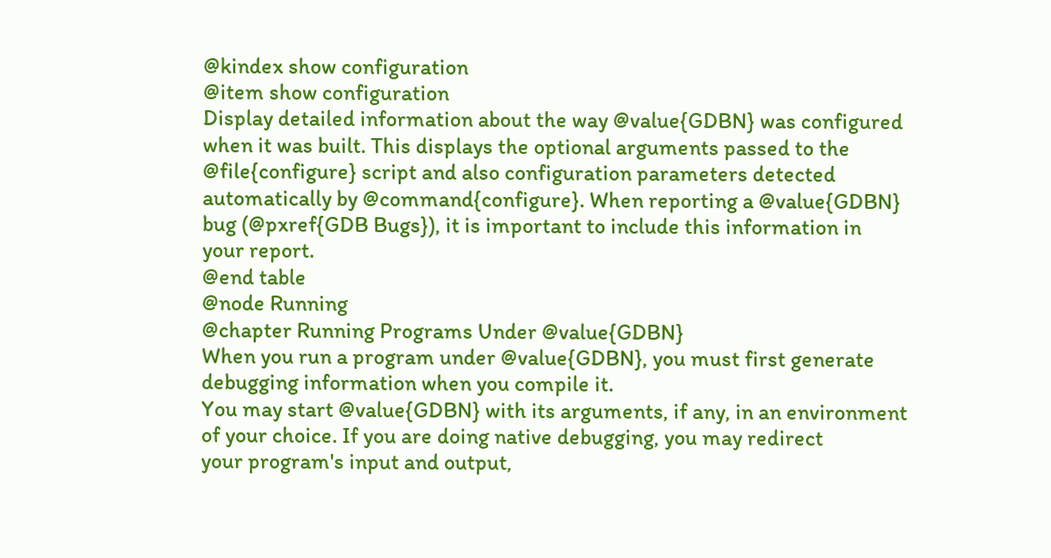@kindex show configuration
@item show configuration
Display detailed information about the way @value{GDBN} was configured
when it was built. This displays the optional arguments passed to the
@file{configure} script and also configuration parameters detected
automatically by @command{configure}. When reporting a @value{GDBN}
bug (@pxref{GDB Bugs}), it is important to include this information in
your report.
@end table
@node Running
@chapter Running Programs Under @value{GDBN}
When you run a program under @value{GDBN}, you must first generate
debugging information when you compile it.
You may start @value{GDBN} with its arguments, if any, in an environment
of your choice. If you are doing native debugging, you may redirect
your program's input and output,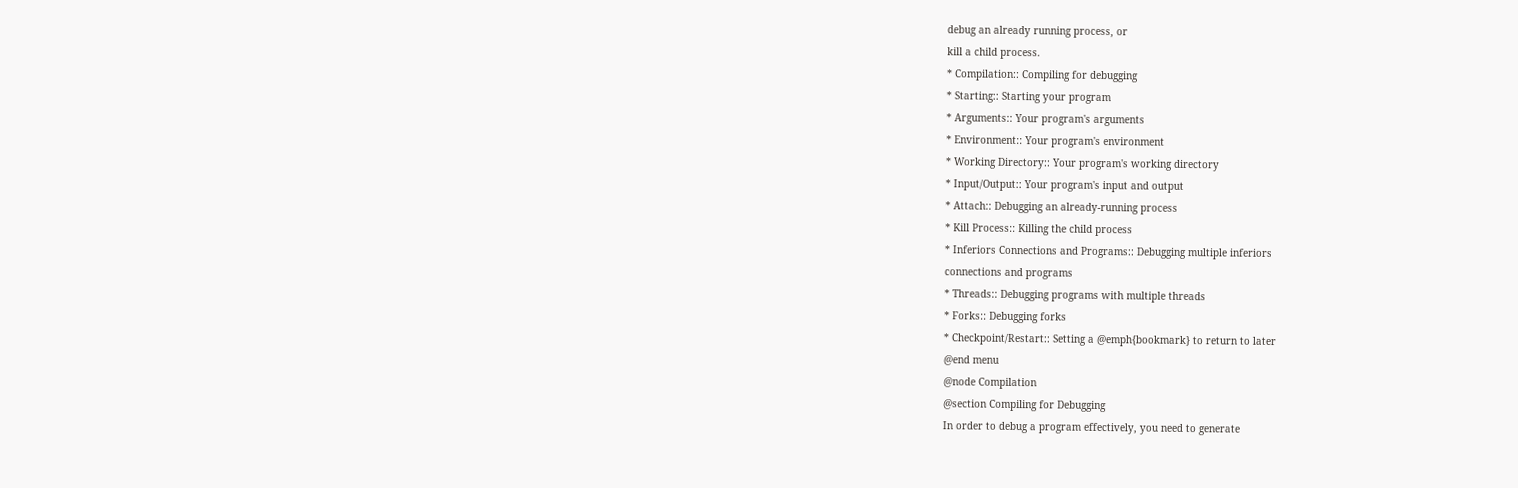debug an already running process, or
kill a child process.
* Compilation:: Compiling for debugging
* Starting:: Starting your program
* Arguments:: Your program's arguments
* Environment:: Your program's environment
* Working Directory:: Your program's working directory
* Input/Output:: Your program's input and output
* Attach:: Debugging an already-running process
* Kill Process:: Killing the child process
* Inferiors Connections and Programs:: Debugging multiple inferiors
connections and programs
* Threads:: Debugging programs with multiple threads
* Forks:: Debugging forks
* Checkpoint/Restart:: Setting a @emph{bookmark} to return to later
@end menu
@node Compilation
@section Compiling for Debugging
In order to debug a program effectively, you need to generate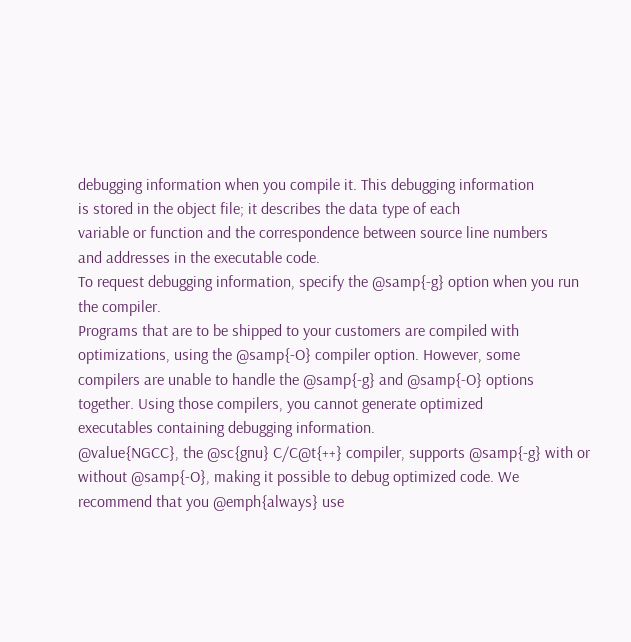debugging information when you compile it. This debugging information
is stored in the object file; it describes the data type of each
variable or function and the correspondence between source line numbers
and addresses in the executable code.
To request debugging information, specify the @samp{-g} option when you run
the compiler.
Programs that are to be shipped to your customers are compiled with
optimizations, using the @samp{-O} compiler option. However, some
compilers are unable to handle the @samp{-g} and @samp{-O} options
together. Using those compilers, you cannot generate optimized
executables containing debugging information.
@value{NGCC}, the @sc{gnu} C/C@t{++} compiler, supports @samp{-g} with or
without @samp{-O}, making it possible to debug optimized code. We
recommend that you @emph{always} use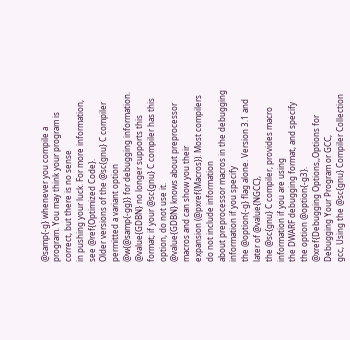@samp{-g} whenever you compile a
program. You may think your program is correct, but there is no sense
in pushing your luck. For more information, see @ref{Optimized Code}.
Older versions of the @sc{gnu} C compiler permitted a variant option
@w{@samp{-gg}} for debugging information. @value{GDBN} no longer supports this
format; if your @sc{gnu} C compiler has this option, do not use it.
@value{GDBN} knows about preprocessor macros and can show you their
expansion (@pxref{Macros}). Most compilers do not include information
about preprocessor macros in the debugging information if you specify
the @option{-g} flag alone. Version 3.1 and later of @value{NGCC},
the @sc{gnu} C compiler, provides macro information if you are using
the DWARF debugging format, and specify the option @option{-g3}.
@xref{Debugging Options,,Options for Debugging Your Program or GCC,
gcc, Using the @sc{gnu} Compiler Collection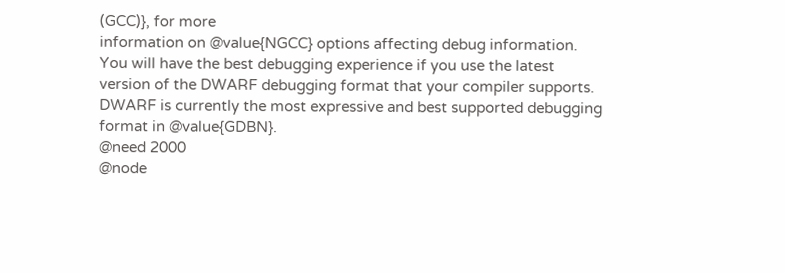(GCC)}, for more
information on @value{NGCC} options affecting debug information.
You will have the best debugging experience if you use the latest
version of the DWARF debugging format that your compiler supports.
DWARF is currently the most expressive and best supported debugging
format in @value{GDBN}.
@need 2000
@node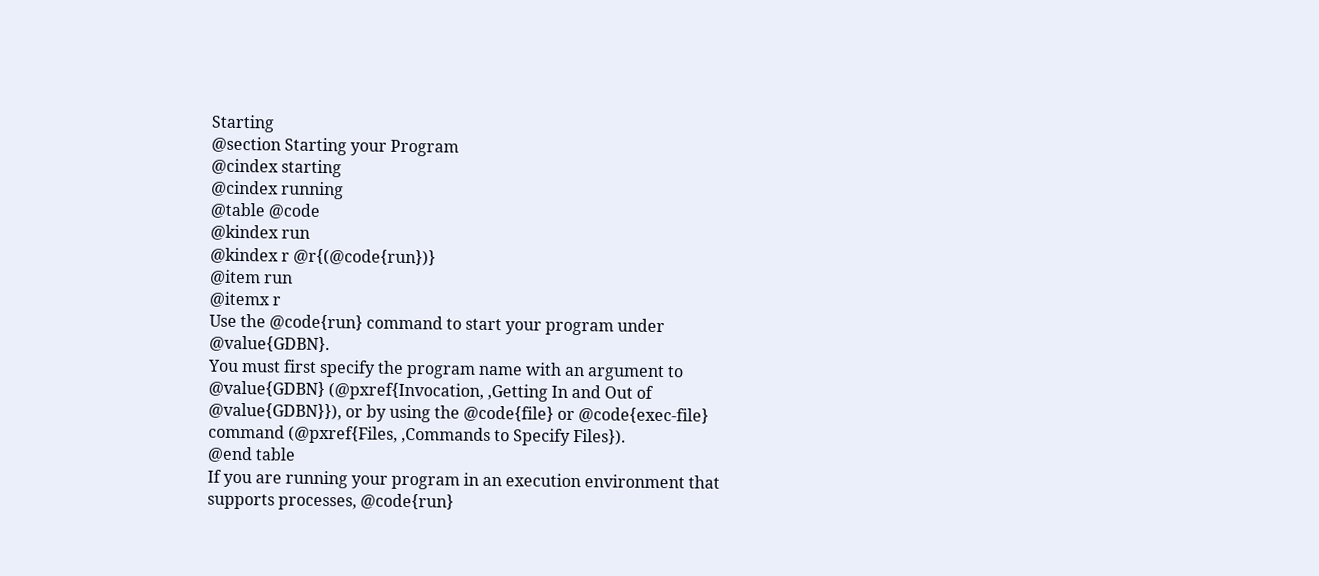Starting
@section Starting your Program
@cindex starting
@cindex running
@table @code
@kindex run
@kindex r @r{(@code{run})}
@item run
@itemx r
Use the @code{run} command to start your program under @value{GDBN}.
You must first specify the program name with an argument to
@value{GDBN} (@pxref{Invocation, ,Getting In and Out of
@value{GDBN}}), or by using the @code{file} or @code{exec-file}
command (@pxref{Files, ,Commands to Specify Files}).
@end table
If you are running your program in an execution environment that
supports processes, @code{run}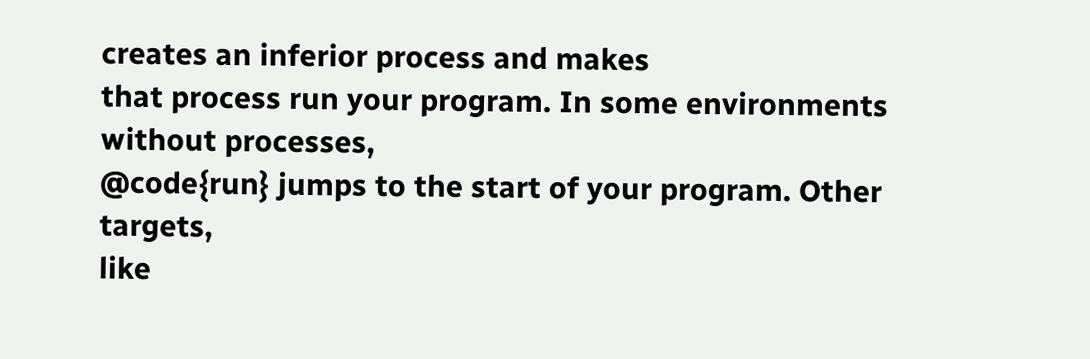creates an inferior process and makes
that process run your program. In some environments without processes,
@code{run} jumps to the start of your program. Other targets,
like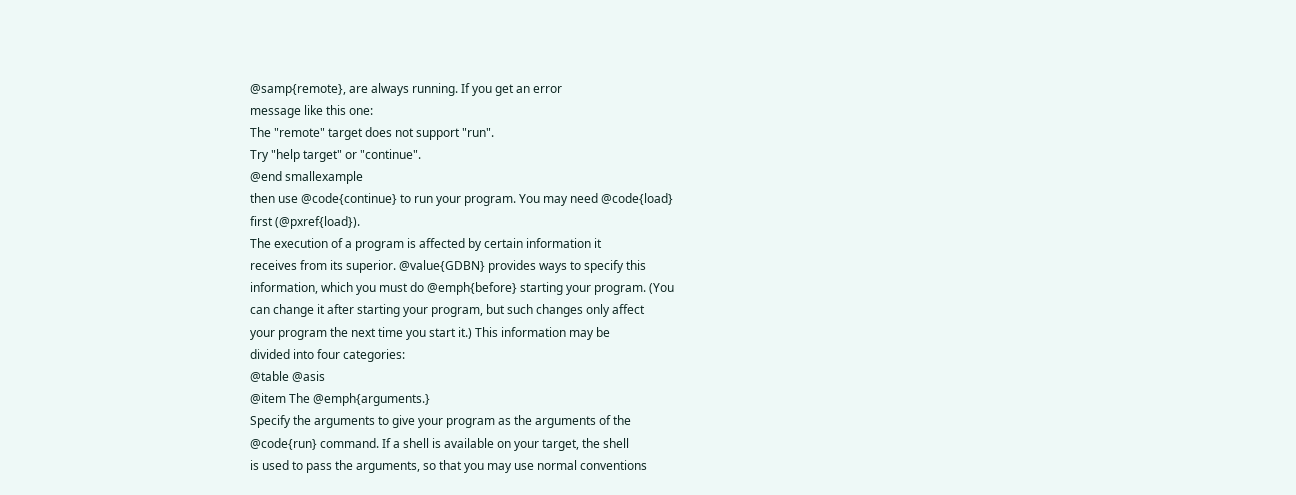@samp{remote}, are always running. If you get an error
message like this one:
The "remote" target does not support "run".
Try "help target" or "continue".
@end smallexample
then use @code{continue} to run your program. You may need @code{load}
first (@pxref{load}).
The execution of a program is affected by certain information it
receives from its superior. @value{GDBN} provides ways to specify this
information, which you must do @emph{before} starting your program. (You
can change it after starting your program, but such changes only affect
your program the next time you start it.) This information may be
divided into four categories:
@table @asis
@item The @emph{arguments.}
Specify the arguments to give your program as the arguments of the
@code{run} command. If a shell is available on your target, the shell
is used to pass the arguments, so that you may use normal conventions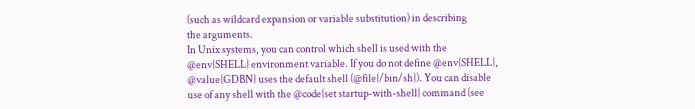(such as wildcard expansion or variable substitution) in describing
the arguments.
In Unix systems, you can control which shell is used with the
@env{SHELL} environment variable. If you do not define @env{SHELL},
@value{GDBN} uses the default shell (@file{/bin/sh}). You can disable
use of any shell with the @code{set startup-with-shell} command (see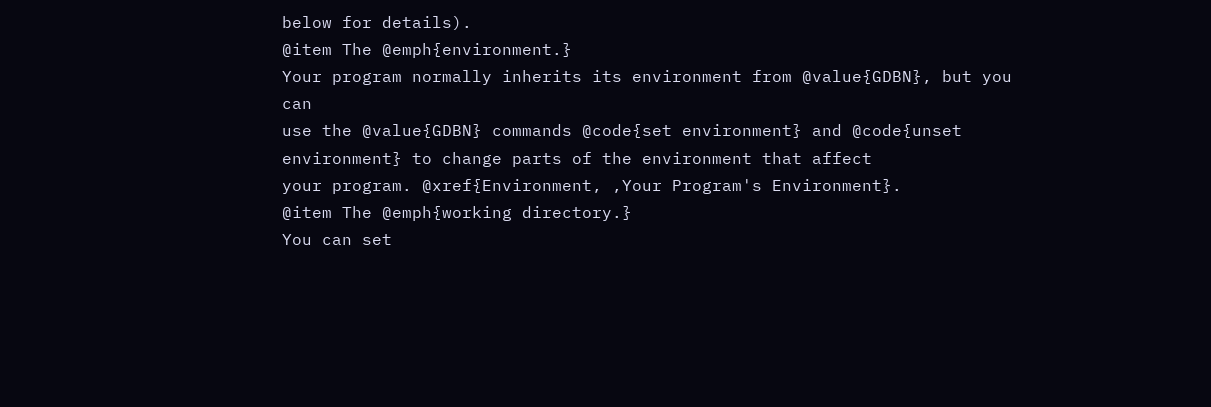below for details).
@item The @emph{environment.}
Your program normally inherits its environment from @value{GDBN}, but you can
use the @value{GDBN} commands @code{set environment} and @code{unset
environment} to change parts of the environment that affect
your program. @xref{Environment, ,Your Program's Environment}.
@item The @emph{working directory.}
You can set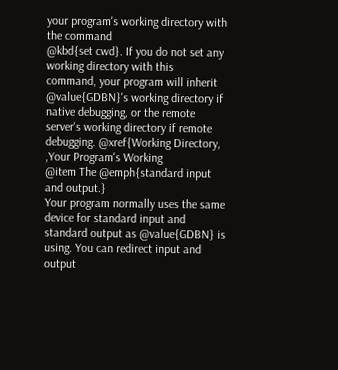your program's working directory with the command
@kbd{set cwd}. If you do not set any working directory with this
command, your program will inherit @value{GDBN}'s working directory if
native debugging, or the remote server's working directory if remote
debugging. @xref{Working Directory, ,Your Program's Working
@item The @emph{standard input and output.}
Your program normally uses the same device for standard input and
standard output as @value{GDBN} is using. You can redirect input and output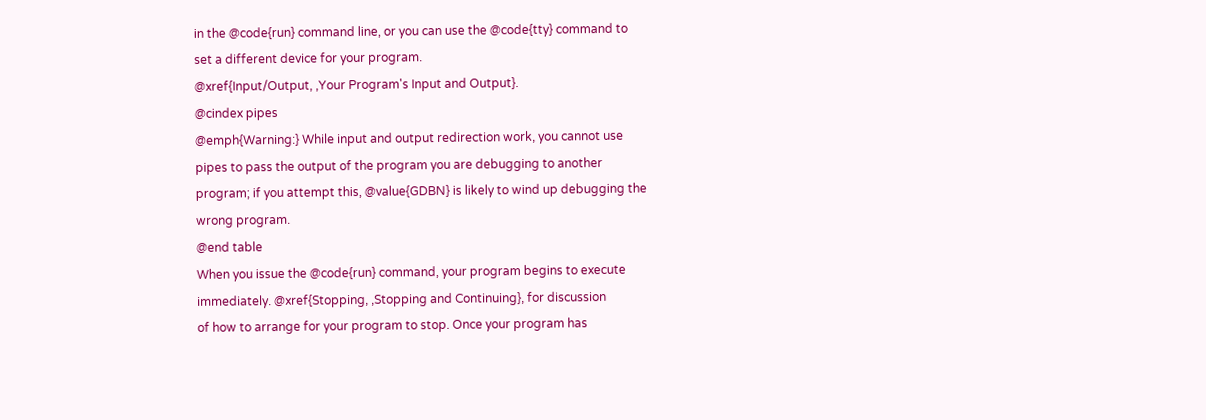in the @code{run} command line, or you can use the @code{tty} command to
set a different device for your program.
@xref{Input/Output, ,Your Program's Input and Output}.
@cindex pipes
@emph{Warning:} While input and output redirection work, you cannot use
pipes to pass the output of the program you are debugging to another
program; if you attempt this, @value{GDBN} is likely to wind up debugging the
wrong program.
@end table
When you issue the @code{run} command, your program begins to execute
immediately. @xref{Stopping, ,Stopping and Continuing}, for discussion
of how to arrange for your program to stop. Once your program has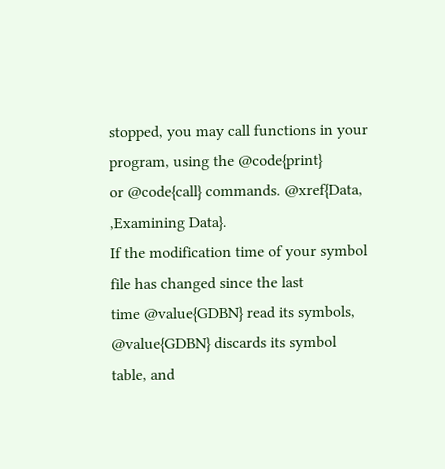stopped, you may call functions in your program, using the @code{print}
or @code{call} commands. @xref{Data, ,Examining Data}.
If the modification time of your symbol file has changed since the last
time @value{GDBN} read its symbols, @value{GDBN} discards its symbol
table, and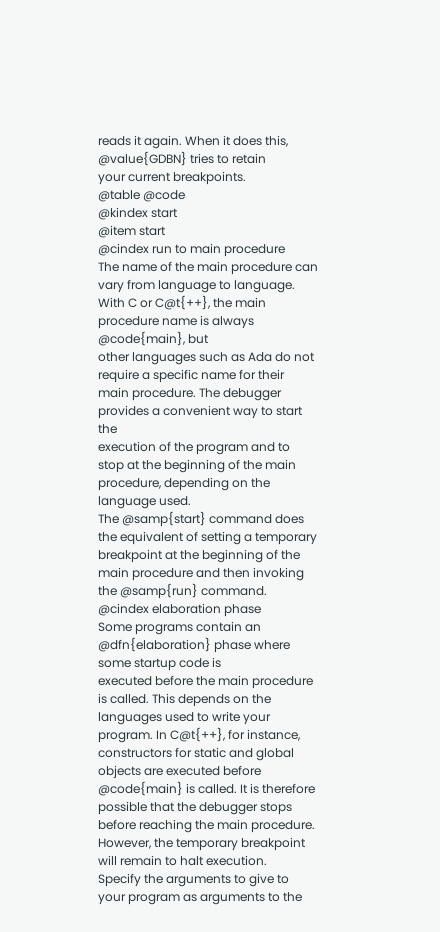reads it again. When it does this, @value{GDBN} tries to retain
your current breakpoints.
@table @code
@kindex start
@item start
@cindex run to main procedure
The name of the main procedure can vary from language to language.
With C or C@t{++}, the main procedure name is always @code{main}, but
other languages such as Ada do not require a specific name for their
main procedure. The debugger provides a convenient way to start the
execution of the program and to stop at the beginning of the main
procedure, depending on the language used.
The @samp{start} command does the equivalent of setting a temporary
breakpoint at the beginning of the main procedure and then invoking
the @samp{run} command.
@cindex elaboration phase
Some programs contain an @dfn{elaboration} phase where some startup code is
executed before the main procedure is called. This depends on the
languages used to write your program. In C@t{++}, for instance,
constructors for static and global objects are executed before
@code{main} is called. It is therefore possible that the debugger stops
before reaching the main procedure. However, the temporary breakpoint
will remain to halt execution.
Specify the arguments to give to your program as arguments to the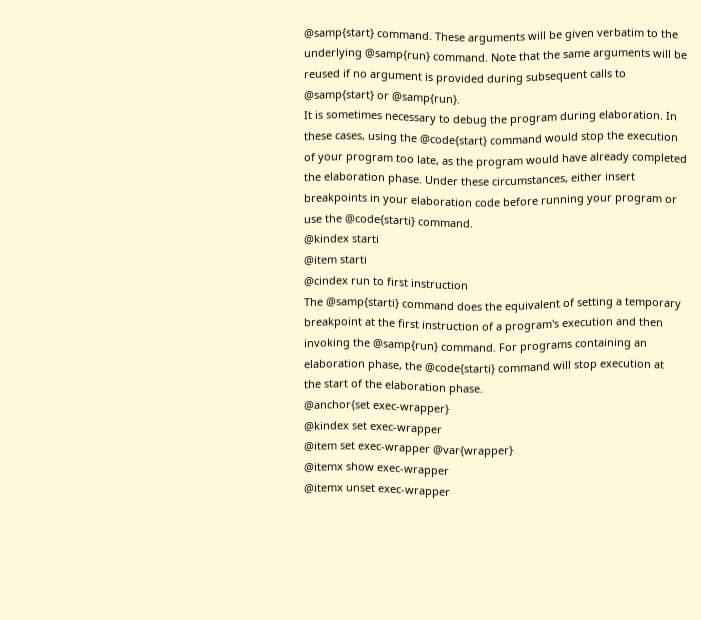@samp{start} command. These arguments will be given verbatim to the
underlying @samp{run} command. Note that the same arguments will be
reused if no argument is provided during subsequent calls to
@samp{start} or @samp{run}.
It is sometimes necessary to debug the program during elaboration. In
these cases, using the @code{start} command would stop the execution
of your program too late, as the program would have already completed
the elaboration phase. Under these circumstances, either insert
breakpoints in your elaboration code before running your program or
use the @code{starti} command.
@kindex starti
@item starti
@cindex run to first instruction
The @samp{starti} command does the equivalent of setting a temporary
breakpoint at the first instruction of a program's execution and then
invoking the @samp{run} command. For programs containing an
elaboration phase, the @code{starti} command will stop execution at
the start of the elaboration phase.
@anchor{set exec-wrapper}
@kindex set exec-wrapper
@item set exec-wrapper @var{wrapper}
@itemx show exec-wrapper
@itemx unset exec-wrapper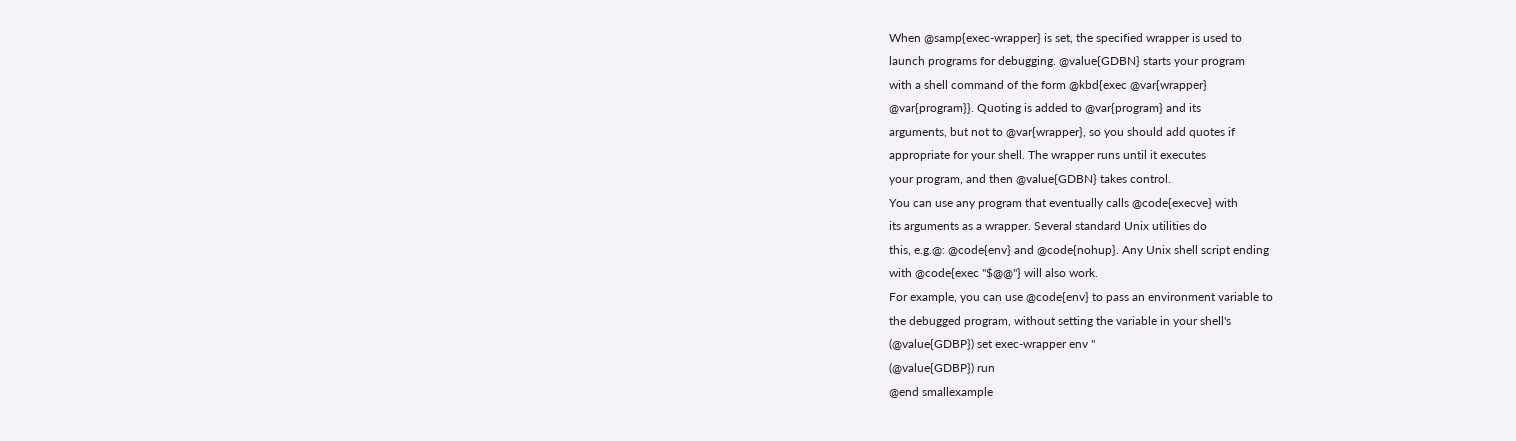When @samp{exec-wrapper} is set, the specified wrapper is used to
launch programs for debugging. @value{GDBN} starts your program
with a shell command of the form @kbd{exec @var{wrapper}
@var{program}}. Quoting is added to @var{program} and its
arguments, but not to @var{wrapper}, so you should add quotes if
appropriate for your shell. The wrapper runs until it executes
your program, and then @value{GDBN} takes control.
You can use any program that eventually calls @code{execve} with
its arguments as a wrapper. Several standard Unix utilities do
this, e.g.@: @code{env} and @code{nohup}. Any Unix shell script ending
with @code{exec "$@@"} will also work.
For example, you can use @code{env} to pass an environment variable to
the debugged program, without setting the variable in your shell's
(@value{GDBP}) set exec-wrapper env ''
(@value{GDBP}) run
@end smallexample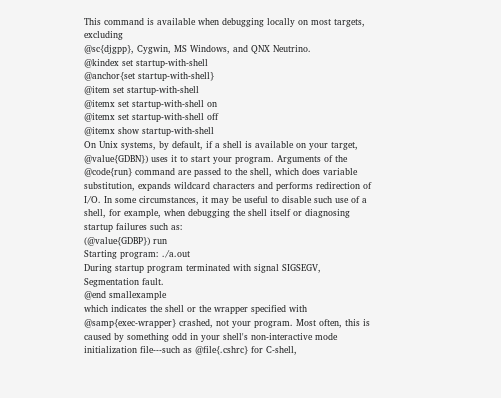This command is available when debugging locally on most targets, excluding
@sc{djgpp}, Cygwin, MS Windows, and QNX Neutrino.
@kindex set startup-with-shell
@anchor{set startup-with-shell}
@item set startup-with-shell
@itemx set startup-with-shell on
@itemx set startup-with-shell off
@itemx show startup-with-shell
On Unix systems, by default, if a shell is available on your target,
@value{GDBN}) uses it to start your program. Arguments of the
@code{run} command are passed to the shell, which does variable
substitution, expands wildcard characters and performs redirection of
I/O. In some circumstances, it may be useful to disable such use of a
shell, for example, when debugging the shell itself or diagnosing
startup failures such as:
(@value{GDBP}) run
Starting program: ./a.out
During startup program terminated with signal SIGSEGV, Segmentation fault.
@end smallexample
which indicates the shell or the wrapper specified with
@samp{exec-wrapper} crashed, not your program. Most often, this is
caused by something odd in your shell's non-interactive mode
initialization file---such as @file{.cshrc} for C-shell,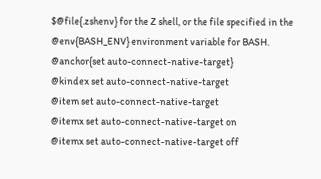$@file{.zshenv} for the Z shell, or the file specified in the
@env{BASH_ENV} environment variable for BASH.
@anchor{set auto-connect-native-target}
@kindex set auto-connect-native-target
@item set auto-connect-native-target
@itemx set auto-connect-native-target on
@itemx set auto-connect-native-target off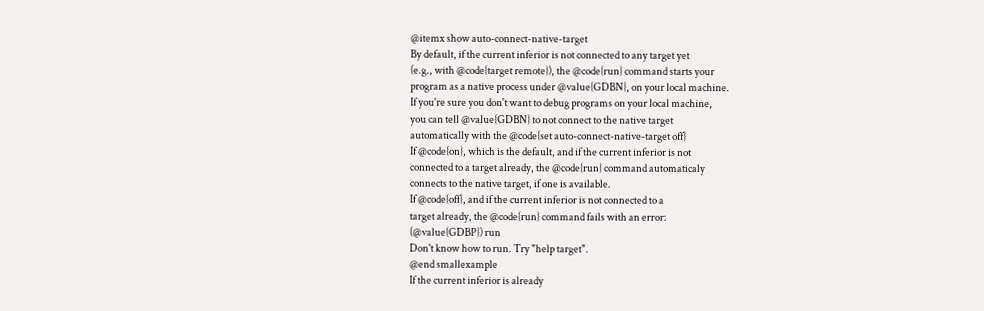@itemx show auto-connect-native-target
By default, if the current inferior is not connected to any target yet
(e.g., with @code{target remote}), the @code{run} command starts your
program as a native process under @value{GDBN}, on your local machine.
If you're sure you don't want to debug programs on your local machine,
you can tell @value{GDBN} to not connect to the native target
automatically with the @code{set auto-connect-native-target off}
If @code{on}, which is the default, and if the current inferior is not
connected to a target already, the @code{run} command automaticaly
connects to the native target, if one is available.
If @code{off}, and if the current inferior is not connected to a
target already, the @code{run} command fails with an error:
(@value{GDBP}) run
Don't know how to run. Try "help target".
@end smallexample
If the current inferior is already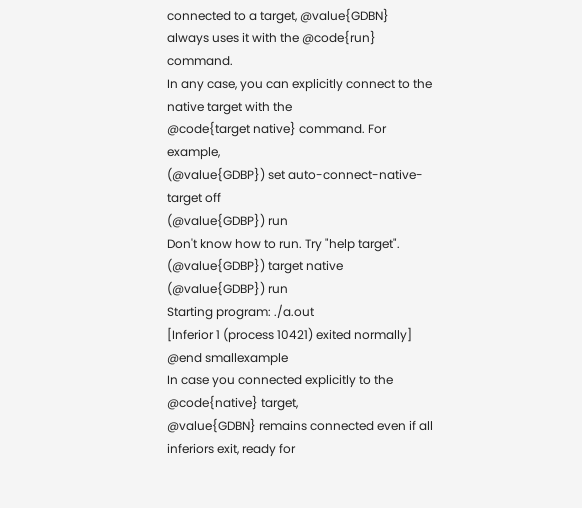connected to a target, @value{GDBN}
always uses it with the @code{run} command.
In any case, you can explicitly connect to the native target with the
@code{target native} command. For example,
(@value{GDBP}) set auto-connect-native-target off
(@value{GDBP}) run
Don't know how to run. Try "help target".
(@value{GDBP}) target native
(@value{GDBP}) run
Starting program: ./a.out
[Inferior 1 (process 10421) exited normally]
@end smallexample
In case you connected explicitly to the @code{native} target,
@value{GDBN} remains connected even if all inferiors exit, ready for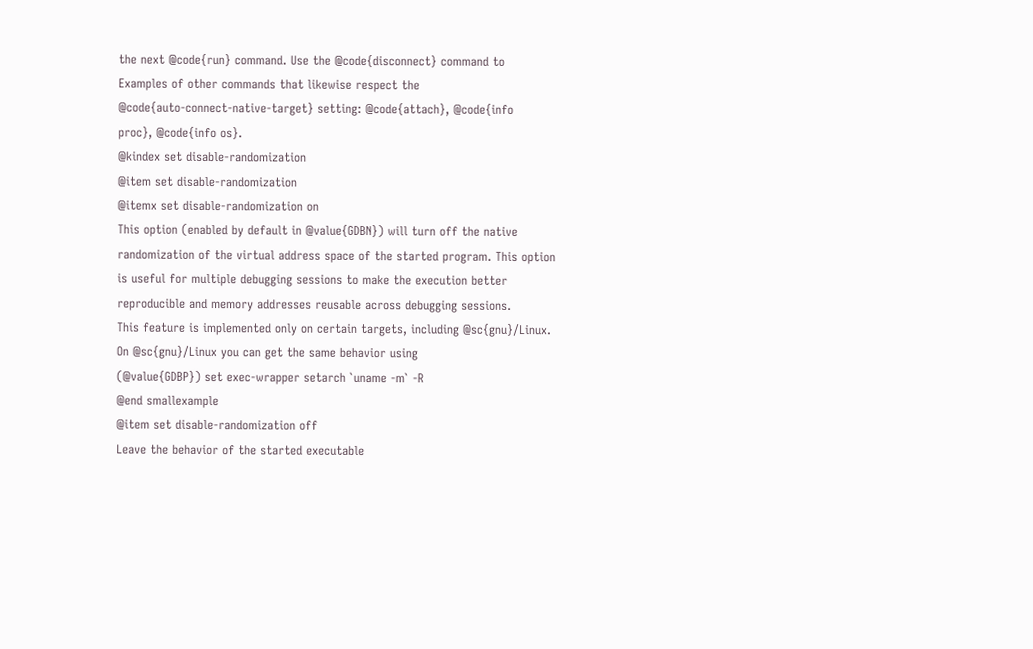the next @code{run} command. Use the @code{disconnect} command to
Examples of other commands that likewise respect the
@code{auto-connect-native-target} setting: @code{attach}, @code{info
proc}, @code{info os}.
@kindex set disable-randomization
@item set disable-randomization
@itemx set disable-randomization on
This option (enabled by default in @value{GDBN}) will turn off the native
randomization of the virtual address space of the started program. This option
is useful for multiple debugging sessions to make the execution better
reproducible and memory addresses reusable across debugging sessions.
This feature is implemented only on certain targets, including @sc{gnu}/Linux.
On @sc{gnu}/Linux you can get the same behavior using
(@value{GDBP}) set exec-wrapper setarch `uname -m` -R
@end smallexample
@item set disable-randomization off
Leave the behavior of the started executable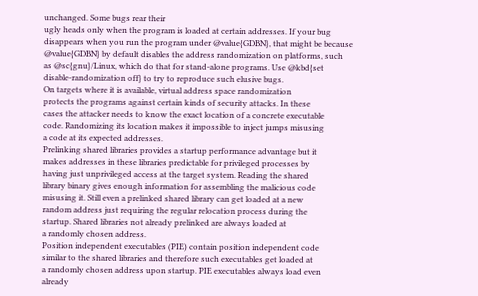unchanged. Some bugs rear their
ugly heads only when the program is loaded at certain addresses. If your bug
disappears when you run the program under @value{GDBN}, that might be because
@value{GDBN} by default disables the address randomization on platforms, such
as @sc{gnu}/Linux, which do that for stand-alone programs. Use @kbd{set
disable-randomization off} to try to reproduce such elusive bugs.
On targets where it is available, virtual address space randomization
protects the programs against certain kinds of security attacks. In these
cases the attacker needs to know the exact location of a concrete executable
code. Randomizing its location makes it impossible to inject jumps misusing
a code at its expected addresses.
Prelinking shared libraries provides a startup performance advantage but it
makes addresses in these libraries predictable for privileged processes by
having just unprivileged access at the target system. Reading the shared
library binary gives enough information for assembling the malicious code
misusing it. Still even a prelinked shared library can get loaded at a new
random address just requiring the regular relocation process during the
startup. Shared libraries not already prelinked are always loaded at
a randomly chosen address.
Position independent executables (PIE) contain position independent code
similar to the shared libraries and therefore such executables get loaded at
a randomly chosen address upon startup. PIE executables always load even
already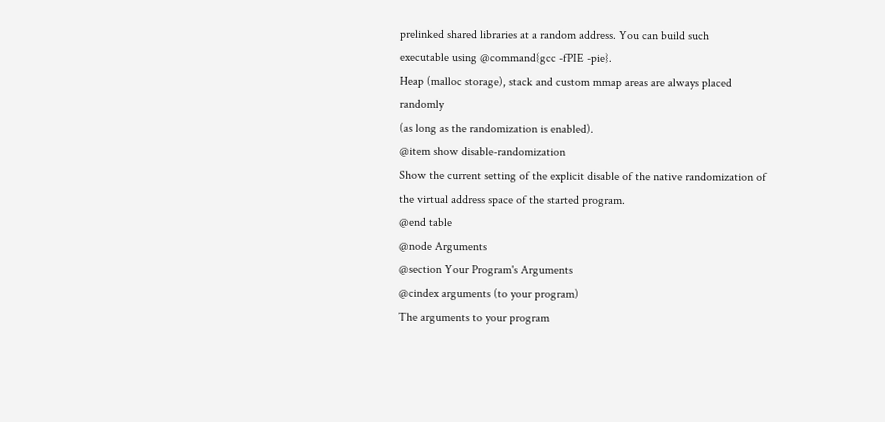prelinked shared libraries at a random address. You can build such
executable using @command{gcc -fPIE -pie}.
Heap (malloc storage), stack and custom mmap areas are always placed randomly
(as long as the randomization is enabled).
@item show disable-randomization
Show the current setting of the explicit disable of the native randomization of
the virtual address space of the started program.
@end table
@node Arguments
@section Your Program's Arguments
@cindex arguments (to your program)
The arguments to your program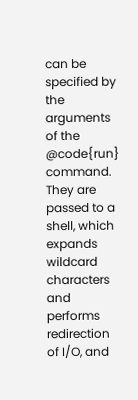can be specified by the arguments of the
@code{run} command.
They are passed to a shell, which expands wildcard characters and
performs redirection of I/O, and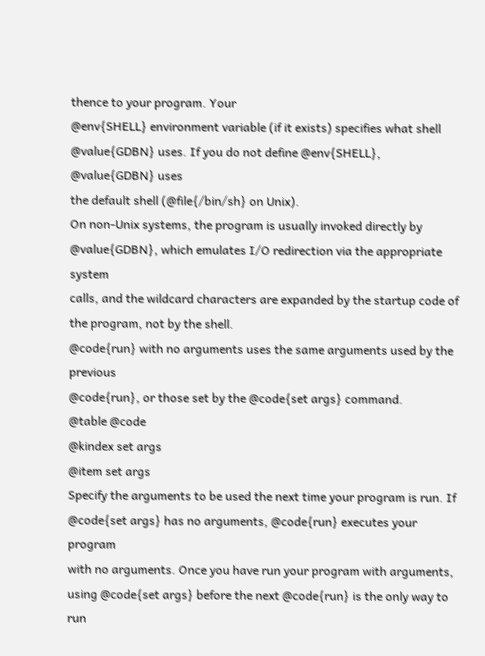thence to your program. Your
@env{SHELL} environment variable (if it exists) specifies what shell
@value{GDBN} uses. If you do not define @env{SHELL}, @value{GDBN} uses
the default shell (@file{/bin/sh} on Unix).
On non-Unix systems, the program is usually invoked directly by
@value{GDBN}, which emulates I/O redirection via the appropriate system
calls, and the wildcard characters are expanded by the startup code of
the program, not by the shell.
@code{run} with no arguments uses the same arguments used by the previous
@code{run}, or those set by the @code{set args} command.
@table @code
@kindex set args
@item set args
Specify the arguments to be used the next time your program is run. If
@code{set args} has no arguments, @code{run} executes your program
with no arguments. Once you have run your program with arguments,
using @code{set args} before the next @code{run} is the only way to run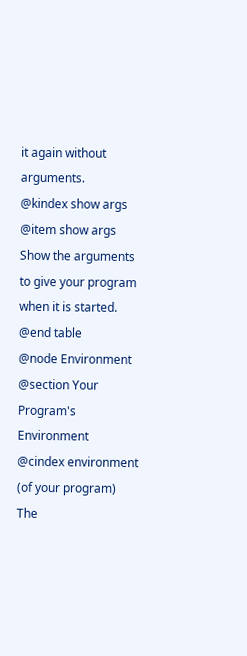it again without arguments.
@kindex show args
@item show args
Show the arguments to give your program when it is started.
@end table
@node Environment
@section Your Program's Environment
@cindex environment (of your program)
The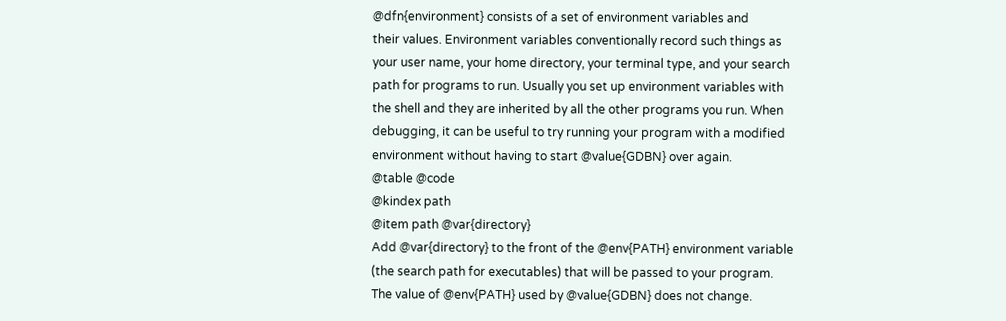@dfn{environment} consists of a set of environment variables and
their values. Environment variables conventionally record such things as
your user name, your home directory, your terminal type, and your search
path for programs to run. Usually you set up environment variables with
the shell and they are inherited by all the other programs you run. When
debugging, it can be useful to try running your program with a modified
environment without having to start @value{GDBN} over again.
@table @code
@kindex path
@item path @var{directory}
Add @var{directory} to the front of the @env{PATH} environment variable
(the search path for executables) that will be passed to your program.
The value of @env{PATH} used by @value{GDBN} does not change.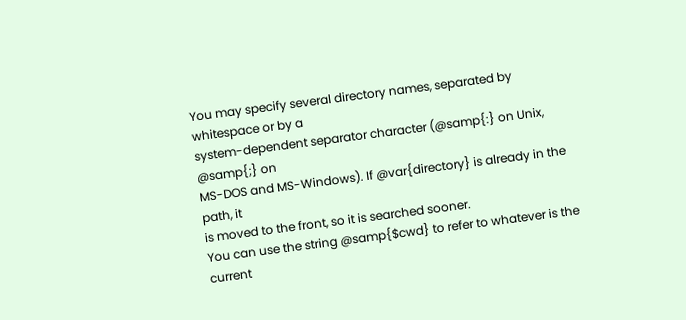You may specify several directory names, separated by whitespace or by a
system-dependent separator character (@samp{:} on Unix, @samp{;} on
MS-DOS and MS-Windows). If @var{directory} is already in the path, it
is moved to the front, so it is searched sooner.
You can use the string @samp{$cwd} to refer to whatever is the current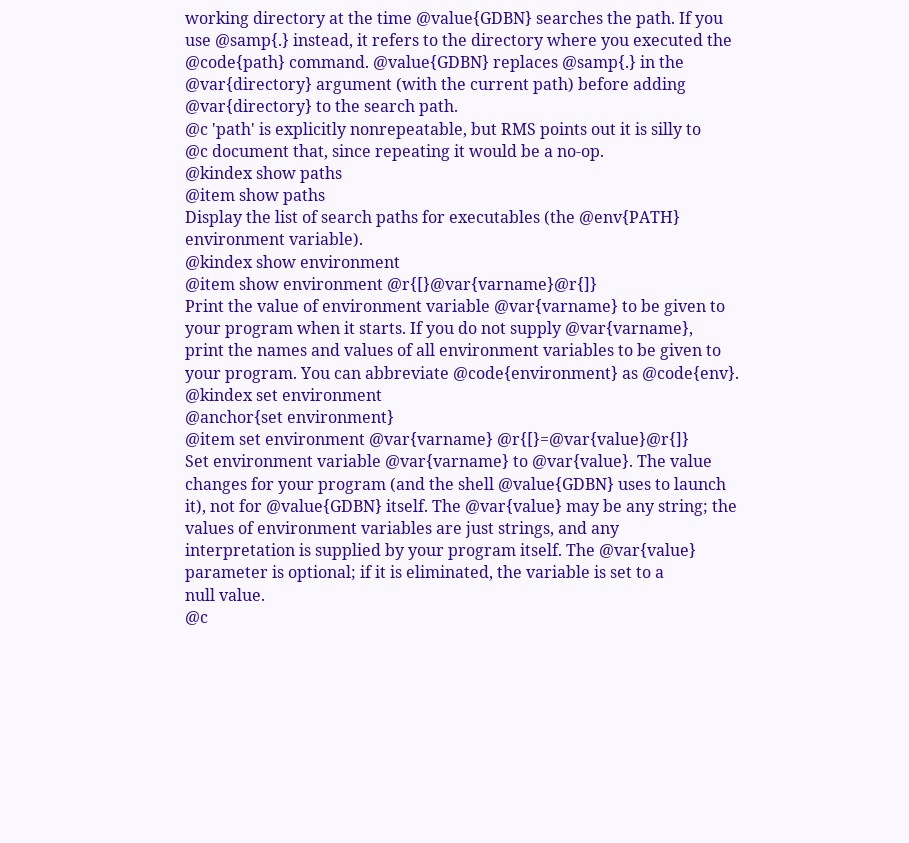working directory at the time @value{GDBN} searches the path. If you
use @samp{.} instead, it refers to the directory where you executed the
@code{path} command. @value{GDBN} replaces @samp{.} in the
@var{directory} argument (with the current path) before adding
@var{directory} to the search path.
@c 'path' is explicitly nonrepeatable, but RMS points out it is silly to
@c document that, since repeating it would be a no-op.
@kindex show paths
@item show paths
Display the list of search paths for executables (the @env{PATH}
environment variable).
@kindex show environment
@item show environment @r{[}@var{varname}@r{]}
Print the value of environment variable @var{varname} to be given to
your program when it starts. If you do not supply @var{varname},
print the names and values of all environment variables to be given to
your program. You can abbreviate @code{environment} as @code{env}.
@kindex set environment
@anchor{set environment}
@item set environment @var{varname} @r{[}=@var{value}@r{]}
Set environment variable @var{varname} to @var{value}. The value
changes for your program (and the shell @value{GDBN} uses to launch
it), not for @value{GDBN} itself. The @var{value} may be any string; the
values of environment variables are just strings, and any
interpretation is supplied by your program itself. The @var{value}
parameter is optional; if it is eliminated, the variable is set to a
null value.
@c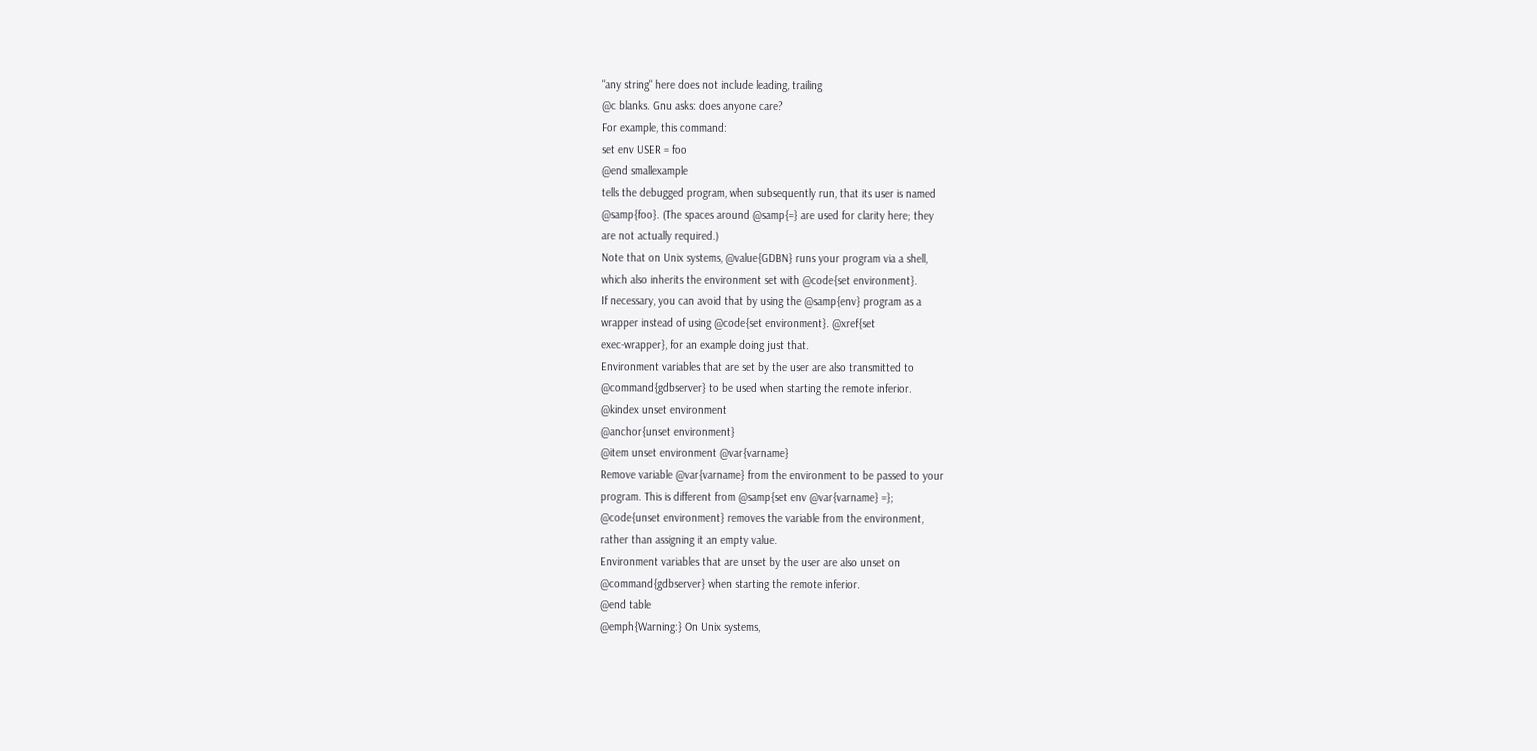"any string" here does not include leading, trailing
@c blanks. Gnu asks: does anyone care?
For example, this command:
set env USER = foo
@end smallexample
tells the debugged program, when subsequently run, that its user is named
@samp{foo}. (The spaces around @samp{=} are used for clarity here; they
are not actually required.)
Note that on Unix systems, @value{GDBN} runs your program via a shell,
which also inherits the environment set with @code{set environment}.
If necessary, you can avoid that by using the @samp{env} program as a
wrapper instead of using @code{set environment}. @xref{set
exec-wrapper}, for an example doing just that.
Environment variables that are set by the user are also transmitted to
@command{gdbserver} to be used when starting the remote inferior.
@kindex unset environment
@anchor{unset environment}
@item unset environment @var{varname}
Remove variable @var{varname} from the environment to be passed to your
program. This is different from @samp{set env @var{varname} =};
@code{unset environment} removes the variable from the environment,
rather than assigning it an empty value.
Environment variables that are unset by the user are also unset on
@command{gdbserver} when starting the remote inferior.
@end table
@emph{Warning:} On Unix systems,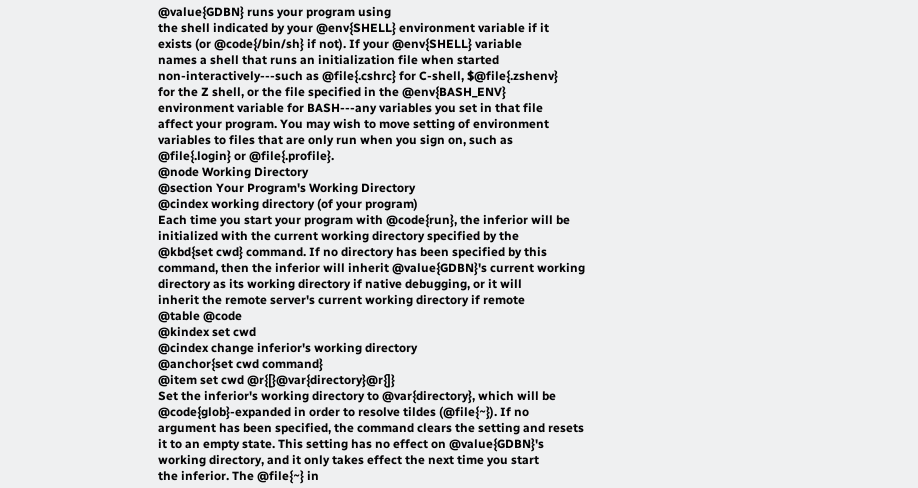@value{GDBN} runs your program using
the shell indicated by your @env{SHELL} environment variable if it
exists (or @code{/bin/sh} if not). If your @env{SHELL} variable
names a shell that runs an initialization file when started
non-interactively---such as @file{.cshrc} for C-shell, $@file{.zshenv}
for the Z shell, or the file specified in the @env{BASH_ENV}
environment variable for BASH---any variables you set in that file
affect your program. You may wish to move setting of environment
variables to files that are only run when you sign on, such as
@file{.login} or @file{.profile}.
@node Working Directory
@section Your Program's Working Directory
@cindex working directory (of your program)
Each time you start your program with @code{run}, the inferior will be
initialized with the current working directory specified by the
@kbd{set cwd} command. If no directory has been specified by this
command, then the inferior will inherit @value{GDBN}'s current working
directory as its working directory if native debugging, or it will
inherit the remote server's current working directory if remote
@table @code
@kindex set cwd
@cindex change inferior's working directory
@anchor{set cwd command}
@item set cwd @r{[}@var{directory}@r{]}
Set the inferior's working directory to @var{directory}, which will be
@code{glob}-expanded in order to resolve tildes (@file{~}). If no
argument has been specified, the command clears the setting and resets
it to an empty state. This setting has no effect on @value{GDBN}'s
working directory, and it only takes effect the next time you start
the inferior. The @file{~} in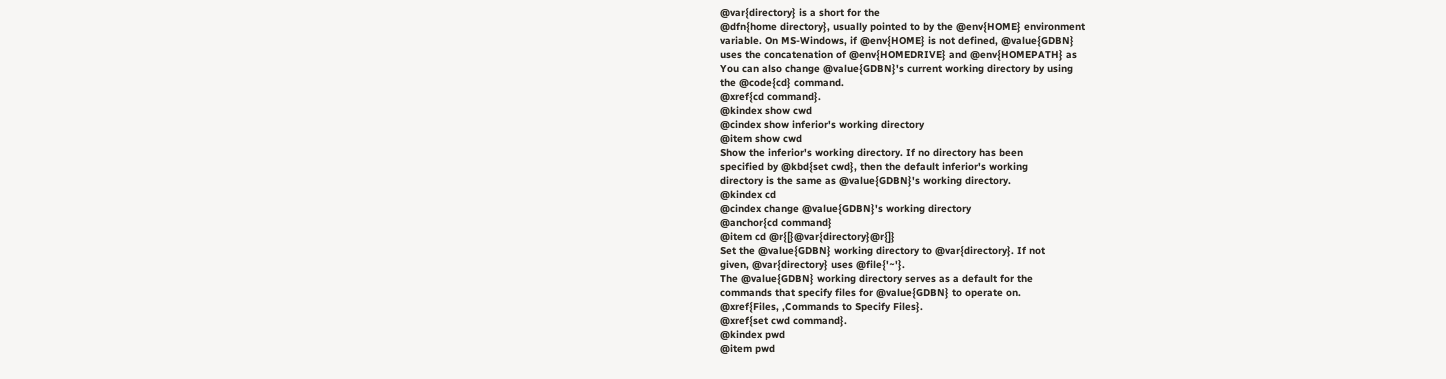@var{directory} is a short for the
@dfn{home directory}, usually pointed to by the @env{HOME} environment
variable. On MS-Windows, if @env{HOME} is not defined, @value{GDBN}
uses the concatenation of @env{HOMEDRIVE} and @env{HOMEPATH} as
You can also change @value{GDBN}'s current working directory by using
the @code{cd} command.
@xref{cd command}.
@kindex show cwd
@cindex show inferior's working directory
@item show cwd
Show the inferior's working directory. If no directory has been
specified by @kbd{set cwd}, then the default inferior's working
directory is the same as @value{GDBN}'s working directory.
@kindex cd
@cindex change @value{GDBN}'s working directory
@anchor{cd command}
@item cd @r{[}@var{directory}@r{]}
Set the @value{GDBN} working directory to @var{directory}. If not
given, @var{directory} uses @file{'~'}.
The @value{GDBN} working directory serves as a default for the
commands that specify files for @value{GDBN} to operate on.
@xref{Files, ,Commands to Specify Files}.
@xref{set cwd command}.
@kindex pwd
@item pwd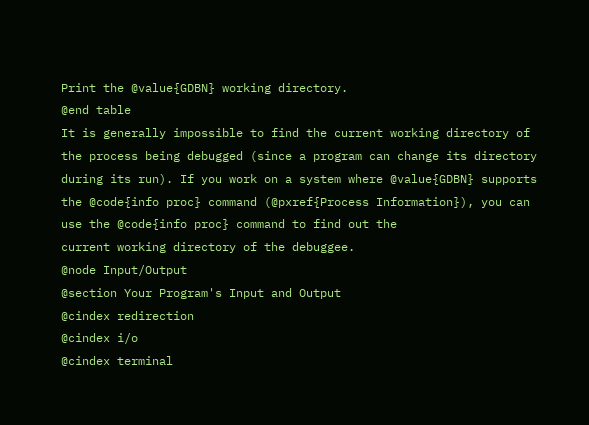Print the @value{GDBN} working directory.
@end table
It is generally impossible to find the current working directory of
the process being debugged (since a program can change its directory
during its run). If you work on a system where @value{GDBN} supports
the @code{info proc} command (@pxref{Process Information}), you can
use the @code{info proc} command to find out the
current working directory of the debuggee.
@node Input/Output
@section Your Program's Input and Output
@cindex redirection
@cindex i/o
@cindex terminal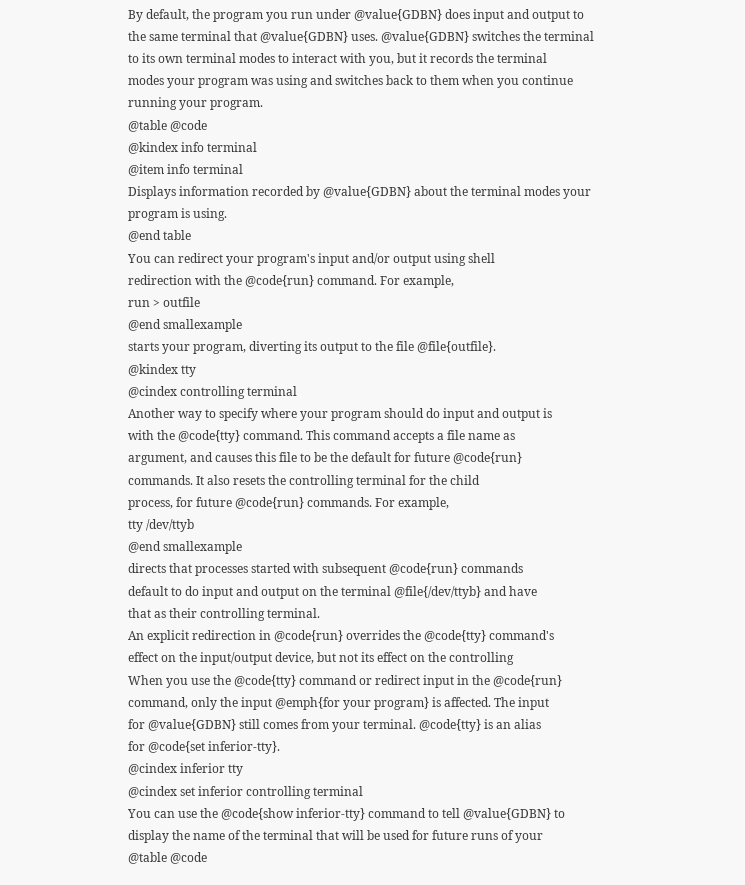By default, the program you run under @value{GDBN} does input and output to
the same terminal that @value{GDBN} uses. @value{GDBN} switches the terminal
to its own terminal modes to interact with you, but it records the terminal
modes your program was using and switches back to them when you continue
running your program.
@table @code
@kindex info terminal
@item info terminal
Displays information recorded by @value{GDBN} about the terminal modes your
program is using.
@end table
You can redirect your program's input and/or output using shell
redirection with the @code{run} command. For example,
run > outfile
@end smallexample
starts your program, diverting its output to the file @file{outfile}.
@kindex tty
@cindex controlling terminal
Another way to specify where your program should do input and output is
with the @code{tty} command. This command accepts a file name as
argument, and causes this file to be the default for future @code{run}
commands. It also resets the controlling terminal for the child
process, for future @code{run} commands. For example,
tty /dev/ttyb
@end smallexample
directs that processes started with subsequent @code{run} commands
default to do input and output on the terminal @file{/dev/ttyb} and have
that as their controlling terminal.
An explicit redirection in @code{run} overrides the @code{tty} command's
effect on the input/output device, but not its effect on the controlling
When you use the @code{tty} command or redirect input in the @code{run}
command, only the input @emph{for your program} is affected. The input
for @value{GDBN} still comes from your terminal. @code{tty} is an alias
for @code{set inferior-tty}.
@cindex inferior tty
@cindex set inferior controlling terminal
You can use the @code{show inferior-tty} command to tell @value{GDBN} to
display the name of the terminal that will be used for future runs of your
@table @code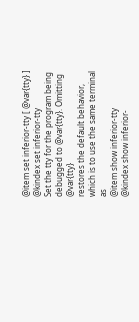@item set inferior-tty [ @var{tty} ]
@kindex set inferior-tty
Set the tty for the program being debugged to @var{tty}. Omitting @var{tty}
restores the default behavior, which is to use the same terminal as
@item show inferior-tty
@kindex show inferior-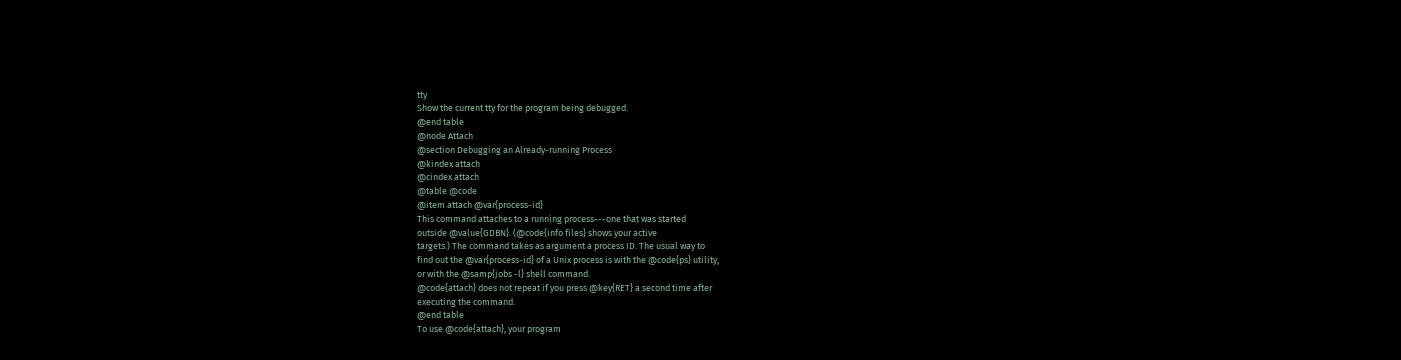tty
Show the current tty for the program being debugged.
@end table
@node Attach
@section Debugging an Already-running Process
@kindex attach
@cindex attach
@table @code
@item attach @var{process-id}
This command attaches to a running process---one that was started
outside @value{GDBN}. (@code{info files} shows your active
targets.) The command takes as argument a process ID. The usual way to
find out the @var{process-id} of a Unix process is with the @code{ps} utility,
or with the @samp{jobs -l} shell command.
@code{attach} does not repeat if you press @key{RET} a second time after
executing the command.
@end table
To use @code{attach}, your program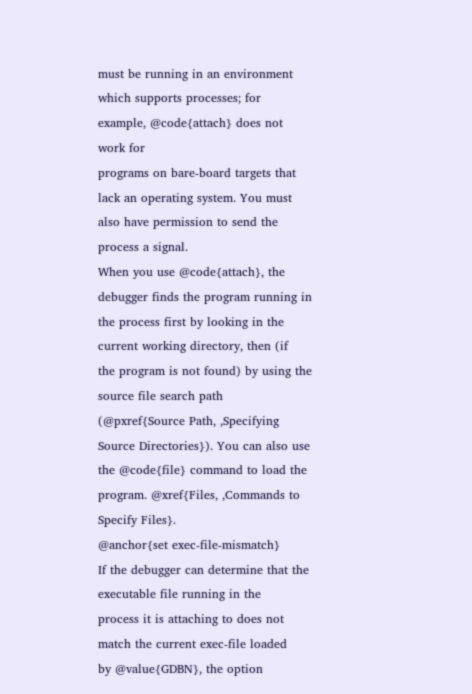must be running in an environment
which supports processes; for example, @code{attach} does not work for
programs on bare-board targets that lack an operating system. You must
also have permission to send the process a signal.
When you use @code{attach}, the debugger finds the program running in
the process first by looking in the current working directory, then (if
the program is not found) by using the source file search path
(@pxref{Source Path, ,Specifying Source Directories}). You can also use
the @code{file} command to load the program. @xref{Files, ,Commands to
Specify Files}.
@anchor{set exec-file-mismatch}
If the debugger can determine that the executable file running in the
process it is attaching to does not match the current exec-file loaded
by @value{GDBN}, the option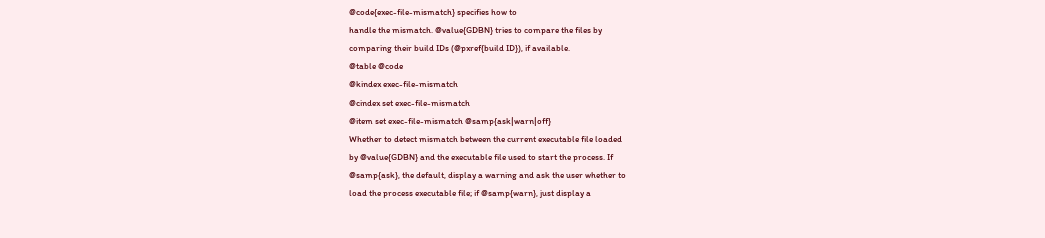@code{exec-file-mismatch} specifies how to
handle the mismatch. @value{GDBN} tries to compare the files by
comparing their build IDs (@pxref{build ID}), if available.
@table @code
@kindex exec-file-mismatch
@cindex set exec-file-mismatch
@item set exec-file-mismatch @samp{ask|warn|off}
Whether to detect mismatch between the current executable file loaded
by @value{GDBN} and the executable file used to start the process. If
@samp{ask}, the default, display a warning and ask the user whether to
load the process executable file; if @samp{warn}, just display a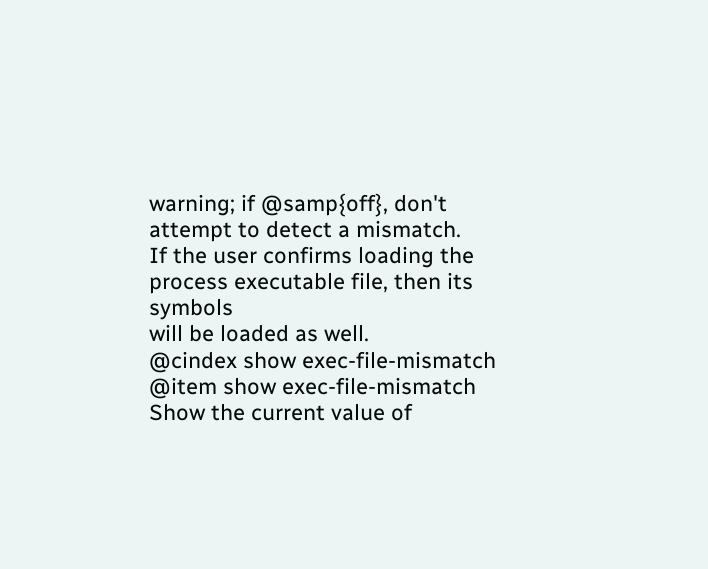warning; if @samp{off}, don't attempt to detect a mismatch.
If the user confirms loading the process executable file, then its symbols
will be loaded as well.
@cindex show exec-file-mismatch
@item show exec-file-mismatch
Show the current value of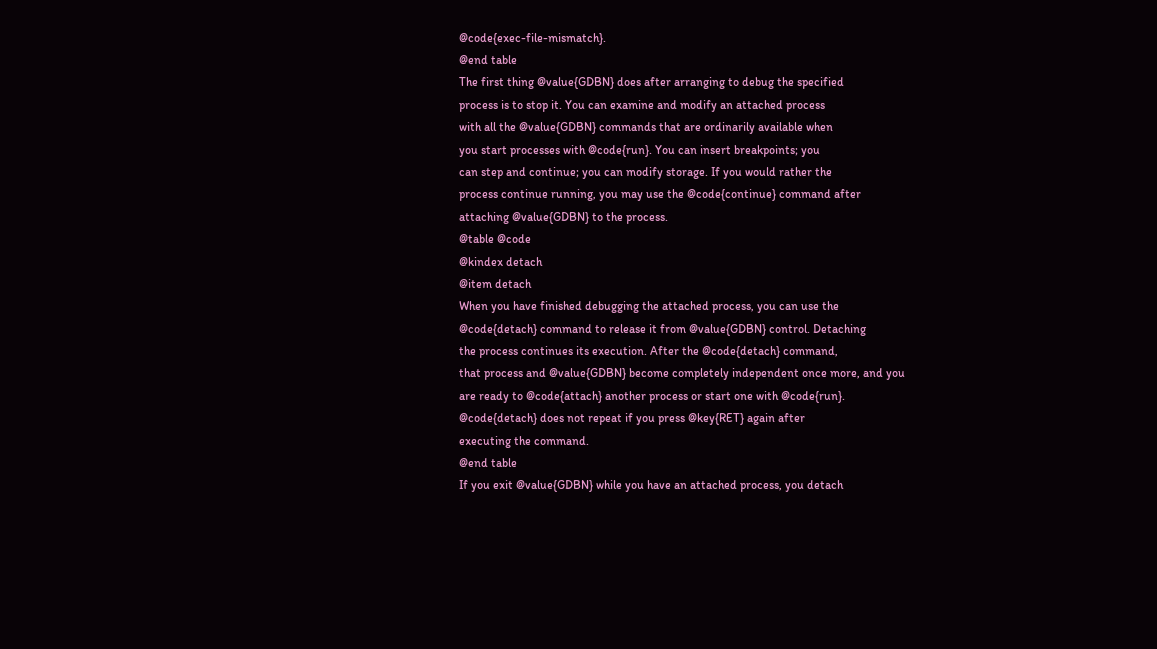@code{exec-file-mismatch}.
@end table
The first thing @value{GDBN} does after arranging to debug the specified
process is to stop it. You can examine and modify an attached process
with all the @value{GDBN} commands that are ordinarily available when
you start processes with @code{run}. You can insert breakpoints; you
can step and continue; you can modify storage. If you would rather the
process continue running, you may use the @code{continue} command after
attaching @value{GDBN} to the process.
@table @code
@kindex detach
@item detach
When you have finished debugging the attached process, you can use the
@code{detach} command to release it from @value{GDBN} control. Detaching
the process continues its execution. After the @code{detach} command,
that process and @value{GDBN} become completely independent once more, and you
are ready to @code{attach} another process or start one with @code{run}.
@code{detach} does not repeat if you press @key{RET} again after
executing the command.
@end table
If you exit @value{GDBN} while you have an attached process, you detach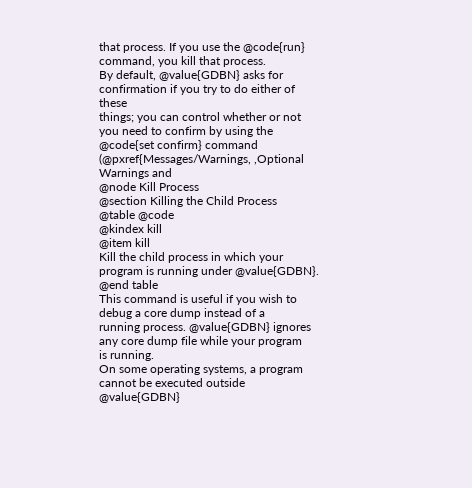that process. If you use the @code{run} command, you kill that process.
By default, @value{GDBN} asks for confirmation if you try to do either of these
things; you can control whether or not you need to confirm by using the
@code{set confirm} command (@pxref{Messages/Warnings, ,Optional Warnings and
@node Kill Process
@section Killing the Child Process
@table @code
@kindex kill
@item kill
Kill the child process in which your program is running under @value{GDBN}.
@end table
This command is useful if you wish to debug a core dump instead of a
running process. @value{GDBN} ignores any core dump file while your program
is running.
On some operating systems, a program cannot be executed outside @value{GDBN}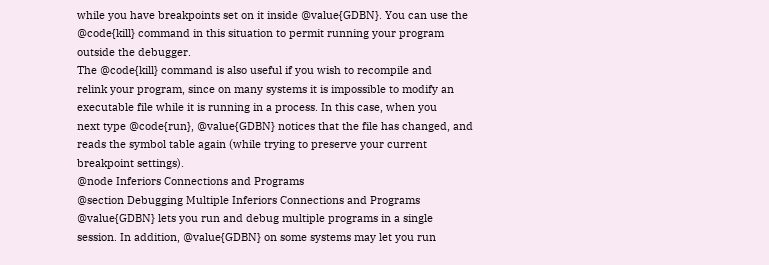while you have breakpoints set on it inside @value{GDBN}. You can use the
@code{kill} command in this situation to permit running your program
outside the debugger.
The @code{kill} command is also useful if you wish to recompile and
relink your program, since on many systems it is impossible to modify an
executable file while it is running in a process. In this case, when you
next type @code{run}, @value{GDBN} notices that the file has changed, and
reads the symbol table again (while trying to preserve your current
breakpoint settings).
@node Inferiors Connections and Programs
@section Debugging Multiple Inferiors Connections and Programs
@value{GDBN} lets you run and debug multiple programs in a single
session. In addition, @value{GDBN} on some systems may let you run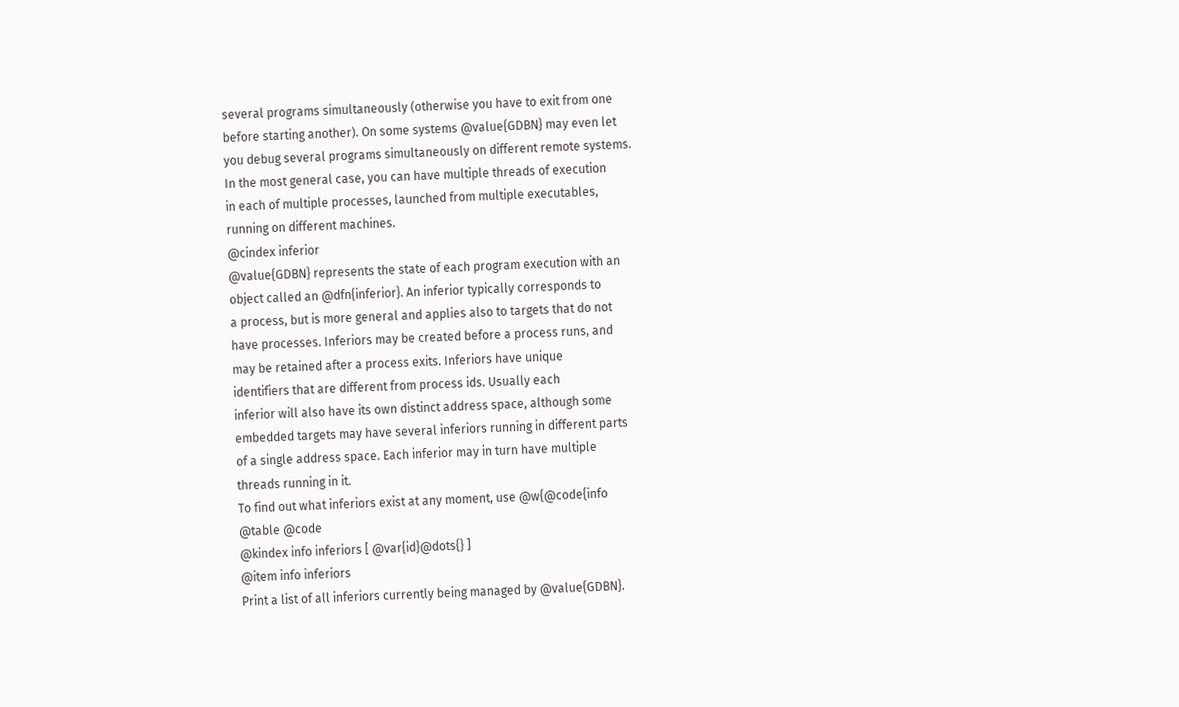several programs simultaneously (otherwise you have to exit from one
before starting another). On some systems @value{GDBN} may even let
you debug several programs simultaneously on different remote systems.
In the most general case, you can have multiple threads of execution
in each of multiple processes, launched from multiple executables,
running on different machines.
@cindex inferior
@value{GDBN} represents the state of each program execution with an
object called an @dfn{inferior}. An inferior typically corresponds to
a process, but is more general and applies also to targets that do not
have processes. Inferiors may be created before a process runs, and
may be retained after a process exits. Inferiors have unique
identifiers that are different from process ids. Usually each
inferior will also have its own distinct address space, although some
embedded targets may have several inferiors running in different parts
of a single address space. Each inferior may in turn have multiple
threads running in it.
To find out what inferiors exist at any moment, use @w{@code{info
@table @code
@kindex info inferiors [ @var{id}@dots{} ]
@item info inferiors
Print a list of all inferiors currently being managed by @value{GDBN}.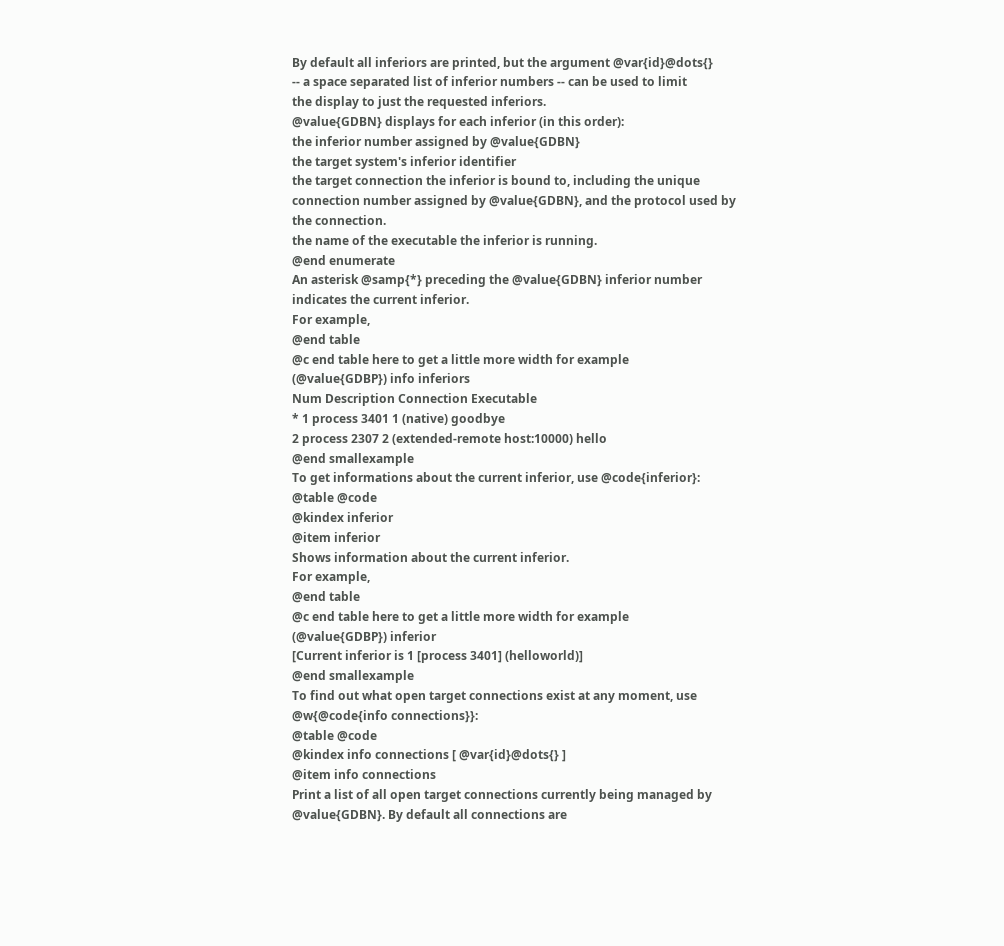By default all inferiors are printed, but the argument @var{id}@dots{}
-- a space separated list of inferior numbers -- can be used to limit
the display to just the requested inferiors.
@value{GDBN} displays for each inferior (in this order):
the inferior number assigned by @value{GDBN}
the target system's inferior identifier
the target connection the inferior is bound to, including the unique
connection number assigned by @value{GDBN}, and the protocol used by
the connection.
the name of the executable the inferior is running.
@end enumerate
An asterisk @samp{*} preceding the @value{GDBN} inferior number
indicates the current inferior.
For example,
@end table
@c end table here to get a little more width for example
(@value{GDBP}) info inferiors
Num Description Connection Executable
* 1 process 3401 1 (native) goodbye
2 process 2307 2 (extended-remote host:10000) hello
@end smallexample
To get informations about the current inferior, use @code{inferior}:
@table @code
@kindex inferior
@item inferior
Shows information about the current inferior.
For example,
@end table
@c end table here to get a little more width for example
(@value{GDBP}) inferior
[Current inferior is 1 [process 3401] (helloworld)]
@end smallexample
To find out what open target connections exist at any moment, use
@w{@code{info connections}}:
@table @code
@kindex info connections [ @var{id}@dots{} ]
@item info connections
Print a list of all open target connections currently being managed by
@value{GDBN}. By default all connections are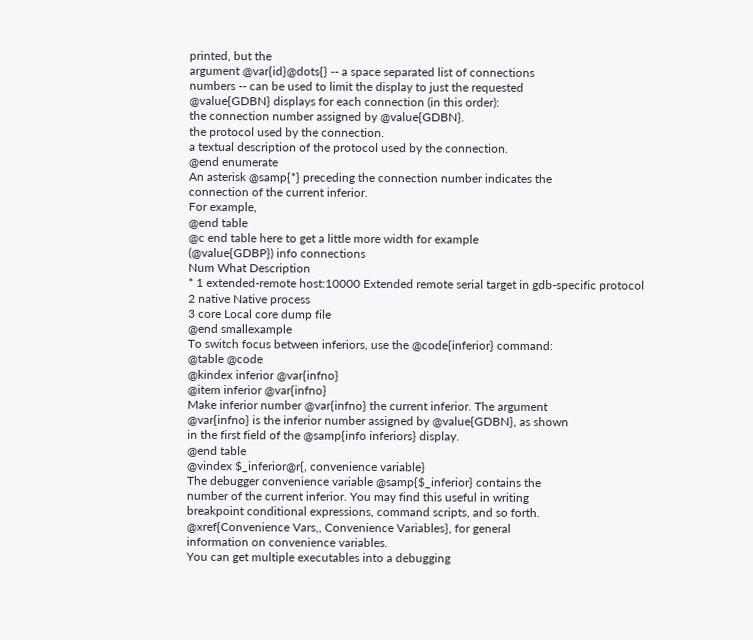printed, but the
argument @var{id}@dots{} -- a space separated list of connections
numbers -- can be used to limit the display to just the requested
@value{GDBN} displays for each connection (in this order):
the connection number assigned by @value{GDBN}.
the protocol used by the connection.
a textual description of the protocol used by the connection.
@end enumerate
An asterisk @samp{*} preceding the connection number indicates the
connection of the current inferior.
For example,
@end table
@c end table here to get a little more width for example
(@value{GDBP}) info connections
Num What Description
* 1 extended-remote host:10000 Extended remote serial target in gdb-specific protocol
2 native Native process
3 core Local core dump file
@end smallexample
To switch focus between inferiors, use the @code{inferior} command:
@table @code
@kindex inferior @var{infno}
@item inferior @var{infno}
Make inferior number @var{infno} the current inferior. The argument
@var{infno} is the inferior number assigned by @value{GDBN}, as shown
in the first field of the @samp{info inferiors} display.
@end table
@vindex $_inferior@r{, convenience variable}
The debugger convenience variable @samp{$_inferior} contains the
number of the current inferior. You may find this useful in writing
breakpoint conditional expressions, command scripts, and so forth.
@xref{Convenience Vars,, Convenience Variables}, for general
information on convenience variables.
You can get multiple executables into a debugging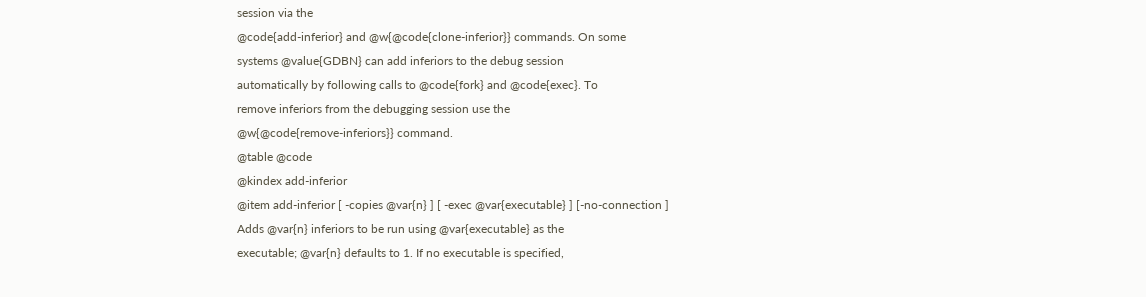session via the
@code{add-inferior} and @w{@code{clone-inferior}} commands. On some
systems @value{GDBN} can add inferiors to the debug session
automatically by following calls to @code{fork} and @code{exec}. To
remove inferiors from the debugging session use the
@w{@code{remove-inferiors}} command.
@table @code
@kindex add-inferior
@item add-inferior [ -copies @var{n} ] [ -exec @var{executable} ] [-no-connection ]
Adds @var{n} inferiors to be run using @var{executable} as the
executable; @var{n} defaults to 1. If no executable is specified,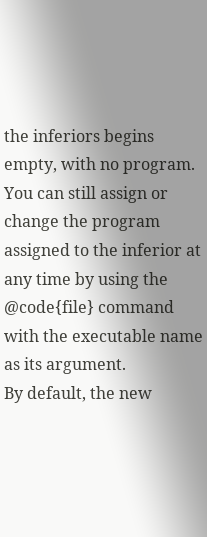the inferiors begins empty, with no program. You can still assign or
change the program assigned to the inferior at any time by using the
@code{file} command with the executable name as its argument.
By default, the new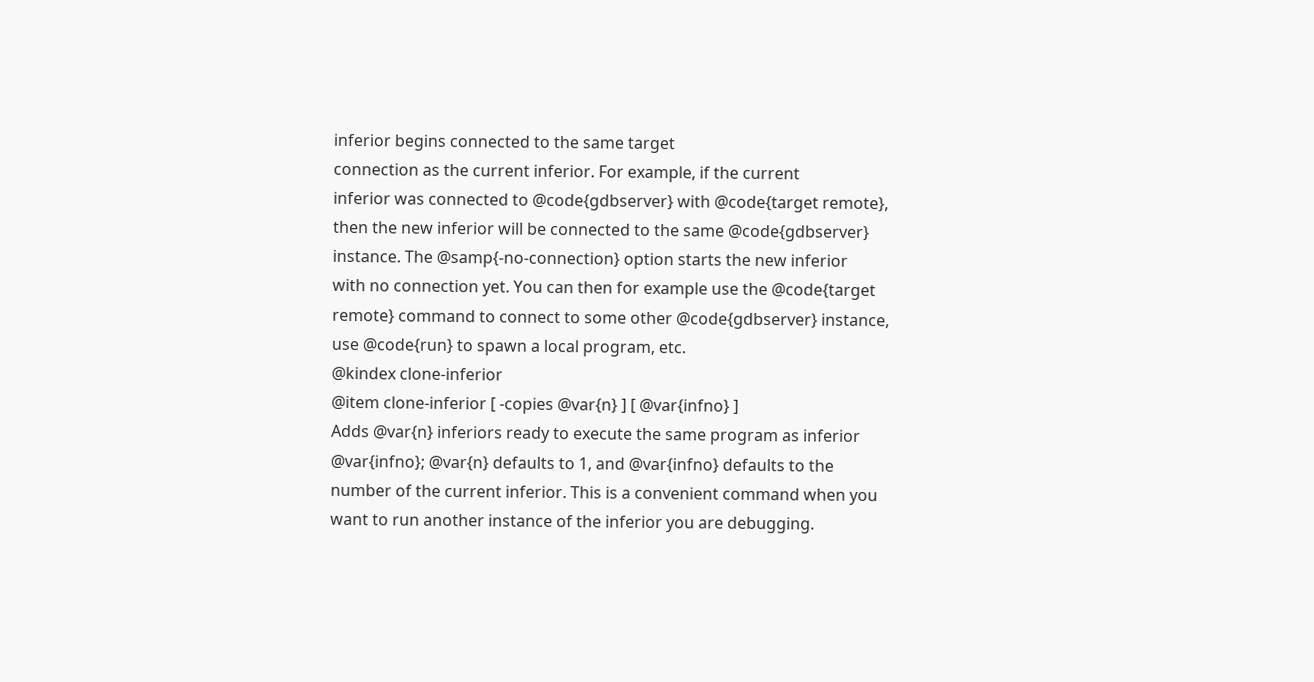inferior begins connected to the same target
connection as the current inferior. For example, if the current
inferior was connected to @code{gdbserver} with @code{target remote},
then the new inferior will be connected to the same @code{gdbserver}
instance. The @samp{-no-connection} option starts the new inferior
with no connection yet. You can then for example use the @code{target
remote} command to connect to some other @code{gdbserver} instance,
use @code{run} to spawn a local program, etc.
@kindex clone-inferior
@item clone-inferior [ -copies @var{n} ] [ @var{infno} ]
Adds @var{n} inferiors ready to execute the same program as inferior
@var{infno}; @var{n} defaults to 1, and @var{infno} defaults to the
number of the current inferior. This is a convenient command when you
want to run another instance of the inferior you are debugging.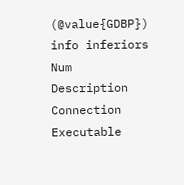(@value{GDBP}) info inferiors
Num Description Connection Executable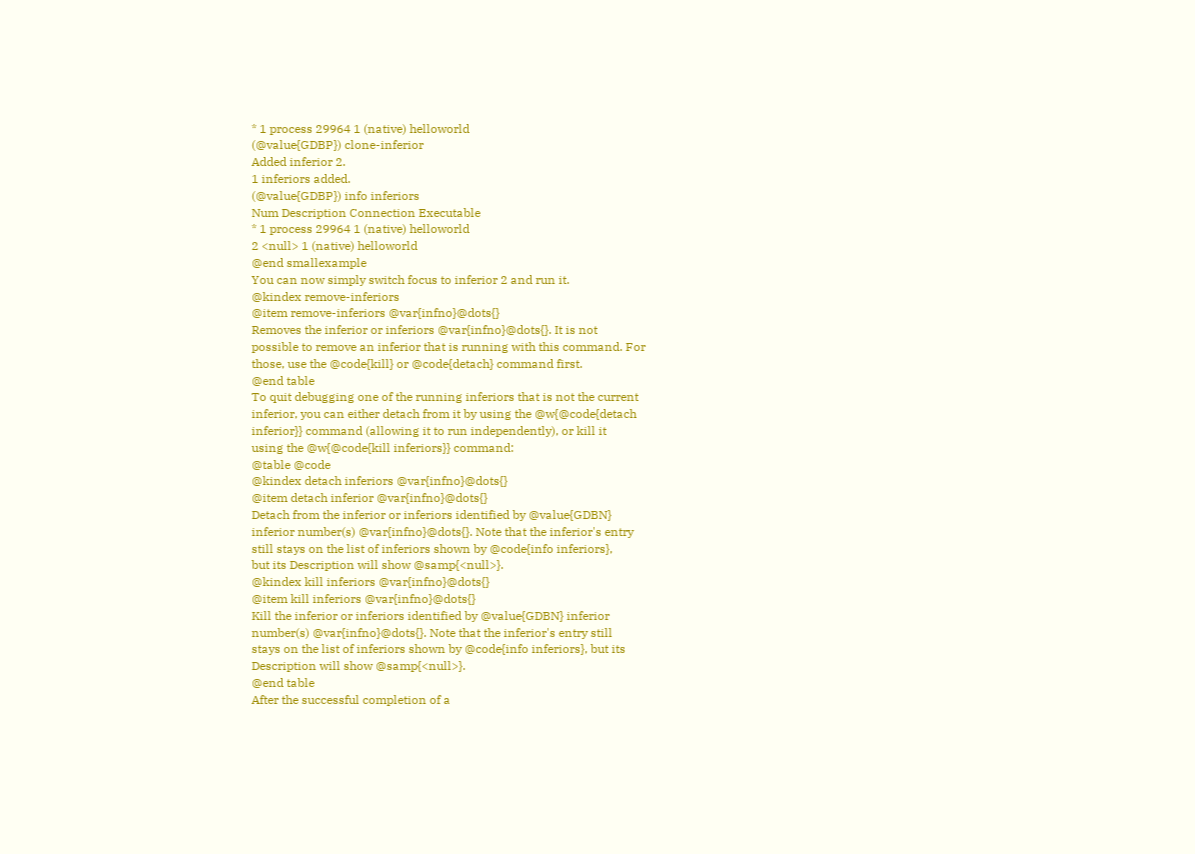* 1 process 29964 1 (native) helloworld
(@value{GDBP}) clone-inferior
Added inferior 2.
1 inferiors added.
(@value{GDBP}) info inferiors
Num Description Connection Executable
* 1 process 29964 1 (native) helloworld
2 <null> 1 (native) helloworld
@end smallexample
You can now simply switch focus to inferior 2 and run it.
@kindex remove-inferiors
@item remove-inferiors @var{infno}@dots{}
Removes the inferior or inferiors @var{infno}@dots{}. It is not
possible to remove an inferior that is running with this command. For
those, use the @code{kill} or @code{detach} command first.
@end table
To quit debugging one of the running inferiors that is not the current
inferior, you can either detach from it by using the @w{@code{detach
inferior}} command (allowing it to run independently), or kill it
using the @w{@code{kill inferiors}} command:
@table @code
@kindex detach inferiors @var{infno}@dots{}
@item detach inferior @var{infno}@dots{}
Detach from the inferior or inferiors identified by @value{GDBN}
inferior number(s) @var{infno}@dots{}. Note that the inferior's entry
still stays on the list of inferiors shown by @code{info inferiors},
but its Description will show @samp{<null>}.
@kindex kill inferiors @var{infno}@dots{}
@item kill inferiors @var{infno}@dots{}
Kill the inferior or inferiors identified by @value{GDBN} inferior
number(s) @var{infno}@dots{}. Note that the inferior's entry still
stays on the list of inferiors shown by @code{info inferiors}, but its
Description will show @samp{<null>}.
@end table
After the successful completion of a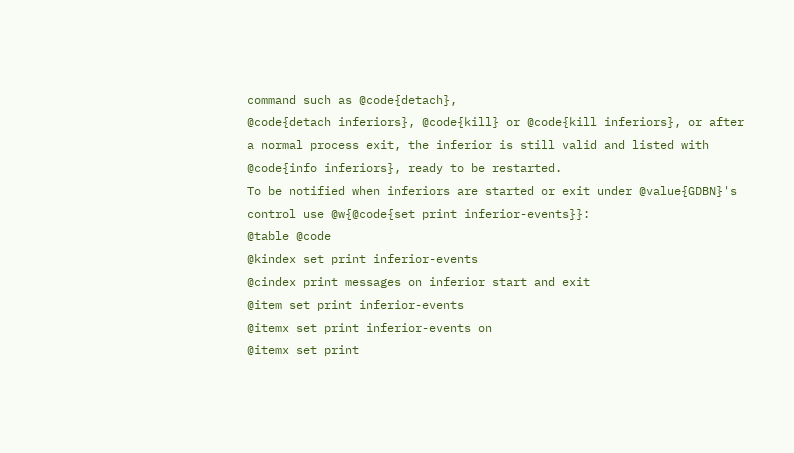command such as @code{detach},
@code{detach inferiors}, @code{kill} or @code{kill inferiors}, or after
a normal process exit, the inferior is still valid and listed with
@code{info inferiors}, ready to be restarted.
To be notified when inferiors are started or exit under @value{GDBN}'s
control use @w{@code{set print inferior-events}}:
@table @code
@kindex set print inferior-events
@cindex print messages on inferior start and exit
@item set print inferior-events
@itemx set print inferior-events on
@itemx set print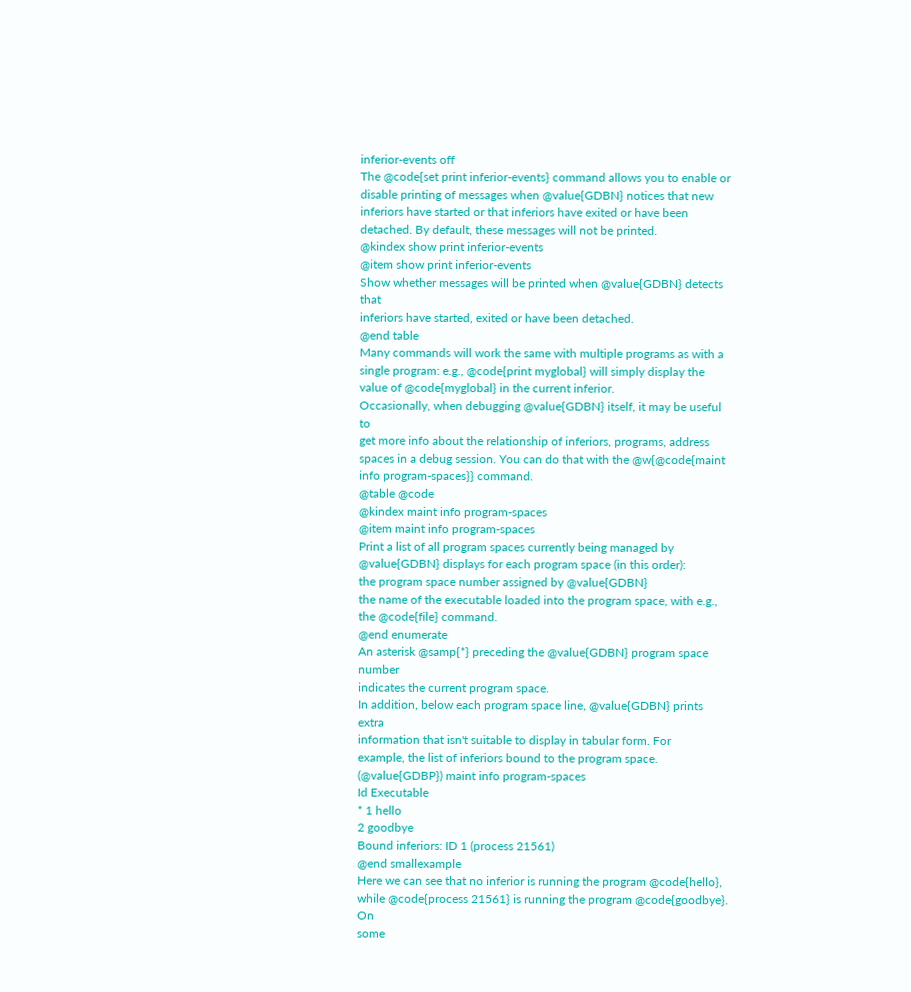inferior-events off
The @code{set print inferior-events} command allows you to enable or
disable printing of messages when @value{GDBN} notices that new
inferiors have started or that inferiors have exited or have been
detached. By default, these messages will not be printed.
@kindex show print inferior-events
@item show print inferior-events
Show whether messages will be printed when @value{GDBN} detects that
inferiors have started, exited or have been detached.
@end table
Many commands will work the same with multiple programs as with a
single program: e.g., @code{print myglobal} will simply display the
value of @code{myglobal} in the current inferior.
Occasionally, when debugging @value{GDBN} itself, it may be useful to
get more info about the relationship of inferiors, programs, address
spaces in a debug session. You can do that with the @w{@code{maint
info program-spaces}} command.
@table @code
@kindex maint info program-spaces
@item maint info program-spaces
Print a list of all program spaces currently being managed by
@value{GDBN} displays for each program space (in this order):
the program space number assigned by @value{GDBN}
the name of the executable loaded into the program space, with e.g.,
the @code{file} command.
@end enumerate
An asterisk @samp{*} preceding the @value{GDBN} program space number
indicates the current program space.
In addition, below each program space line, @value{GDBN} prints extra
information that isn't suitable to display in tabular form. For
example, the list of inferiors bound to the program space.
(@value{GDBP}) maint info program-spaces
Id Executable
* 1 hello
2 goodbye
Bound inferiors: ID 1 (process 21561)
@end smallexample
Here we can see that no inferior is running the program @code{hello},
while @code{process 21561} is running the program @code{goodbye}. On
some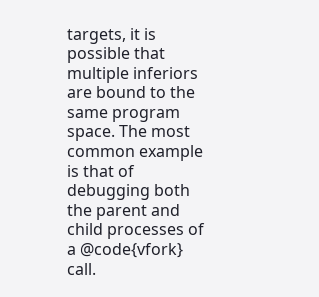targets, it is possible that multiple inferiors are bound to the
same program space. The most common example is that of debugging both
the parent and child processes of a @code{vfork} call.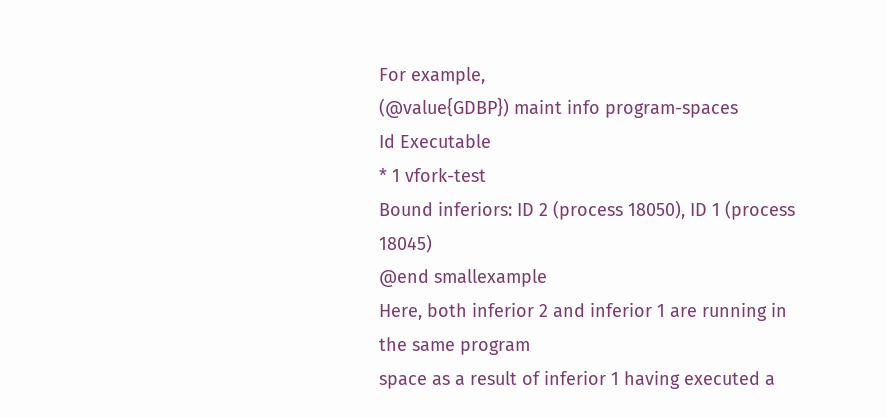For example,
(@value{GDBP}) maint info program-spaces
Id Executable
* 1 vfork-test
Bound inferiors: ID 2 (process 18050), ID 1 (process 18045)
@end smallexample
Here, both inferior 2 and inferior 1 are running in the same program
space as a result of inferior 1 having executed a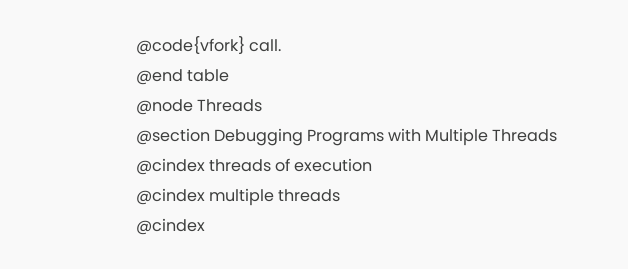@code{vfork} call.
@end table
@node Threads
@section Debugging Programs with Multiple Threads
@cindex threads of execution
@cindex multiple threads
@cindex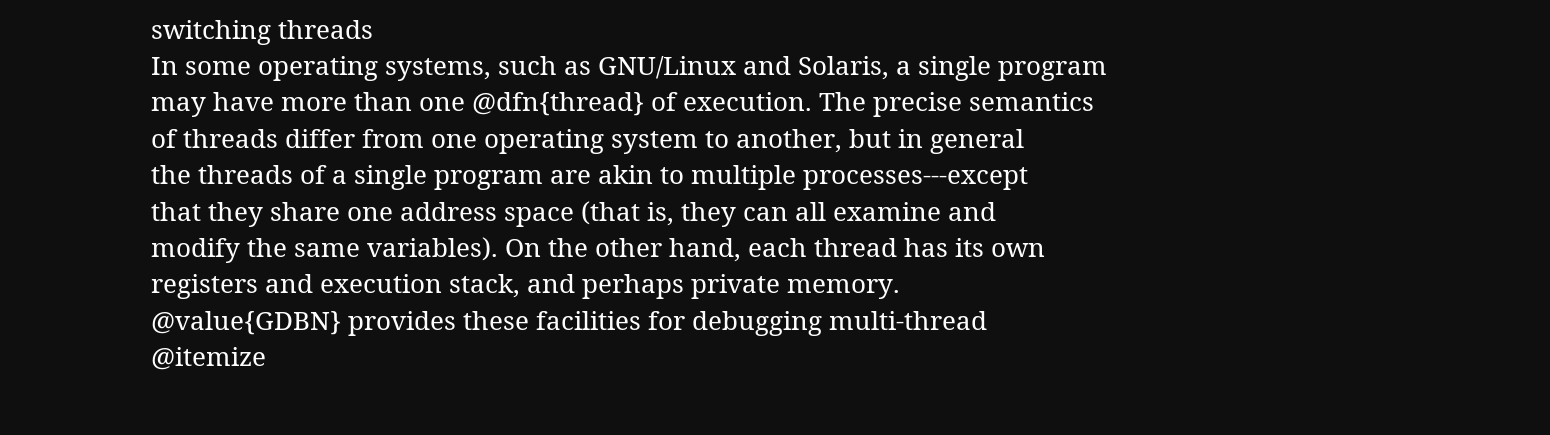switching threads
In some operating systems, such as GNU/Linux and Solaris, a single program
may have more than one @dfn{thread} of execution. The precise semantics
of threads differ from one operating system to another, but in general
the threads of a single program are akin to multiple processes---except
that they share one address space (that is, they can all examine and
modify the same variables). On the other hand, each thread has its own
registers and execution stack, and perhaps private memory.
@value{GDBN} provides these facilities for debugging multi-thread
@itemize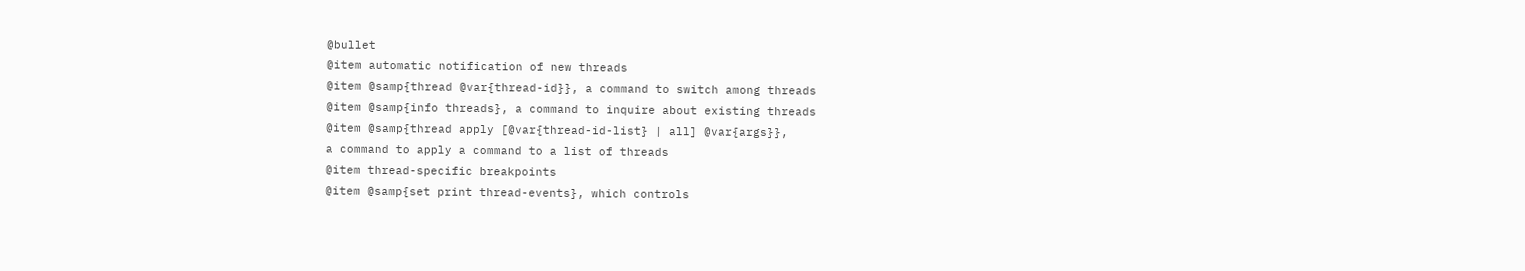@bullet
@item automatic notification of new threads
@item @samp{thread @var{thread-id}}, a command to switch among threads
@item @samp{info threads}, a command to inquire about existing threads
@item @samp{thread apply [@var{thread-id-list} | all] @var{args}},
a command to apply a command to a list of threads
@item thread-specific breakpoints
@item @samp{set print thread-events}, which controls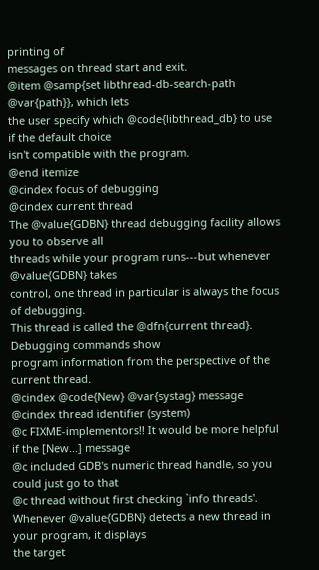printing of
messages on thread start and exit.
@item @samp{set libthread-db-search-path @var{path}}, which lets
the user specify which @code{libthread_db} to use if the default choice
isn't compatible with the program.
@end itemize
@cindex focus of debugging
@cindex current thread
The @value{GDBN} thread debugging facility allows you to observe all
threads while your program runs---but whenever @value{GDBN} takes
control, one thread in particular is always the focus of debugging.
This thread is called the @dfn{current thread}. Debugging commands show
program information from the perspective of the current thread.
@cindex @code{New} @var{systag} message
@cindex thread identifier (system)
@c FIXME-implementors!! It would be more helpful if the [New...] message
@c included GDB's numeric thread handle, so you could just go to that
@c thread without first checking `info threads'.
Whenever @value{GDBN} detects a new thread in your program, it displays
the target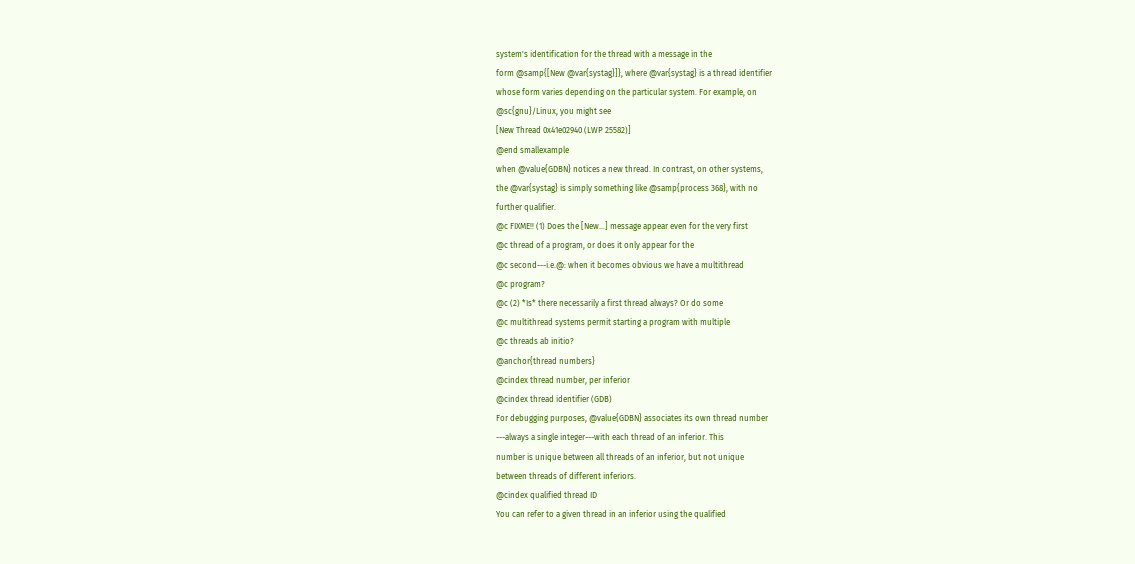system's identification for the thread with a message in the
form @samp{[New @var{systag}]}, where @var{systag} is a thread identifier
whose form varies depending on the particular system. For example, on
@sc{gnu}/Linux, you might see
[New Thread 0x41e02940 (LWP 25582)]
@end smallexample
when @value{GDBN} notices a new thread. In contrast, on other systems,
the @var{systag} is simply something like @samp{process 368}, with no
further qualifier.
@c FIXME!! (1) Does the [New...] message appear even for the very first
@c thread of a program, or does it only appear for the
@c second---i.e.@: when it becomes obvious we have a multithread
@c program?
@c (2) *Is* there necessarily a first thread always? Or do some
@c multithread systems permit starting a program with multiple
@c threads ab initio?
@anchor{thread numbers}
@cindex thread number, per inferior
@cindex thread identifier (GDB)
For debugging purposes, @value{GDBN} associates its own thread number
---always a single integer---with each thread of an inferior. This
number is unique between all threads of an inferior, but not unique
between threads of different inferiors.
@cindex qualified thread ID
You can refer to a given thread in an inferior using the qualified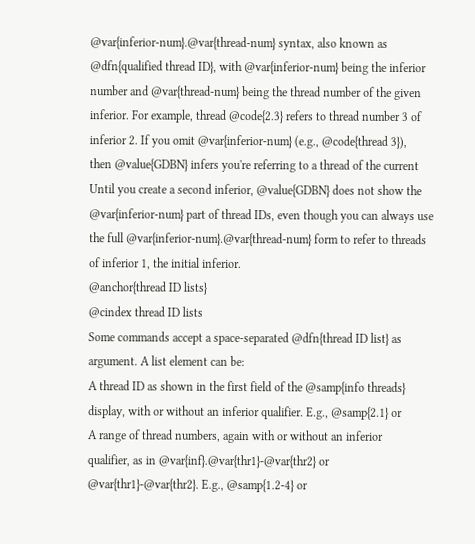@var{inferior-num}.@var{thread-num} syntax, also known as
@dfn{qualified thread ID}, with @var{inferior-num} being the inferior
number and @var{thread-num} being the thread number of the given
inferior. For example, thread @code{2.3} refers to thread number 3 of
inferior 2. If you omit @var{inferior-num} (e.g., @code{thread 3}),
then @value{GDBN} infers you're referring to a thread of the current
Until you create a second inferior, @value{GDBN} does not show the
@var{inferior-num} part of thread IDs, even though you can always use
the full @var{inferior-num}.@var{thread-num} form to refer to threads
of inferior 1, the initial inferior.
@anchor{thread ID lists}
@cindex thread ID lists
Some commands accept a space-separated @dfn{thread ID list} as
argument. A list element can be:
A thread ID as shown in the first field of the @samp{info threads}
display, with or without an inferior qualifier. E.g., @samp{2.1} or
A range of thread numbers, again with or without an inferior
qualifier, as in @var{inf}.@var{thr1}-@var{thr2} or
@var{thr1}-@var{thr2}. E.g., @samp{1.2-4} or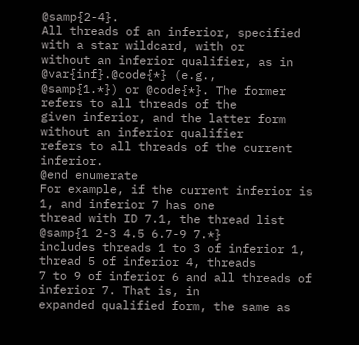@samp{2-4}.
All threads of an inferior, specified with a star wildcard, with or
without an inferior qualifier, as in @var{inf}.@code{*} (e.g.,
@samp{1.*}) or @code{*}. The former refers to all threads of the
given inferior, and the latter form without an inferior qualifier
refers to all threads of the current inferior.
@end enumerate
For example, if the current inferior is 1, and inferior 7 has one
thread with ID 7.1, the thread list @samp{1 2-3 4.5 6.7-9 7.*}
includes threads 1 to 3 of inferior 1, thread 5 of inferior 4, threads
7 to 9 of inferior 6 and all threads of inferior 7. That is, in
expanded qualified form, the same as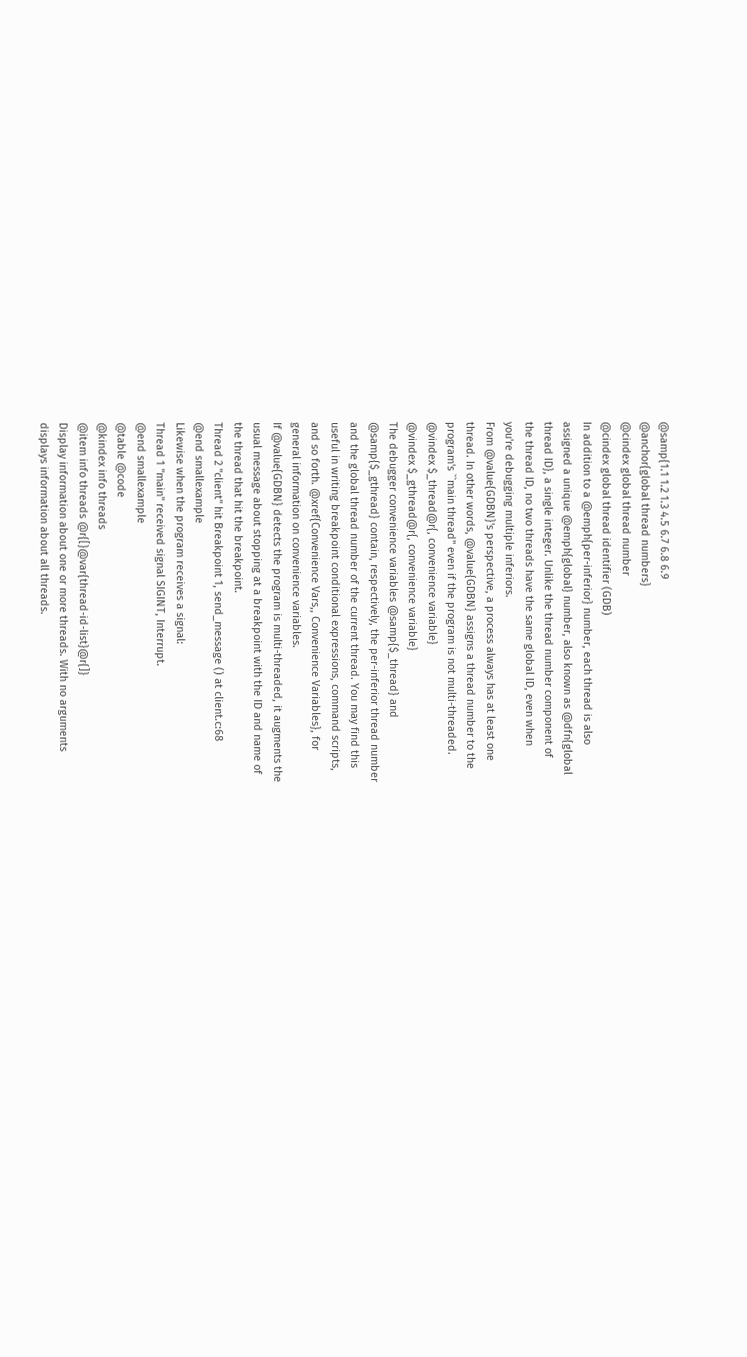@samp{1.1 1.2 1.3 4.5 6.7 6.8 6.9
@anchor{global thread numbers}
@cindex global thread number
@cindex global thread identifier (GDB)
In addition to a @emph{per-inferior} number, each thread is also
assigned a unique @emph{global} number, also known as @dfn{global
thread ID}, a single integer. Unlike the thread number component of
the thread ID, no two threads have the same global ID, even when
you're debugging multiple inferiors.
From @value{GDBN}'s perspective, a process always has at least one
thread. In other words, @value{GDBN} assigns a thread number to the
program's ``main thread'' even if the program is not multi-threaded.
@vindex $_thread@r{, convenience variable}
@vindex $_gthread@r{, convenience variable}
The debugger convenience variables @samp{$_thread} and
@samp{$_gthread} contain, respectively, the per-inferior thread number
and the global thread number of the current thread. You may find this
useful in writing breakpoint conditional expressions, command scripts,
and so forth. @xref{Convenience Vars,, Convenience Variables}, for
general information on convenience variables.
If @value{GDBN} detects the program is multi-threaded, it augments the
usual message about stopping at a breakpoint with the ID and name of
the thread that hit the breakpoint.
Thread 2 "client" hit Breakpoint 1, send_message () at client.c:68
@end smallexample
Likewise when the program receives a signal:
Thread 1 "main" received signal SIGINT, Interrupt.
@end smallexample
@table @code
@kindex info threads
@item info threads @r{[}@var{thread-id-list}@r{]}
Display information about one or more threads. With no arguments
displays information about all threads.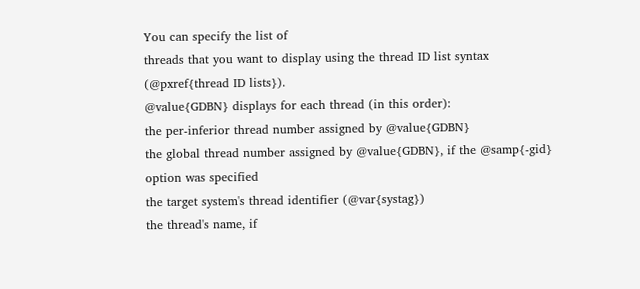You can specify the list of
threads that you want to display using the thread ID list syntax
(@pxref{thread ID lists}).
@value{GDBN} displays for each thread (in this order):
the per-inferior thread number assigned by @value{GDBN}
the global thread number assigned by @value{GDBN}, if the @samp{-gid}
option was specified
the target system's thread identifier (@var{systag})
the thread's name, if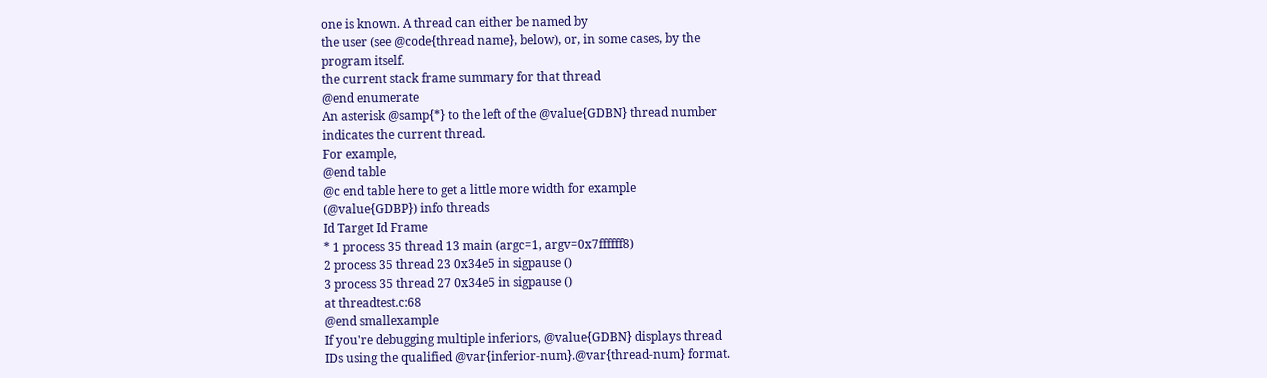one is known. A thread can either be named by
the user (see @code{thread name}, below), or, in some cases, by the
program itself.
the current stack frame summary for that thread
@end enumerate
An asterisk @samp{*} to the left of the @value{GDBN} thread number
indicates the current thread.
For example,
@end table
@c end table here to get a little more width for example
(@value{GDBP}) info threads
Id Target Id Frame
* 1 process 35 thread 13 main (argc=1, argv=0x7ffffff8)
2 process 35 thread 23 0x34e5 in sigpause ()
3 process 35 thread 27 0x34e5 in sigpause ()
at threadtest.c:68
@end smallexample
If you're debugging multiple inferiors, @value{GDBN} displays thread
IDs using the qualified @var{inferior-num}.@var{thread-num} format.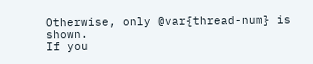Otherwise, only @var{thread-num} is shown.
If you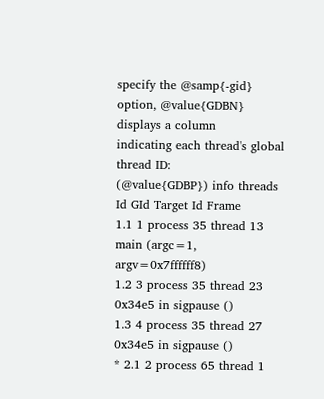specify the @samp{-gid} option, @value{GDBN} displays a column
indicating each thread's global thread ID:
(@value{GDBP}) info threads
Id GId Target Id Frame
1.1 1 process 35 thread 13 main (argc=1, argv=0x7ffffff8)
1.2 3 process 35 thread 23 0x34e5 in sigpause ()
1.3 4 process 35 thread 27 0x34e5 in sigpause ()
* 2.1 2 process 65 thread 1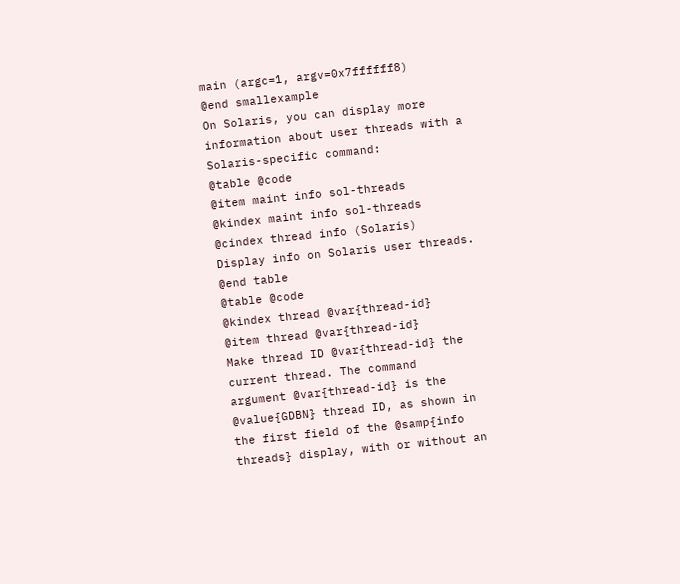main (argc=1, argv=0x7ffffff8)
@end smallexample
On Solaris, you can display more information about user threads with a
Solaris-specific command:
@table @code
@item maint info sol-threads
@kindex maint info sol-threads
@cindex thread info (Solaris)
Display info on Solaris user threads.
@end table
@table @code
@kindex thread @var{thread-id}
@item thread @var{thread-id}
Make thread ID @var{thread-id} the current thread. The command
argument @var{thread-id} is the @value{GDBN} thread ID, as shown in
the first field of the @samp{info threads} display, with or without an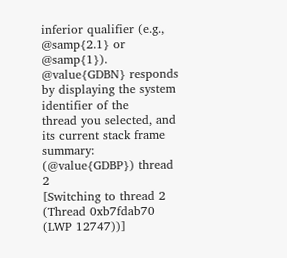inferior qualifier (e.g., @samp{2.1} or @samp{1}).
@value{GDBN} responds by displaying the system identifier of the
thread you selected, and its current stack frame summary:
(@value{GDBP}) thread 2
[Switching to thread 2 (Thread 0xb7fdab70 (LWP 12747))]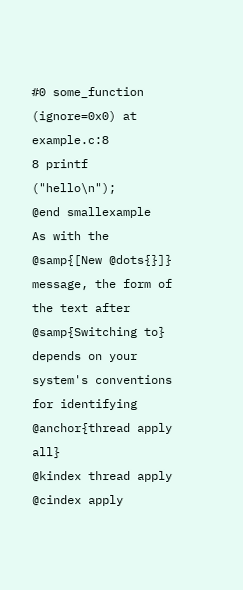#0 some_function (ignore=0x0) at example.c:8
8 printf ("hello\n");
@end smallexample
As with the @samp{[New @dots{}]} message, the form of the text after
@samp{Switching to} depends on your system's conventions for identifying
@anchor{thread apply all}
@kindex thread apply
@cindex apply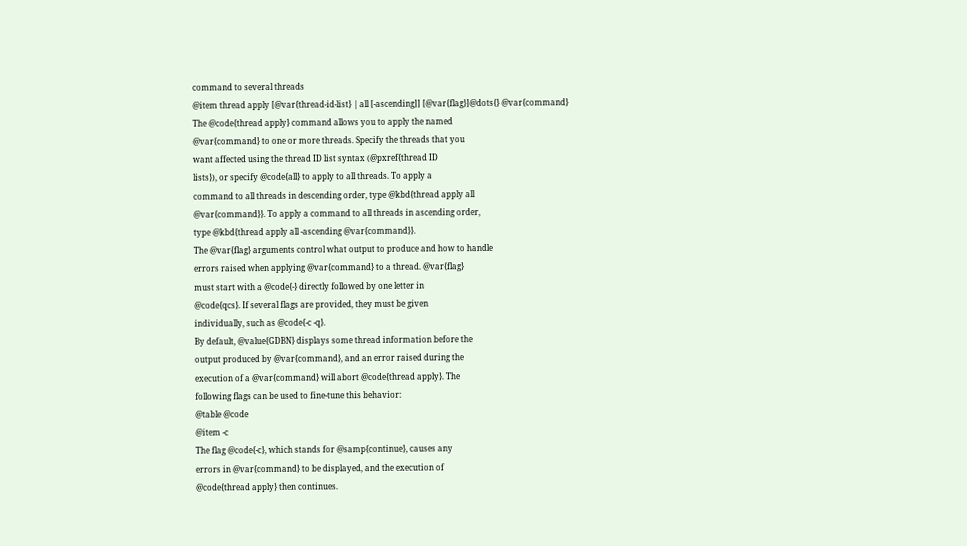command to several threads
@item thread apply [@var{thread-id-list} | all [-ascending]] [@var{flag}]@dots{} @var{command}
The @code{thread apply} command allows you to apply the named
@var{command} to one or more threads. Specify the threads that you
want affected using the thread ID list syntax (@pxref{thread ID
lists}), or specify @code{all} to apply to all threads. To apply a
command to all threads in descending order, type @kbd{thread apply all
@var{command}}. To apply a command to all threads in ascending order,
type @kbd{thread apply all -ascending @var{command}}.
The @var{flag} arguments control what output to produce and how to handle
errors raised when applying @var{command} to a thread. @var{flag}
must start with a @code{-} directly followed by one letter in
@code{qcs}. If several flags are provided, they must be given
individually, such as @code{-c -q}.
By default, @value{GDBN} displays some thread information before the
output produced by @var{command}, and an error raised during the
execution of a @var{command} will abort @code{thread apply}. The
following flags can be used to fine-tune this behavior:
@table @code
@item -c
The flag @code{-c}, which stands for @samp{continue}, causes any
errors in @var{command} to be displayed, and the execution of
@code{thread apply} then continues.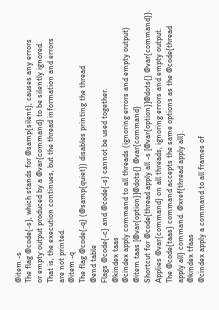@item -s
The flag @code{-s}, which stands for @samp{silent}, causes any errors
or empty output produced by a @var{command} to be silently ignored.
That is, the execution continues, but the thread information and errors
are not printed.
@item -q
The flag @code{-q} (@samp{quiet}) disables printing the thread
@end table
Flags @code{-c} and @code{-s} cannot be used together.
@kindex taas
@cindex apply command to all threads (ignoring errors and empty output)
@item taas [@var{option}]@dots{} @var{command}
Shortcut for @code{thread apply all -s [@var{option}]@dots{} @var{command}}.
Applies @var{command} on all threads, ignoring errors and empty output.
The @code{taas} command accepts the same options as the @code{thread
apply all} command. @xref{thread apply all}.
@kindex tfaas
@cindex apply a command to all frames of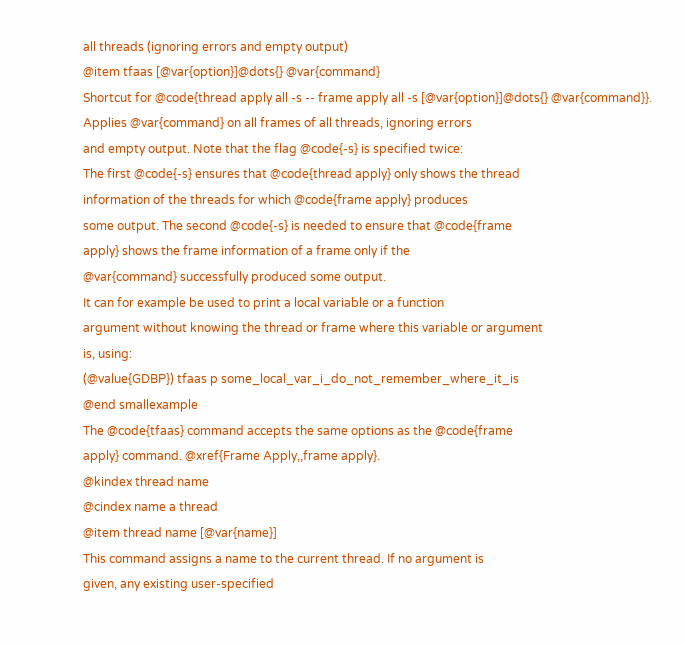all threads (ignoring errors and empty output)
@item tfaas [@var{option}]@dots{} @var{command}
Shortcut for @code{thread apply all -s -- frame apply all -s [@var{option}]@dots{} @var{command}}.
Applies @var{command} on all frames of all threads, ignoring errors
and empty output. Note that the flag @code{-s} is specified twice:
The first @code{-s} ensures that @code{thread apply} only shows the thread
information of the threads for which @code{frame apply} produces
some output. The second @code{-s} is needed to ensure that @code{frame
apply} shows the frame information of a frame only if the
@var{command} successfully produced some output.
It can for example be used to print a local variable or a function
argument without knowing the thread or frame where this variable or argument
is, using:
(@value{GDBP}) tfaas p some_local_var_i_do_not_remember_where_it_is
@end smallexample
The @code{tfaas} command accepts the same options as the @code{frame
apply} command. @xref{Frame Apply,,frame apply}.
@kindex thread name
@cindex name a thread
@item thread name [@var{name}]
This command assigns a name to the current thread. If no argument is
given, any existing user-specified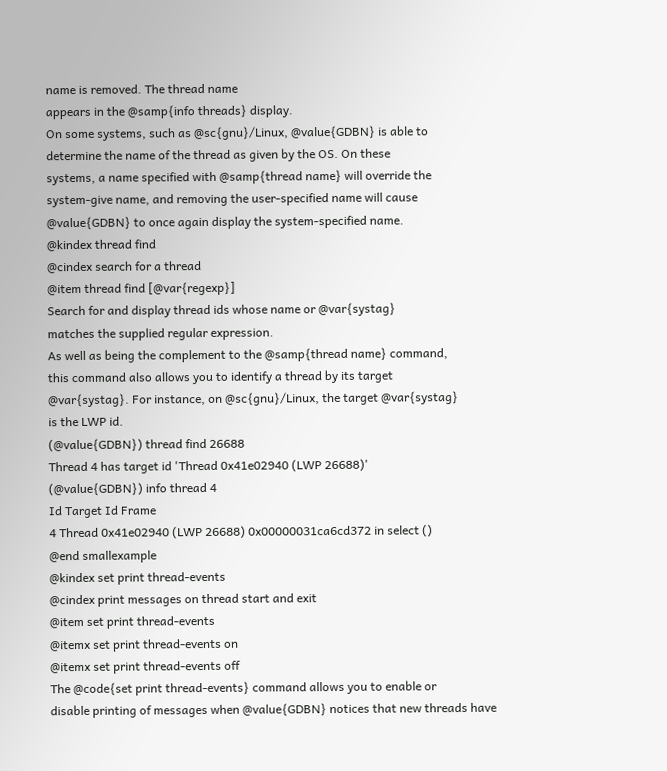name is removed. The thread name
appears in the @samp{info threads} display.
On some systems, such as @sc{gnu}/Linux, @value{GDBN} is able to
determine the name of the thread as given by the OS. On these
systems, a name specified with @samp{thread name} will override the
system-give name, and removing the user-specified name will cause
@value{GDBN} to once again display the system-specified name.
@kindex thread find
@cindex search for a thread
@item thread find [@var{regexp}]
Search for and display thread ids whose name or @var{systag}
matches the supplied regular expression.
As well as being the complement to the @samp{thread name} command,
this command also allows you to identify a thread by its target
@var{systag}. For instance, on @sc{gnu}/Linux, the target @var{systag}
is the LWP id.
(@value{GDBN}) thread find 26688
Thread 4 has target id 'Thread 0x41e02940 (LWP 26688)'
(@value{GDBN}) info thread 4
Id Target Id Frame
4 Thread 0x41e02940 (LWP 26688) 0x00000031ca6cd372 in select ()
@end smallexample
@kindex set print thread-events
@cindex print messages on thread start and exit
@item set print thread-events
@itemx set print thread-events on
@itemx set print thread-events off
The @code{set print thread-events} command allows you to enable or
disable printing of messages when @value{GDBN} notices that new threads have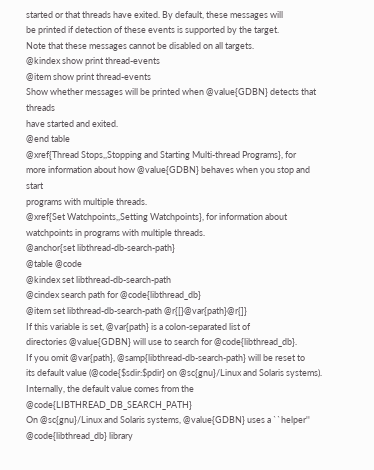started or that threads have exited. By default, these messages will
be printed if detection of these events is supported by the target.
Note that these messages cannot be disabled on all targets.
@kindex show print thread-events
@item show print thread-events
Show whether messages will be printed when @value{GDBN} detects that threads
have started and exited.
@end table
@xref{Thread Stops,,Stopping and Starting Multi-thread Programs}, for
more information about how @value{GDBN} behaves when you stop and start
programs with multiple threads.
@xref{Set Watchpoints,,Setting Watchpoints}, for information about
watchpoints in programs with multiple threads.
@anchor{set libthread-db-search-path}
@table @code
@kindex set libthread-db-search-path
@cindex search path for @code{libthread_db}
@item set libthread-db-search-path @r{[}@var{path}@r{]}
If this variable is set, @var{path} is a colon-separated list of
directories @value{GDBN} will use to search for @code{libthread_db}.
If you omit @var{path}, @samp{libthread-db-search-path} will be reset to
its default value (@code{$sdir:$pdir} on @sc{gnu}/Linux and Solaris systems).
Internally, the default value comes from the @code{LIBTHREAD_DB_SEARCH_PATH}
On @sc{gnu}/Linux and Solaris systems, @value{GDBN} uses a ``helper''
@code{libthread_db} library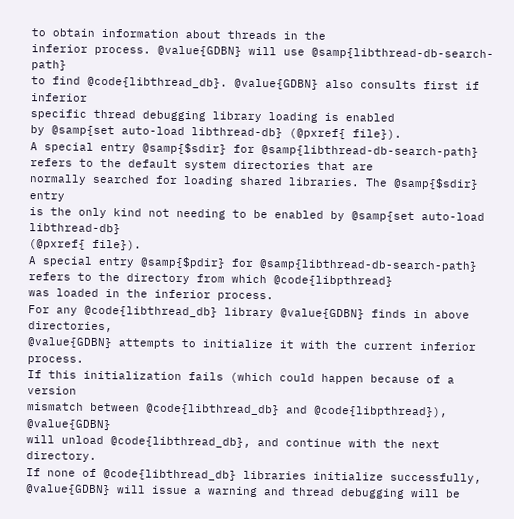to obtain information about threads in the
inferior process. @value{GDBN} will use @samp{libthread-db-search-path}
to find @code{libthread_db}. @value{GDBN} also consults first if inferior
specific thread debugging library loading is enabled
by @samp{set auto-load libthread-db} (@pxref{ file}).
A special entry @samp{$sdir} for @samp{libthread-db-search-path}
refers to the default system directories that are
normally searched for loading shared libraries. The @samp{$sdir} entry
is the only kind not needing to be enabled by @samp{set auto-load libthread-db}
(@pxref{ file}).
A special entry @samp{$pdir} for @samp{libthread-db-search-path}
refers to the directory from which @code{libpthread}
was loaded in the inferior process.
For any @code{libthread_db} library @value{GDBN} finds in above directories,
@value{GDBN} attempts to initialize it with the current inferior process.
If this initialization fails (which could happen because of a version
mismatch between @code{libthread_db} and @code{libpthread}), @value{GDBN}
will unload @code{libthread_db}, and continue with the next directory.
If none of @code{libthread_db} libraries initialize successfully,
@value{GDBN} will issue a warning and thread debugging will be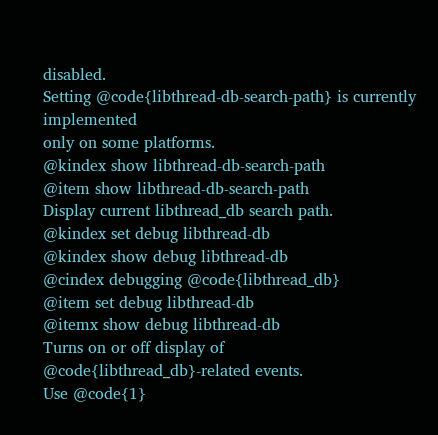disabled.
Setting @code{libthread-db-search-path} is currently implemented
only on some platforms.
@kindex show libthread-db-search-path
@item show libthread-db-search-path
Display current libthread_db search path.
@kindex set debug libthread-db
@kindex show debug libthread-db
@cindex debugging @code{libthread_db}
@item set debug libthread-db
@itemx show debug libthread-db
Turns on or off display of @code{libthread_db}-related events.
Use @code{1}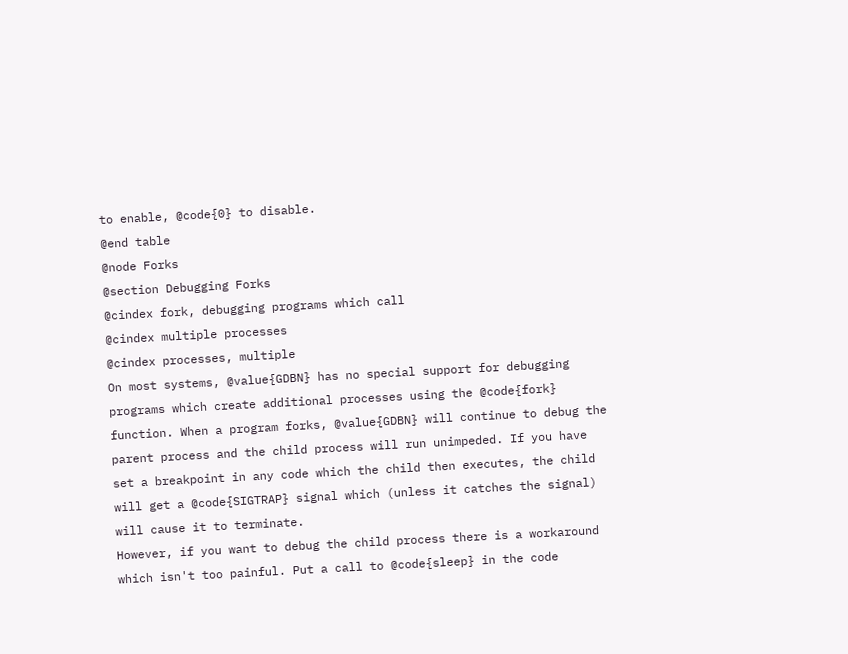to enable, @code{0} to disable.
@end table
@node Forks
@section Debugging Forks
@cindex fork, debugging programs which call
@cindex multiple processes
@cindex processes, multiple
On most systems, @value{GDBN} has no special support for debugging
programs which create additional processes using the @code{fork}
function. When a program forks, @value{GDBN} will continue to debug the
parent process and the child process will run unimpeded. If you have
set a breakpoint in any code which the child then executes, the child
will get a @code{SIGTRAP} signal which (unless it catches the signal)
will cause it to terminate.
However, if you want to debug the child process there is a workaround
which isn't too painful. Put a call to @code{sleep} in the code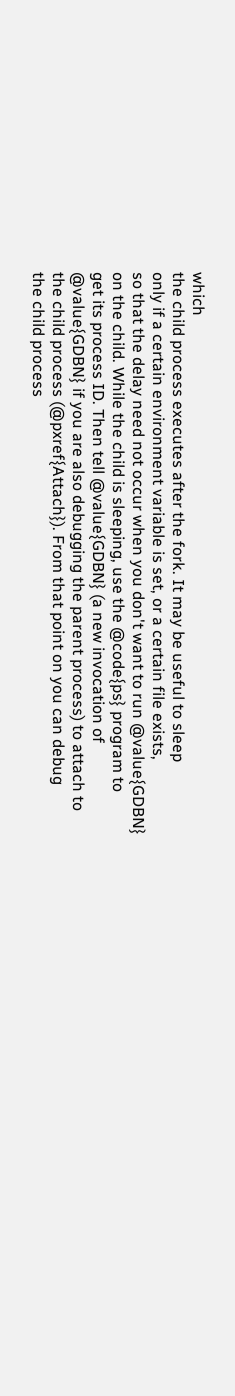which
the child process executes after the fork. It may be useful to sleep
only if a certain environment variable is set, or a certain file exists,
so that the delay need not occur when you don't want to run @value{GDBN}
on the child. While the child is sleeping, use the @code{ps} program to
get its process ID. Then tell @value{GDBN} (a new invocation of
@value{GDBN} if you are also debugging the parent process) to attach to
the child process (@pxref{Attach}). From that point on you can debug
the child process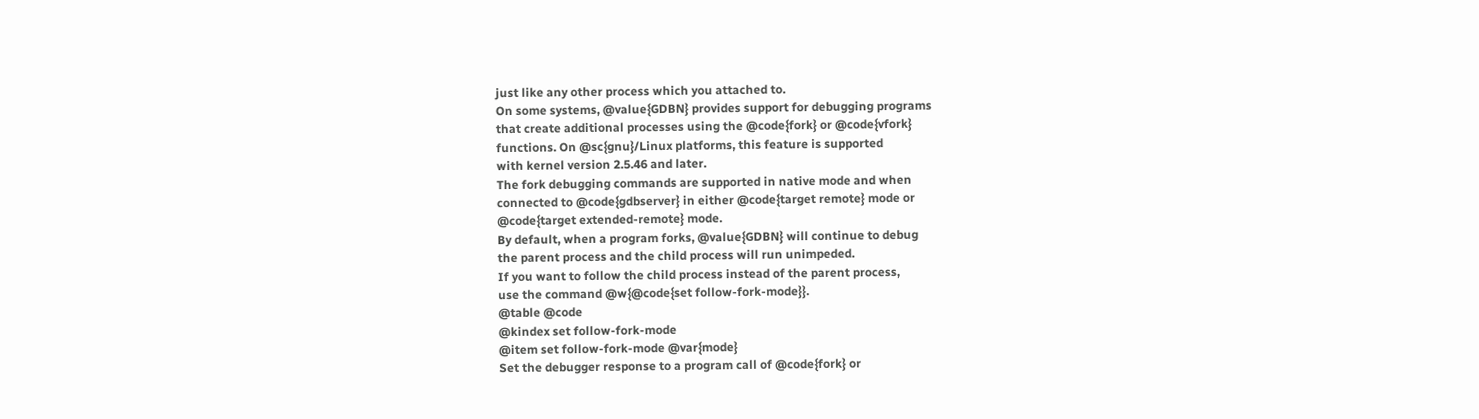just like any other process which you attached to.
On some systems, @value{GDBN} provides support for debugging programs
that create additional processes using the @code{fork} or @code{vfork}
functions. On @sc{gnu}/Linux platforms, this feature is supported
with kernel version 2.5.46 and later.
The fork debugging commands are supported in native mode and when
connected to @code{gdbserver} in either @code{target remote} mode or
@code{target extended-remote} mode.
By default, when a program forks, @value{GDBN} will continue to debug
the parent process and the child process will run unimpeded.
If you want to follow the child process instead of the parent process,
use the command @w{@code{set follow-fork-mode}}.
@table @code
@kindex set follow-fork-mode
@item set follow-fork-mode @var{mode}
Set the debugger response to a program call of @code{fork} or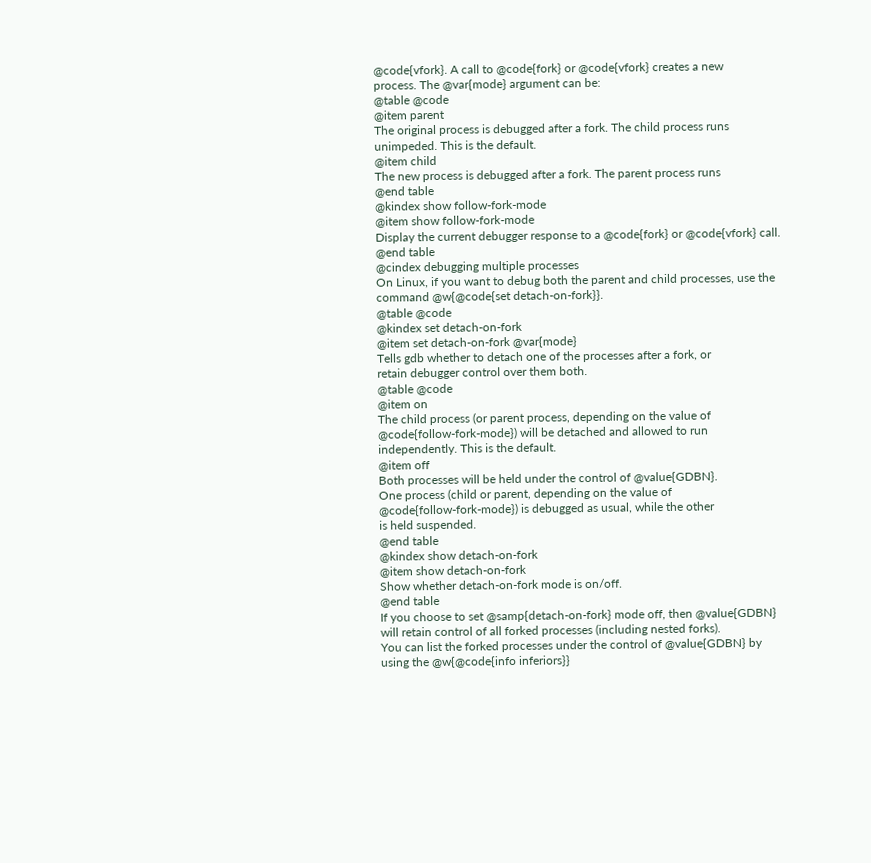@code{vfork}. A call to @code{fork} or @code{vfork} creates a new
process. The @var{mode} argument can be:
@table @code
@item parent
The original process is debugged after a fork. The child process runs
unimpeded. This is the default.
@item child
The new process is debugged after a fork. The parent process runs
@end table
@kindex show follow-fork-mode
@item show follow-fork-mode
Display the current debugger response to a @code{fork} or @code{vfork} call.
@end table
@cindex debugging multiple processes
On Linux, if you want to debug both the parent and child processes, use the
command @w{@code{set detach-on-fork}}.
@table @code
@kindex set detach-on-fork
@item set detach-on-fork @var{mode}
Tells gdb whether to detach one of the processes after a fork, or
retain debugger control over them both.
@table @code
@item on
The child process (or parent process, depending on the value of
@code{follow-fork-mode}) will be detached and allowed to run
independently. This is the default.
@item off
Both processes will be held under the control of @value{GDBN}.
One process (child or parent, depending on the value of
@code{follow-fork-mode}) is debugged as usual, while the other
is held suspended.
@end table
@kindex show detach-on-fork
@item show detach-on-fork
Show whether detach-on-fork mode is on/off.
@end table
If you choose to set @samp{detach-on-fork} mode off, then @value{GDBN}
will retain control of all forked processes (including nested forks).
You can list the forked processes under the control of @value{GDBN} by
using the @w{@code{info inferiors}}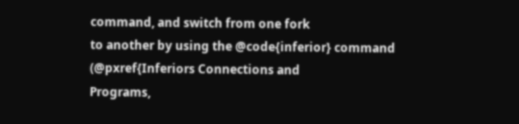command, and switch from one fork
to another by using the @code{inferior} command (@pxref{Inferiors Connections and
Programs,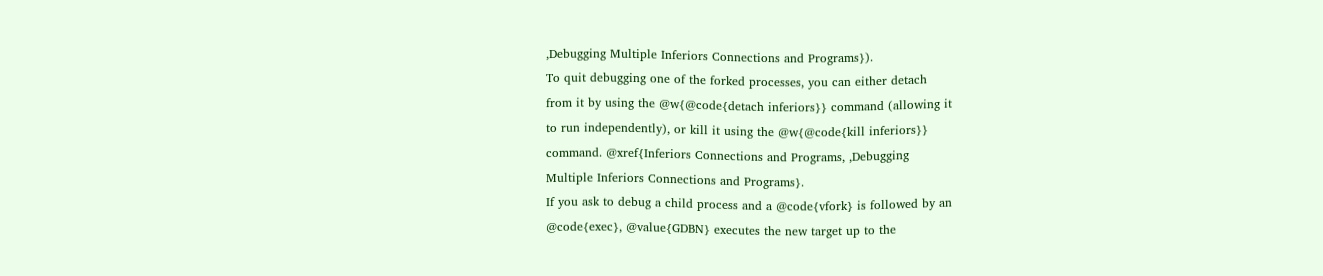,Debugging Multiple Inferiors Connections and Programs}).
To quit debugging one of the forked processes, you can either detach
from it by using the @w{@code{detach inferiors}} command (allowing it
to run independently), or kill it using the @w{@code{kill inferiors}}
command. @xref{Inferiors Connections and Programs, ,Debugging
Multiple Inferiors Connections and Programs}.
If you ask to debug a child process and a @code{vfork} is followed by an
@code{exec}, @value{GDBN} executes the new target up to the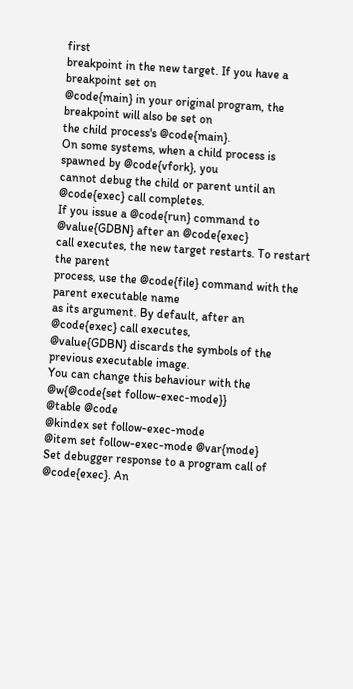first
breakpoint in the new target. If you have a breakpoint set on
@code{main} in your original program, the breakpoint will also be set on
the child process's @code{main}.
On some systems, when a child process is spawned by @code{vfork}, you
cannot debug the child or parent until an @code{exec} call completes.
If you issue a @code{run} command to @value{GDBN} after an @code{exec}
call executes, the new target restarts. To restart the parent
process, use the @code{file} command with the parent executable name
as its argument. By default, after an @code{exec} call executes,
@value{GDBN} discards the symbols of the previous executable image.
You can change this behaviour with the @w{@code{set follow-exec-mode}}
@table @code
@kindex set follow-exec-mode
@item set follow-exec-mode @var{mode}
Set debugger response to a program call of @code{exec}. An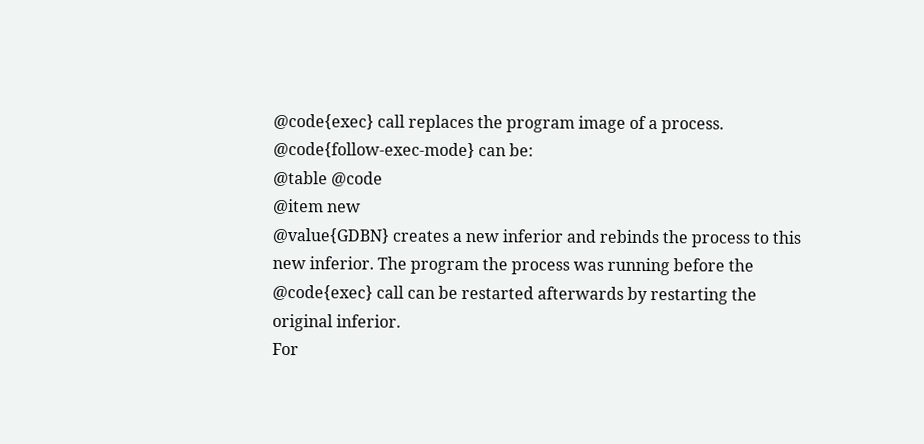@code{exec} call replaces the program image of a process.
@code{follow-exec-mode} can be:
@table @code
@item new
@value{GDBN} creates a new inferior and rebinds the process to this
new inferior. The program the process was running before the
@code{exec} call can be restarted afterwards by restarting the
original inferior.
For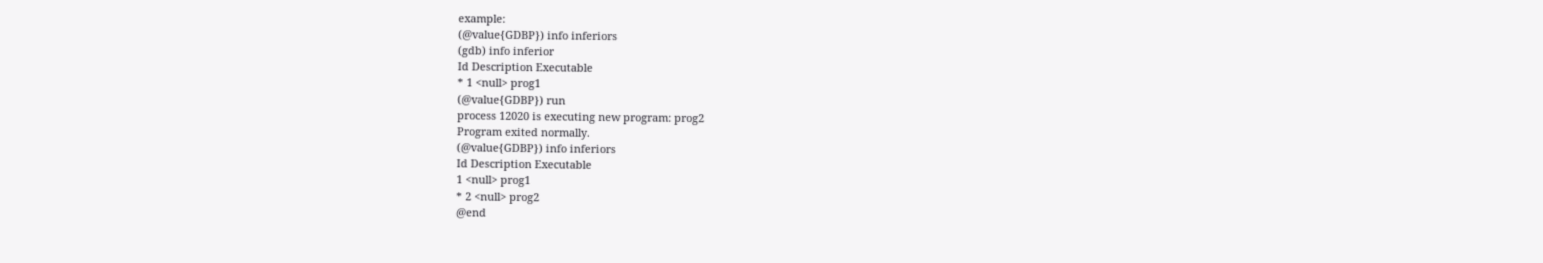example:
(@value{GDBP}) info inferiors
(gdb) info inferior
Id Description Executable
* 1 <null> prog1
(@value{GDBP}) run
process 12020 is executing new program: prog2
Program exited normally.
(@value{GDBP}) info inferiors
Id Description Executable
1 <null> prog1
* 2 <null> prog2
@end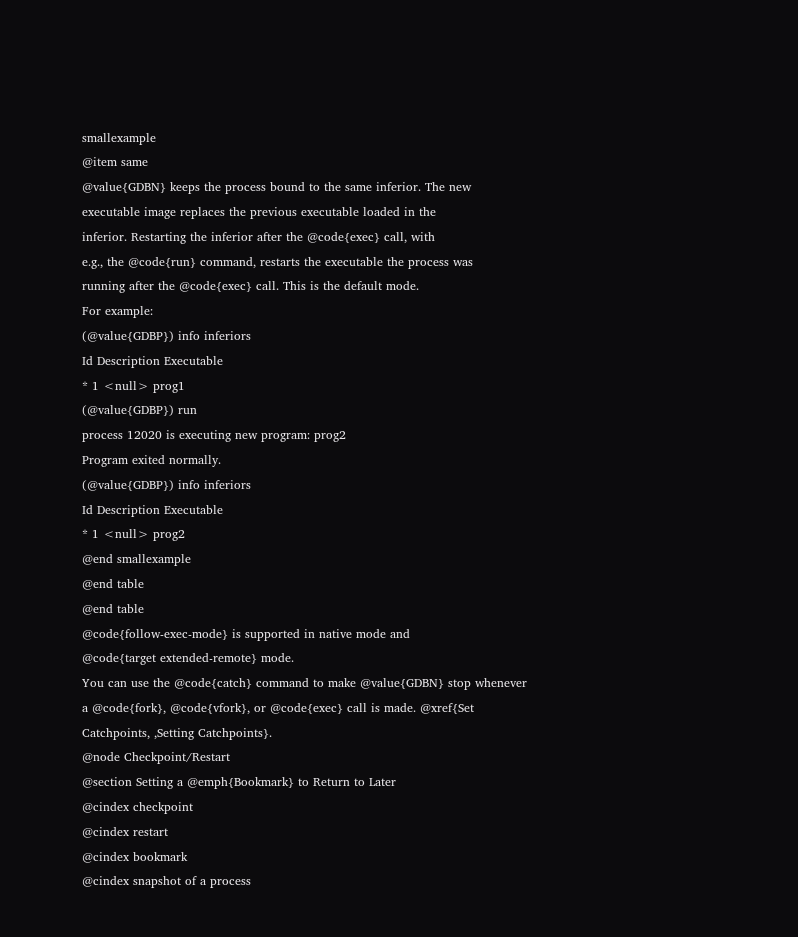smallexample
@item same
@value{GDBN} keeps the process bound to the same inferior. The new
executable image replaces the previous executable loaded in the
inferior. Restarting the inferior after the @code{exec} call, with
e.g., the @code{run} command, restarts the executable the process was
running after the @code{exec} call. This is the default mode.
For example:
(@value{GDBP}) info inferiors
Id Description Executable
* 1 <null> prog1
(@value{GDBP}) run
process 12020 is executing new program: prog2
Program exited normally.
(@value{GDBP}) info inferiors
Id Description Executable
* 1 <null> prog2
@end smallexample
@end table
@end table
@code{follow-exec-mode} is supported in native mode and
@code{target extended-remote} mode.
You can use the @code{catch} command to make @value{GDBN} stop whenever
a @code{fork}, @code{vfork}, or @code{exec} call is made. @xref{Set
Catchpoints, ,Setting Catchpoints}.
@node Checkpoint/Restart
@section Setting a @emph{Bookmark} to Return to Later
@cindex checkpoint
@cindex restart
@cindex bookmark
@cindex snapshot of a process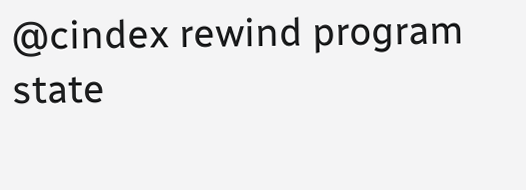@cindex rewind program state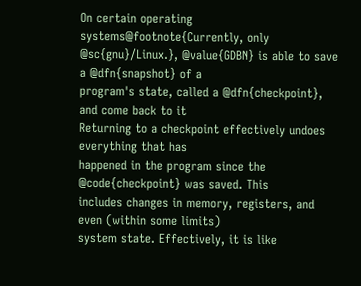On certain operating systems@footnote{Currently, only
@sc{gnu}/Linux.}, @value{GDBN} is able to save a @dfn{snapshot} of a
program's state, called a @dfn{checkpoint}, and come back to it
Returning to a checkpoint effectively undoes everything that has
happened in the program since the @code{checkpoint} was saved. This
includes changes in memory, registers, and even (within some limits)
system state. Effectively, it is like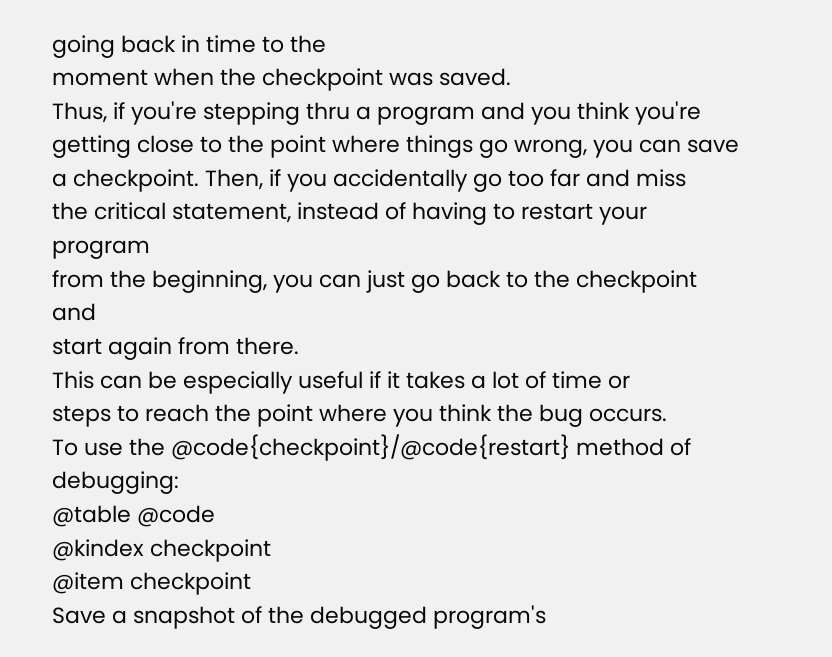going back in time to the
moment when the checkpoint was saved.
Thus, if you're stepping thru a program and you think you're
getting close to the point where things go wrong, you can save
a checkpoint. Then, if you accidentally go too far and miss
the critical statement, instead of having to restart your program
from the beginning, you can just go back to the checkpoint and
start again from there.
This can be especially useful if it takes a lot of time or
steps to reach the point where you think the bug occurs.
To use the @code{checkpoint}/@code{restart} method of debugging:
@table @code
@kindex checkpoint
@item checkpoint
Save a snapshot of the debugged program's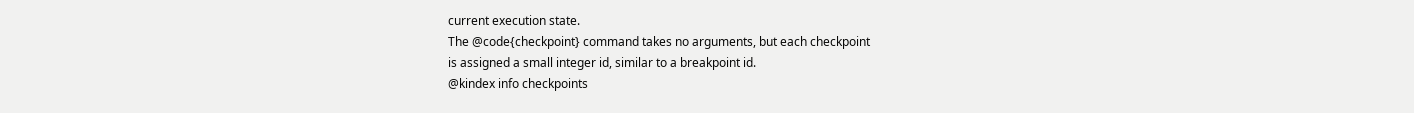current execution state.
The @code{checkpoint} command takes no arguments, but each checkpoint
is assigned a small integer id, similar to a breakpoint id.
@kindex info checkpoints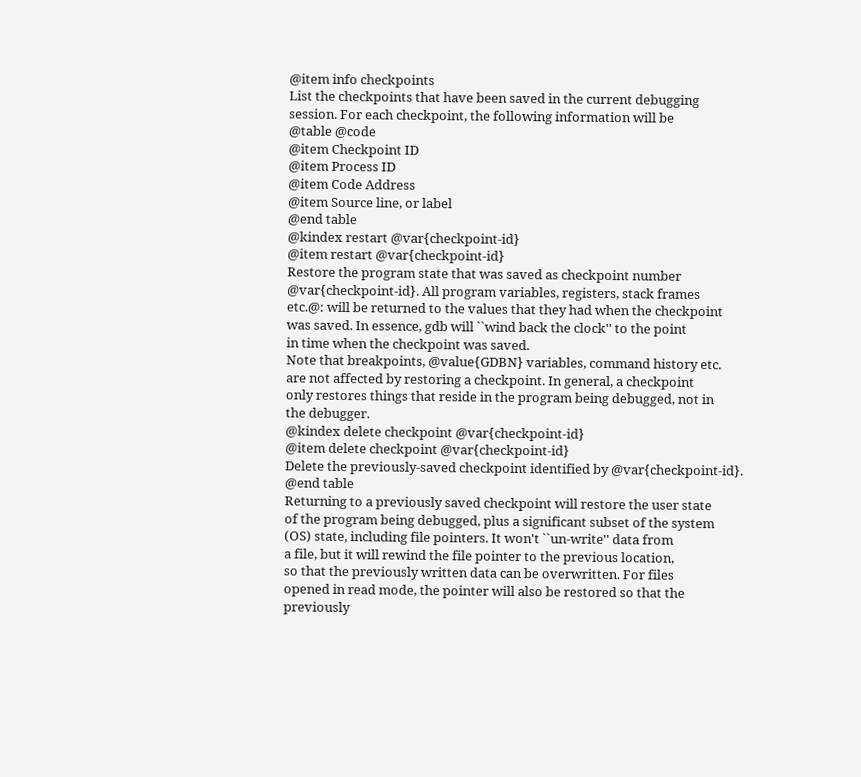@item info checkpoints
List the checkpoints that have been saved in the current debugging
session. For each checkpoint, the following information will be
@table @code
@item Checkpoint ID
@item Process ID
@item Code Address
@item Source line, or label
@end table
@kindex restart @var{checkpoint-id}
@item restart @var{checkpoint-id}
Restore the program state that was saved as checkpoint number
@var{checkpoint-id}. All program variables, registers, stack frames
etc.@: will be returned to the values that they had when the checkpoint
was saved. In essence, gdb will ``wind back the clock'' to the point
in time when the checkpoint was saved.
Note that breakpoints, @value{GDBN} variables, command history etc.
are not affected by restoring a checkpoint. In general, a checkpoint
only restores things that reside in the program being debugged, not in
the debugger.
@kindex delete checkpoint @var{checkpoint-id}
@item delete checkpoint @var{checkpoint-id}
Delete the previously-saved checkpoint identified by @var{checkpoint-id}.
@end table
Returning to a previously saved checkpoint will restore the user state
of the program being debugged, plus a significant subset of the system
(OS) state, including file pointers. It won't ``un-write'' data from
a file, but it will rewind the file pointer to the previous location,
so that the previously written data can be overwritten. For files
opened in read mode, the pointer will also be restored so that the
previously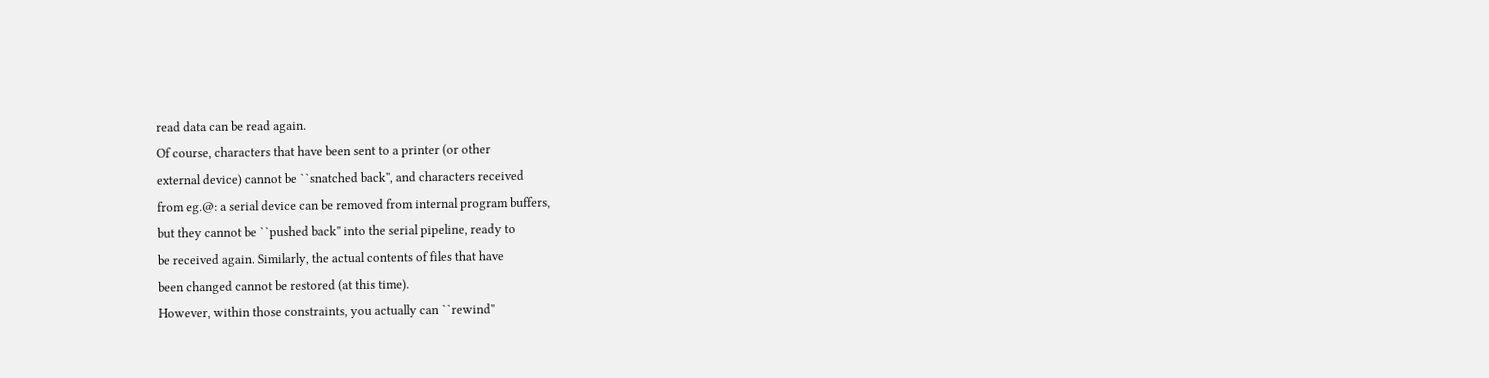read data can be read again.
Of course, characters that have been sent to a printer (or other
external device) cannot be ``snatched back'', and characters received
from eg.@: a serial device can be removed from internal program buffers,
but they cannot be ``pushed back'' into the serial pipeline, ready to
be received again. Similarly, the actual contents of files that have
been changed cannot be restored (at this time).
However, within those constraints, you actually can ``rewind''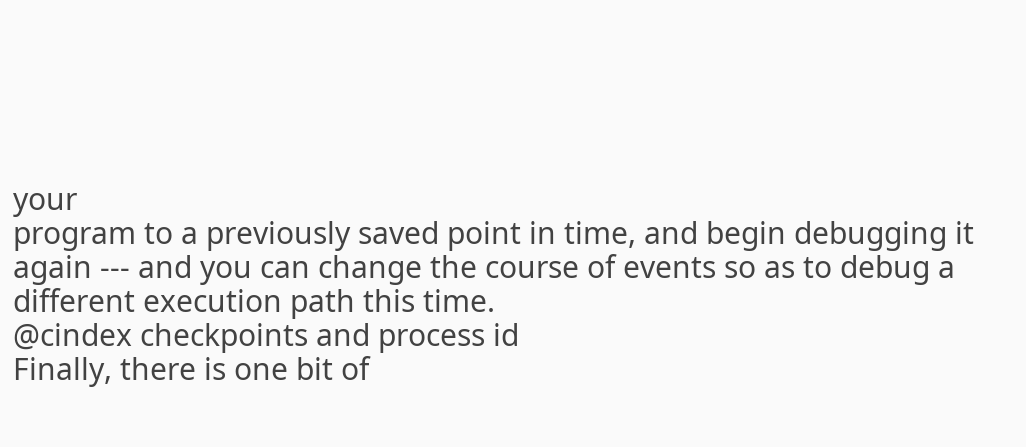your
program to a previously saved point in time, and begin debugging it
again --- and you can change the course of events so as to debug a
different execution path this time.
@cindex checkpoints and process id
Finally, there is one bit of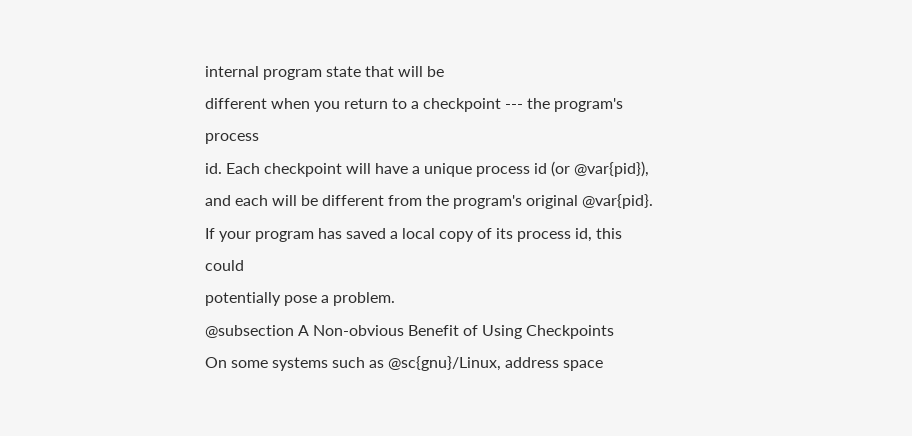internal program state that will be
different when you return to a checkpoint --- the program's process
id. Each checkpoint will have a unique process id (or @var{pid}),
and each will be different from the program's original @var{pid}.
If your program has saved a local copy of its process id, this could
potentially pose a problem.
@subsection A Non-obvious Benefit of Using Checkpoints
On some systems such as @sc{gnu}/Linux, address space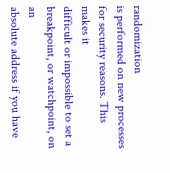randomization
is performed on new processes for security reasons. This makes it
difficult or impossible to set a breakpoint, or watchpoint, on an
absolute address if you have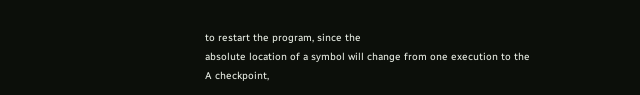to restart the program, since the
absolute location of a symbol will change from one execution to the
A checkpoint,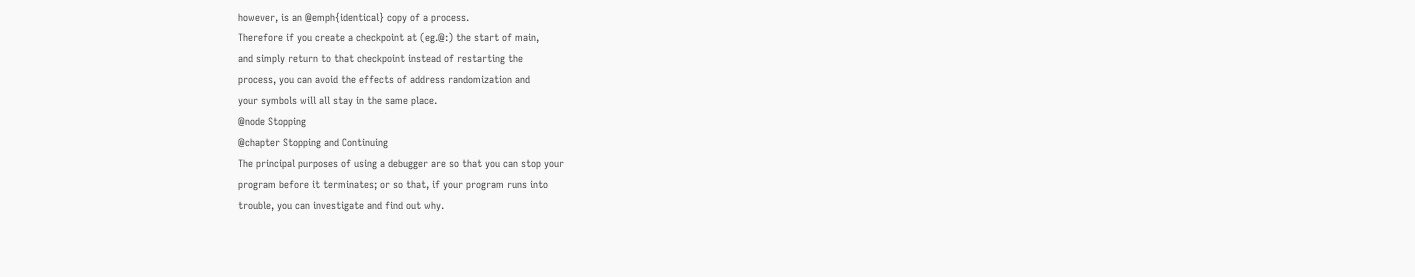however, is an @emph{identical} copy of a process.
Therefore if you create a checkpoint at (eg.@:) the start of main,
and simply return to that checkpoint instead of restarting the
process, you can avoid the effects of address randomization and
your symbols will all stay in the same place.
@node Stopping
@chapter Stopping and Continuing
The principal purposes of using a debugger are so that you can stop your
program before it terminates; or so that, if your program runs into
trouble, you can investigate and find out why.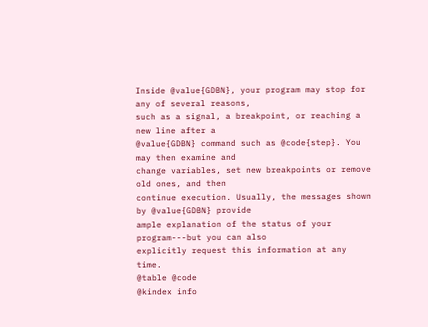Inside @value{GDBN}, your program may stop for any of several reasons,
such as a signal, a breakpoint, or reaching a new line after a
@value{GDBN} command such as @code{step}. You may then examine and
change variables, set new breakpoints or remove old ones, and then
continue execution. Usually, the messages shown by @value{GDBN} provide
ample explanation of the status of your program---but you can also
explicitly request this information at any time.
@table @code
@kindex info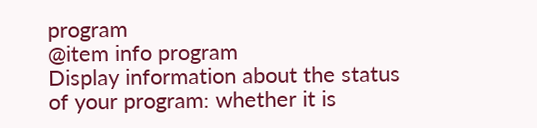program
@item info program
Display information about the status of your program: whether it is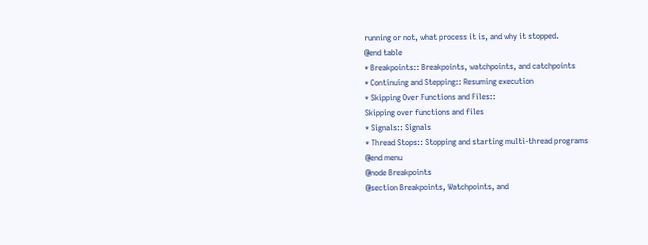running or not, what process it is, and why it stopped.
@end table
* Breakpoints:: Breakpoints, watchpoints, and catchpoints
* Continuing and Stepping:: Resuming execution
* Skipping Over Functions and Files::
Skipping over functions and files
* Signals:: Signals
* Thread Stops:: Stopping and starting multi-thread programs
@end menu
@node Breakpoints
@section Breakpoints, Watchpoints, and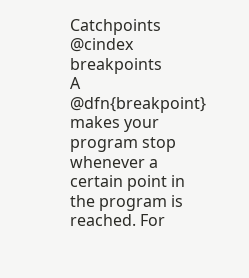Catchpoints
@cindex breakpoints
A @dfn{breakpoint} makes your program stop whenever a certain point in
the program is reached. For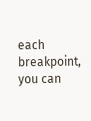each breakpoint, you can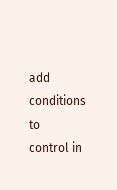add conditions to
control in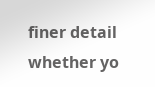finer detail whether yo